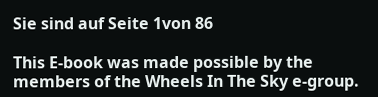Sie sind auf Seite 1von 86

This E-book was made possible by the members of the Wheels In The Sky e-group.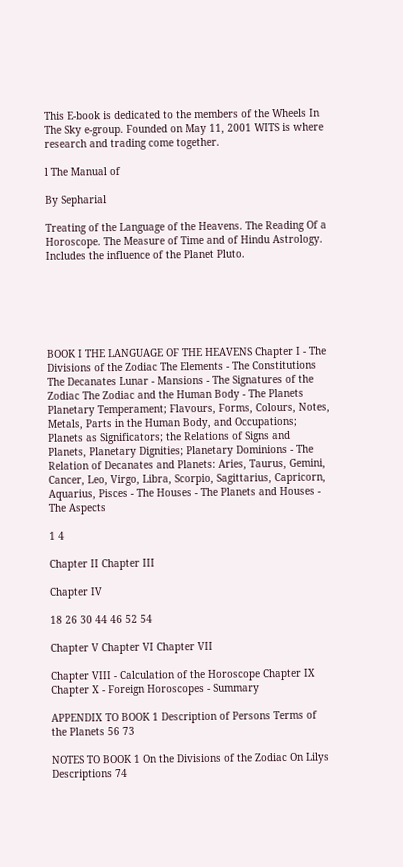This E-book is dedicated to the members of the Wheels In The Sky e-group. Founded on May 11, 2001 WITS is where research and trading come together.

l The Manual of

By Sepharial

Treating of the Language of the Heavens. The Reading Of a Horoscope. The Measure of Time and of Hindu Astrology. Includes the influence of the Planet Pluto.






BOOK I THE LANGUAGE OF THE HEAVENS Chapter I - The Divisions of the Zodiac The Elements - The Constitutions The Decanates Lunar - Mansions - The Signatures of the Zodiac The Zodiac and the Human Body - The Planets Planetary Temperament; Flavours, Forms, Colours, Notes, Metals, Parts in the Human Body, and Occupations; Planets as Significators; the Relations of Signs and Planets, Planetary Dignities; Planetary Dominions - The Relation of Decanates and Planets: Aries, Taurus, Gemini, Cancer, Leo, Virgo, Libra, Scorpio, Sagittarius, Capricorn, Aquarius, Pisces - The Houses - The Planets and Houses - The Aspects

1 4

Chapter II Chapter III

Chapter IV

18 26 30 44 46 52 54

Chapter V Chapter VI Chapter VII

Chapter VIII - Calculation of the Horoscope Chapter IX Chapter X - Foreign Horoscopes - Summary

APPENDIX TO BOOK 1 Description of Persons Terms of the Planets 56 73

NOTES TO BOOK 1 On the Divisions of the Zodiac On Lilys Descriptions 74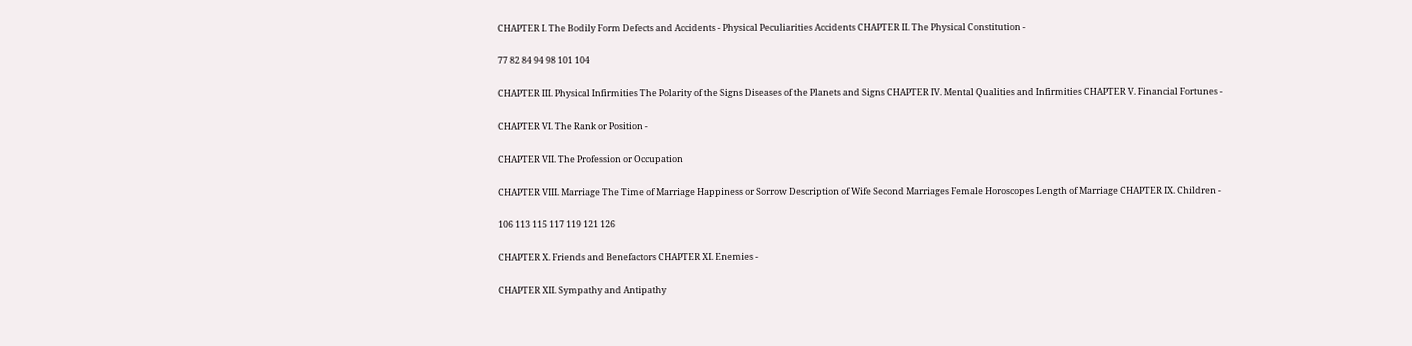CHAPTER I. The Bodily Form Defects and Accidents - Physical Peculiarities Accidents CHAPTER II. The Physical Constitution -

77 82 84 94 98 101 104

CHAPTER III. Physical Infirmities The Polarity of the Signs Diseases of the Planets and Signs CHAPTER IV. Mental Qualities and Infirmities CHAPTER V. Financial Fortunes -

CHAPTER VI. The Rank or Position -

CHAPTER VII. The Profession or Occupation

CHAPTER VIII. Marriage The Time of Marriage Happiness or Sorrow Description of Wife Second Marriages Female Horoscopes Length of Marriage CHAPTER IX. Children -

106 113 115 117 119 121 126

CHAPTER X. Friends and Benefactors CHAPTER XI. Enemies -

CHAPTER XII. Sympathy and Antipathy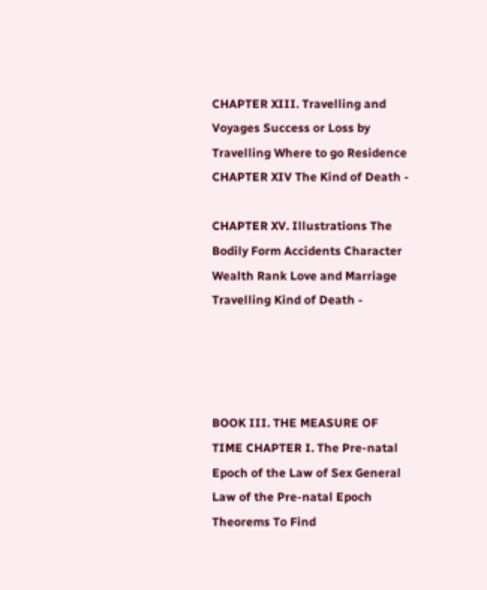CHAPTER XIII. Travelling and Voyages Success or Loss by Travelling Where to go Residence CHAPTER XIV The Kind of Death -

CHAPTER XV. Illustrations The Bodily Form Accidents Character Wealth Rank Love and Marriage Travelling Kind of Death -




BOOK III. THE MEASURE OF TIME CHAPTER I. The Pre-natal Epoch of the Law of Sex General Law of the Pre-natal Epoch Theorems To Find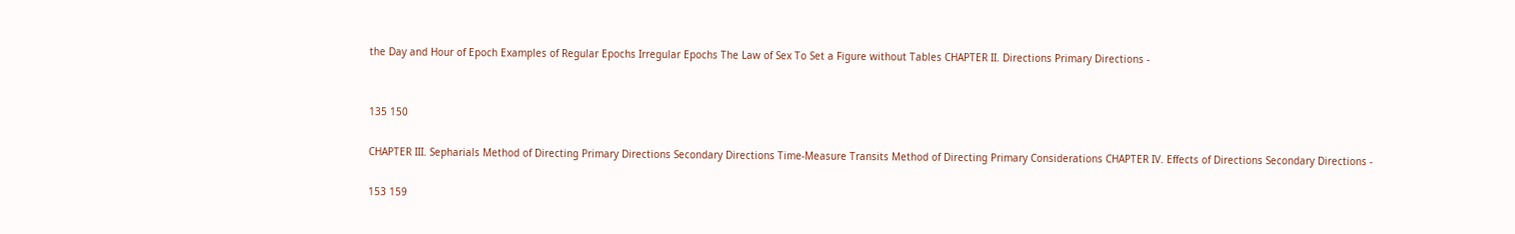the Day and Hour of Epoch Examples of Regular Epochs Irregular Epochs The Law of Sex To Set a Figure without Tables CHAPTER II. Directions Primary Directions -


135 150

CHAPTER III. Sepharials Method of Directing Primary Directions Secondary Directions Time-Measure Transits Method of Directing Primary Considerations CHAPTER IV. Effects of Directions Secondary Directions -

153 159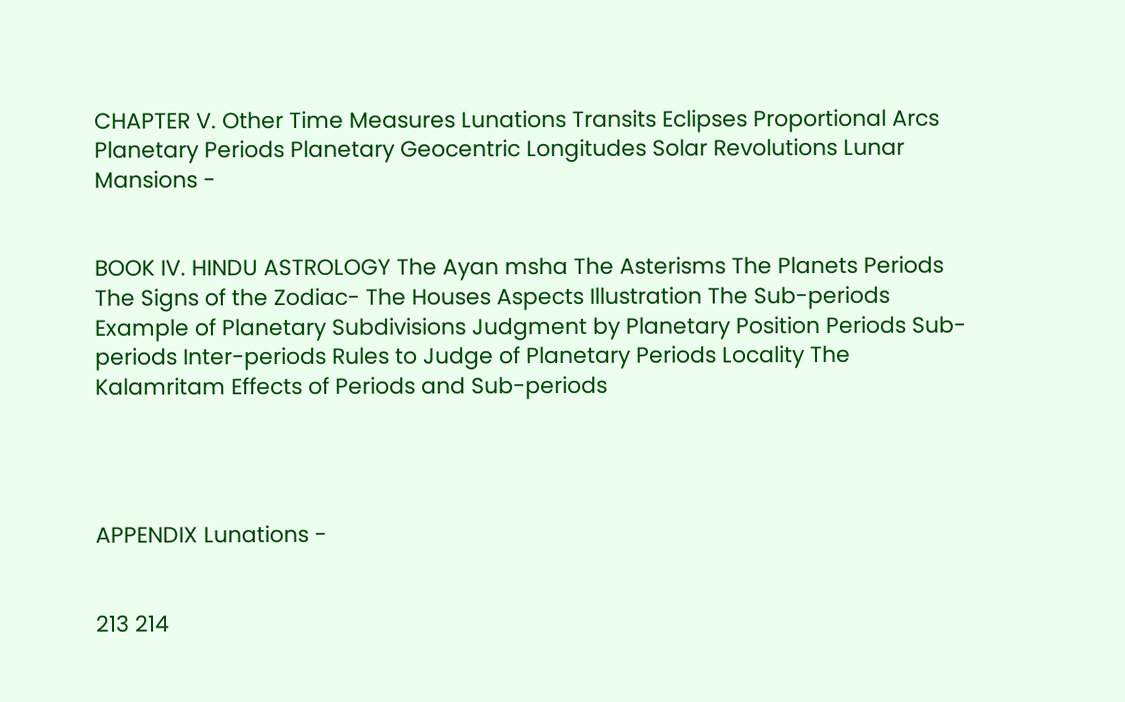CHAPTER V. Other Time Measures Lunations Transits Eclipses Proportional Arcs Planetary Periods Planetary Geocentric Longitudes Solar Revolutions Lunar Mansions -


BOOK IV. HINDU ASTROLOGY The Ayan msha The Asterisms The Planets Periods The Signs of the Zodiac- The Houses Aspects Illustration The Sub-periods Example of Planetary Subdivisions Judgment by Planetary Position Periods Sub-periods Inter-periods Rules to Judge of Planetary Periods Locality The Kalamritam Effects of Periods and Sub-periods




APPENDIX Lunations -


213 214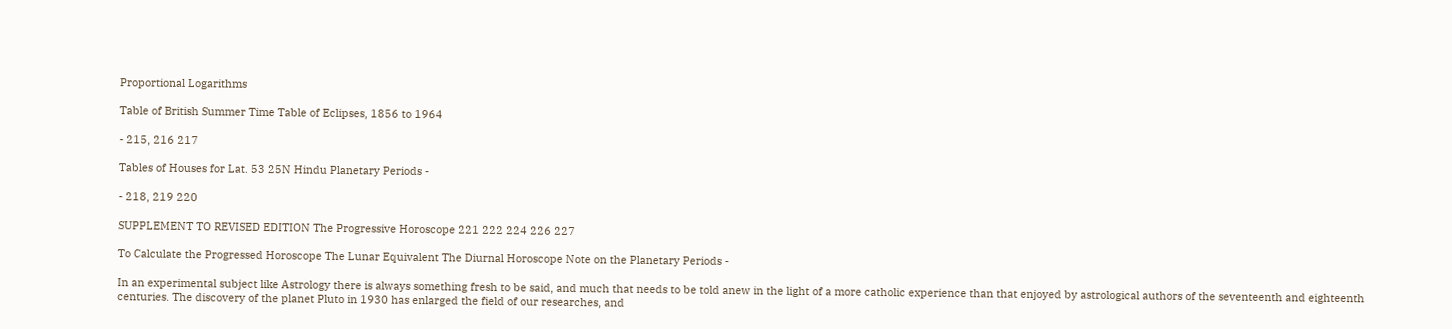Proportional Logarithms

Table of British Summer Time Table of Eclipses, 1856 to 1964

- 215, 216 217

Tables of Houses for Lat. 53 25N Hindu Planetary Periods -

- 218, 219 220

SUPPLEMENT TO REVISED EDITION The Progressive Horoscope 221 222 224 226 227

To Calculate the Progressed Horoscope The Lunar Equivalent The Diurnal Horoscope Note on the Planetary Periods -

In an experimental subject like Astrology there is always something fresh to be said, and much that needs to be told anew in the light of a more catholic experience than that enjoyed by astrological authors of the seventeenth and eighteenth centuries. The discovery of the planet Pluto in 1930 has enlarged the field of our researches, and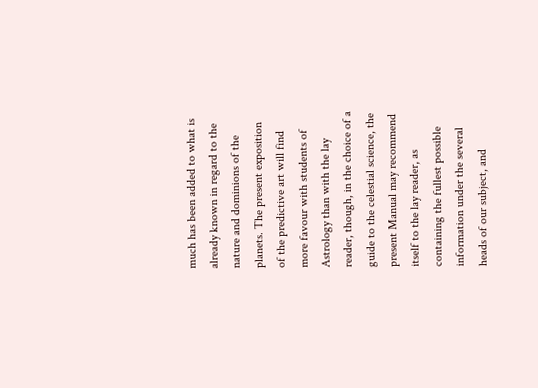much has been added to what is already known in regard to the nature and dominions of the planets. The present exposition of the predictive art will find more favour with students of Astrology than with the lay reader, though, in the choice of a guide to the celestial science, the present Manual may recommend itself to the lay reader, as containing the fullest possible information under the several heads of our subject, and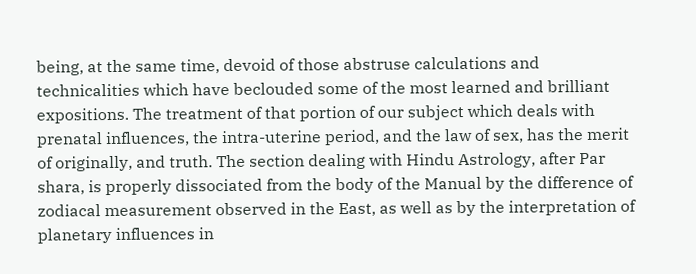being, at the same time, devoid of those abstruse calculations and technicalities which have beclouded some of the most learned and brilliant expositions. The treatment of that portion of our subject which deals with prenatal influences, the intra-uterine period, and the law of sex, has the merit of originally, and truth. The section dealing with Hindu Astrology, after Par shara, is properly dissociated from the body of the Manual by the difference of zodiacal measurement observed in the East, as well as by the interpretation of planetary influences in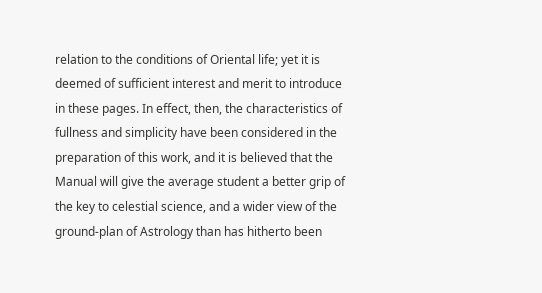relation to the conditions of Oriental life; yet it is deemed of sufficient interest and merit to introduce in these pages. In effect, then, the characteristics of fullness and simplicity have been considered in the preparation of this work, and it is believed that the Manual will give the average student a better grip of the key to celestial science, and a wider view of the ground-plan of Astrology than has hitherto been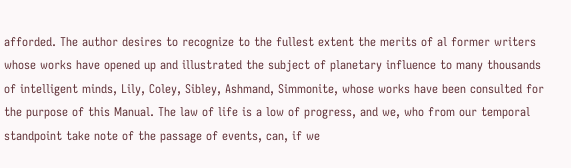afforded. The author desires to recognize to the fullest extent the merits of al former writers whose works have opened up and illustrated the subject of planetary influence to many thousands of intelligent minds, Lily, Coley, Sibley, Ashmand, Simmonite, whose works have been consulted for the purpose of this Manual. The law of life is a low of progress, and we, who from our temporal standpoint take note of the passage of events, can, if we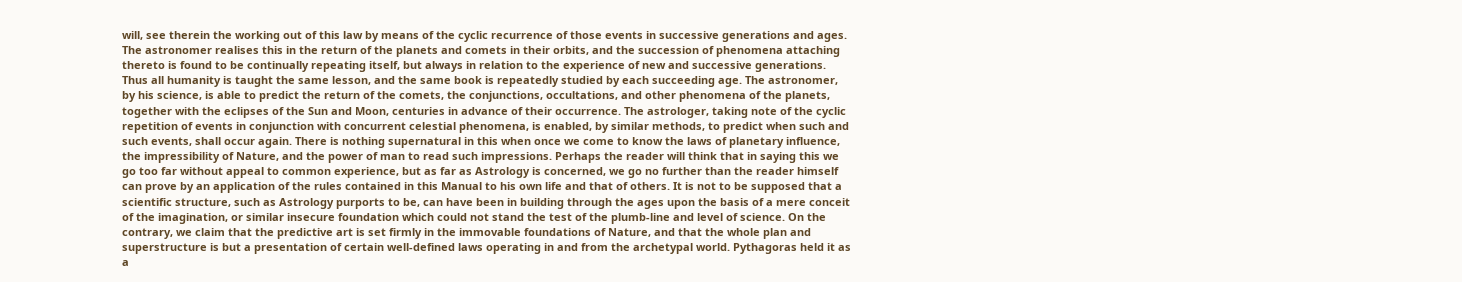will, see therein the working out of this law by means of the cyclic recurrence of those events in successive generations and ages. The astronomer realises this in the return of the planets and comets in their orbits, and the succession of phenomena attaching thereto is found to be continually repeating itself, but always in relation to the experience of new and successive generations. Thus all humanity is taught the same lesson, and the same book is repeatedly studied by each succeeding age. The astronomer, by his science, is able to predict the return of the comets, the conjunctions, occultations, and other phenomena of the planets, together with the eclipses of the Sun and Moon, centuries in advance of their occurrence. The astrologer, taking note of the cyclic repetition of events in conjunction with concurrent celestial phenomena, is enabled, by similar methods, to predict when such and such events, shall occur again. There is nothing supernatural in this when once we come to know the laws of planetary influence, the impressibility of Nature, and the power of man to read such impressions. Perhaps the reader will think that in saying this we go too far without appeal to common experience, but as far as Astrology is concerned, we go no further than the reader himself can prove by an application of the rules contained in this Manual to his own life and that of others. It is not to be supposed that a scientific structure, such as Astrology purports to be, can have been in building through the ages upon the basis of a mere conceit of the imagination, or similar insecure foundation which could not stand the test of the plumb-line and level of science. On the contrary, we claim that the predictive art is set firmly in the immovable foundations of Nature, and that the whole plan and superstructure is but a presentation of certain well-defined laws operating in and from the archetypal world. Pythagoras held it as a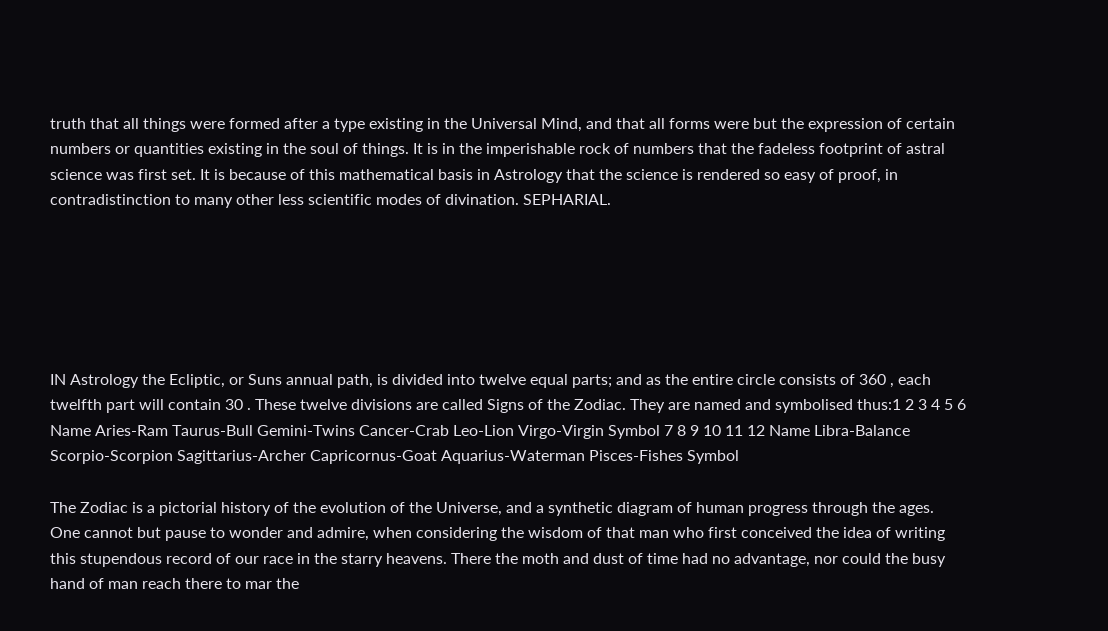truth that all things were formed after a type existing in the Universal Mind, and that all forms were but the expression of certain numbers or quantities existing in the soul of things. It is in the imperishable rock of numbers that the fadeless footprint of astral science was first set. It is because of this mathematical basis in Astrology that the science is rendered so easy of proof, in contradistinction to many other less scientific modes of divination. SEPHARIAL.






IN Astrology the Ecliptic, or Suns annual path, is divided into twelve equal parts; and as the entire circle consists of 360 , each twelfth part will contain 30 . These twelve divisions are called Signs of the Zodiac. They are named and symbolised thus:1 2 3 4 5 6 Name Aries-Ram Taurus-Bull Gemini-Twins Cancer-Crab Leo-Lion Virgo-Virgin Symbol 7 8 9 10 11 12 Name Libra-Balance Scorpio-Scorpion Sagittarius-Archer Capricornus-Goat Aquarius-Waterman Pisces-Fishes Symbol

The Zodiac is a pictorial history of the evolution of the Universe, and a synthetic diagram of human progress through the ages. One cannot but pause to wonder and admire, when considering the wisdom of that man who first conceived the idea of writing this stupendous record of our race in the starry heavens. There the moth and dust of time had no advantage, nor could the busy hand of man reach there to mar the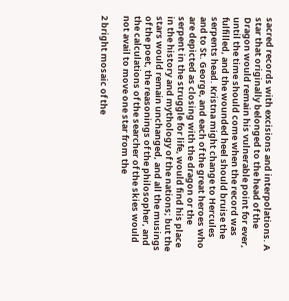sacred records with excisions and interpolations. A star that originally belonged to the head of the Dragon would remain his vulnerable point for ever, until the time should come when the record was fulfilled, and the wounded heel should bruise the serpents head. Kristna might change to Hercules and to St. George, and each of the great heroes who are depicted as closing with the dragon or the serpent in the struggle for life, would find his place in the history and mythology of the nations; but the stars would remain unchanged, and all the musings of the poet, the reasonings of the philosopher, and the calculations of the searcher of the skies would not avail to move one star from the

2 bright mosaic of the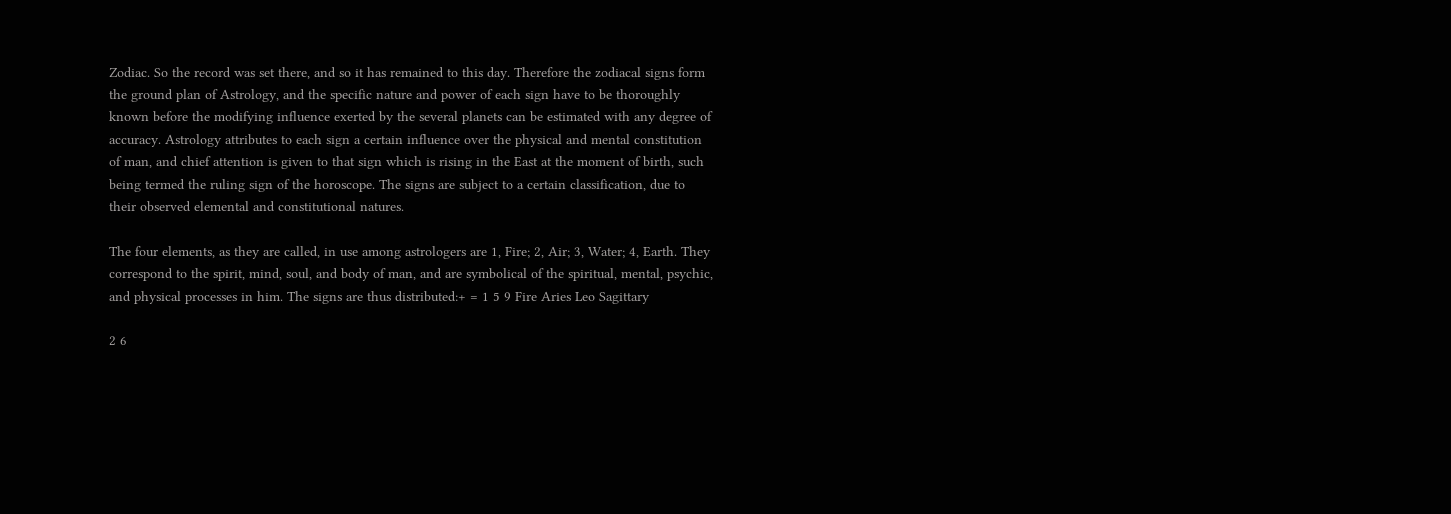Zodiac. So the record was set there, and so it has remained to this day. Therefore the zodiacal signs form the ground plan of Astrology, and the specific nature and power of each sign have to be thoroughly known before the modifying influence exerted by the several planets can be estimated with any degree of accuracy. Astrology attributes to each sign a certain influence over the physical and mental constitution of man, and chief attention is given to that sign which is rising in the East at the moment of birth, such being termed the ruling sign of the horoscope. The signs are subject to a certain classification, due to their observed elemental and constitutional natures.

The four elements, as they are called, in use among astrologers are 1, Fire; 2, Air; 3, Water; 4, Earth. They correspond to the spirit, mind, soul, and body of man, and are symbolical of the spiritual, mental, psychic, and physical processes in him. The signs are thus distributed:+ = 1 5 9 Fire Aries Leo Sagittary

2 6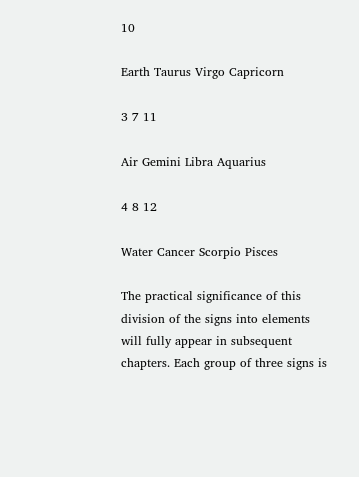10

Earth Taurus Virgo Capricorn

3 7 11

Air Gemini Libra Aquarius

4 8 12

Water Cancer Scorpio Pisces

The practical significance of this division of the signs into elements will fully appear in subsequent chapters. Each group of three signs is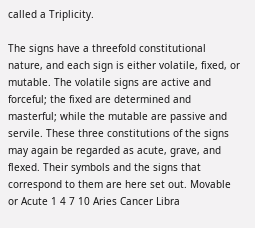called a Triplicity.

The signs have a threefold constitutional nature, and each sign is either volatile, fixed, or mutable. The volatile signs are active and forceful; the fixed are determined and masterful; while the mutable are passive and servile. These three constitutions of the signs may again be regarded as acute, grave, and flexed. Their symbols and the signs that correspond to them are here set out. Movable or Acute 1 4 7 10 Aries Cancer Libra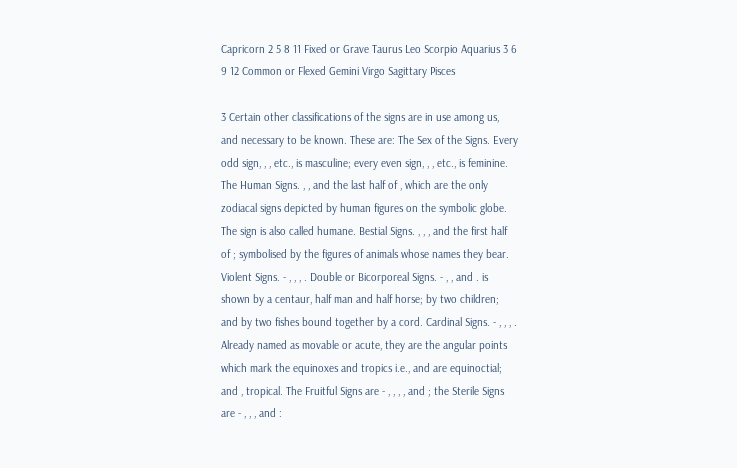Capricorn 2 5 8 11 Fixed or Grave Taurus Leo Scorpio Aquarius 3 6 9 12 Common or Flexed Gemini Virgo Sagittary Pisces

3 Certain other classifications of the signs are in use among us, and necessary to be known. These are: The Sex of the Signs. Every odd sign, , , etc., is masculine; every even sign, , , etc., is feminine. The Human Signs. , , and the last half of , which are the only zodiacal signs depicted by human figures on the symbolic globe. The sign is also called humane. Bestial Signs. , , , and the first half of ; symbolised by the figures of animals whose names they bear. Violent Signs. - , , , . Double or Bicorporeal Signs. - , , and . is shown by a centaur, half man and half horse; by two children; and by two fishes bound together by a cord. Cardinal Signs. - , , , . Already named as movable or acute, they are the angular points which mark the equinoxes and tropics i.e., and are equinoctial; and , tropical. The Fruitful Signs are - , , , , and ; the Sterile Signs are - , , , and :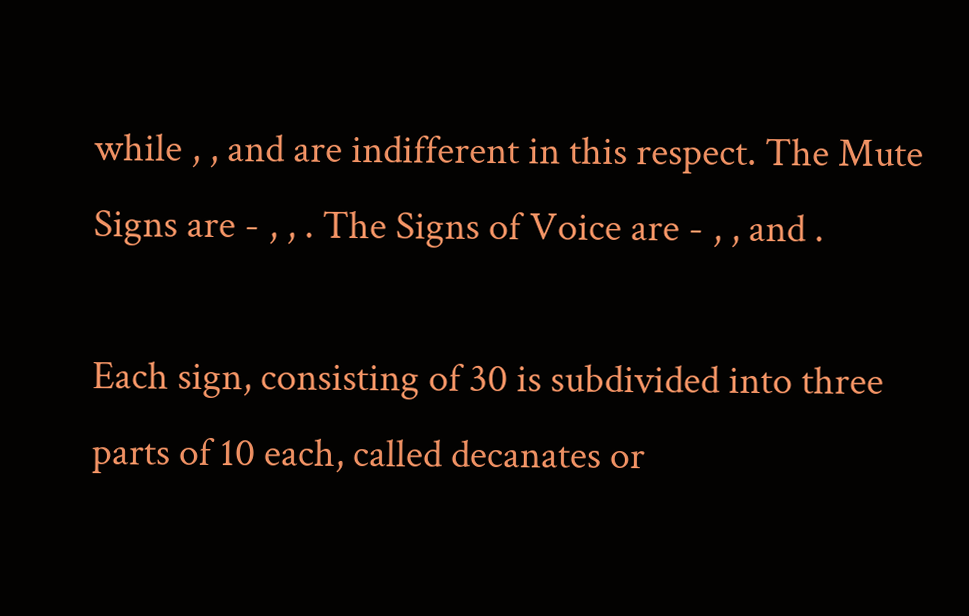while , , and are indifferent in this respect. The Mute Signs are - , , . The Signs of Voice are - , , and .

Each sign, consisting of 30 is subdivided into three parts of 10 each, called decanates or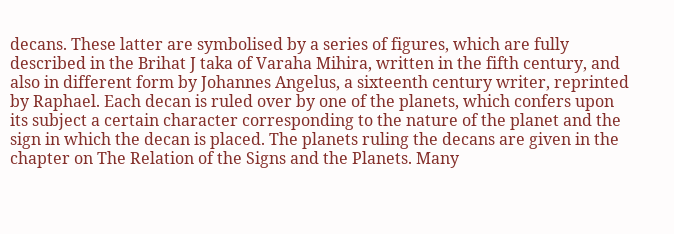decans. These latter are symbolised by a series of figures, which are fully described in the Brihat J taka of Varaha Mihira, written in the fifth century, and also in different form by Johannes Angelus, a sixteenth century writer, reprinted by Raphael. Each decan is ruled over by one of the planets, which confers upon its subject a certain character corresponding to the nature of the planet and the sign in which the decan is placed. The planets ruling the decans are given in the chapter on The Relation of the Signs and the Planets. Many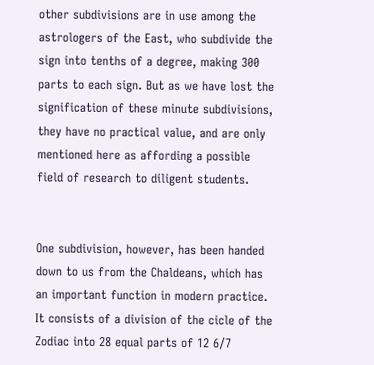other subdivisions are in use among the astrologers of the East, who subdivide the sign into tenths of a degree, making 300 parts to each sign. But as we have lost the signification of these minute subdivisions, they have no practical value, and are only mentioned here as affording a possible field of research to diligent students.


One subdivision, however, has been handed down to us from the Chaldeans, which has an important function in modern practice. It consists of a division of the cicle of the Zodiac into 28 equal parts of 12 6/7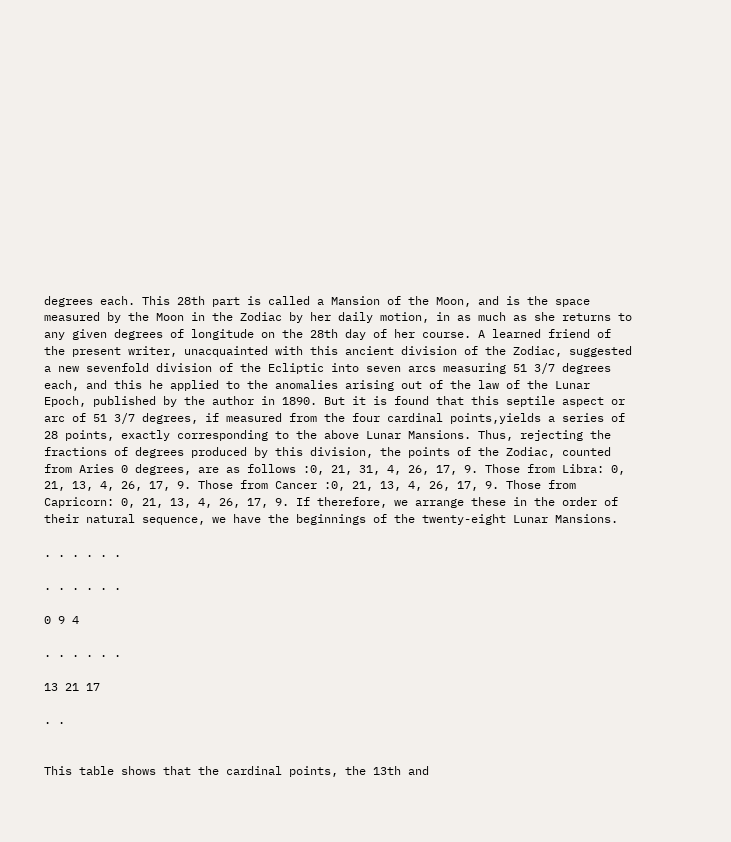degrees each. This 28th part is called a Mansion of the Moon, and is the space measured by the Moon in the Zodiac by her daily motion, in as much as she returns to any given degrees of longitude on the 28th day of her course. A learned friend of the present writer, unacquainted with this ancient division of the Zodiac, suggested a new sevenfold division of the Ecliptic into seven arcs measuring 51 3/7 degrees each, and this he applied to the anomalies arising out of the law of the Lunar Epoch, published by the author in 1890. But it is found that this septile aspect or arc of 51 3/7 degrees, if measured from the four cardinal points,yields a series of 28 points, exactly corresponding to the above Lunar Mansions. Thus, rejecting the fractions of degrees produced by this division, the points of the Zodiac, counted from Aries 0 degrees, are as follows :0, 21, 31, 4, 26, 17, 9. Those from Libra: 0, 21, 13, 4, 26, 17, 9. Those from Cancer :0, 21, 13, 4, 26, 17, 9. Those from Capricorn: 0, 21, 13, 4, 26, 17, 9. If therefore, we arrange these in the order of their natural sequence, we have the beginnings of the twenty-eight Lunar Mansions.

. . . . . .

. . . . . .

0 9 4

. . . . . .

13 21 17

. .


This table shows that the cardinal points, the 13th and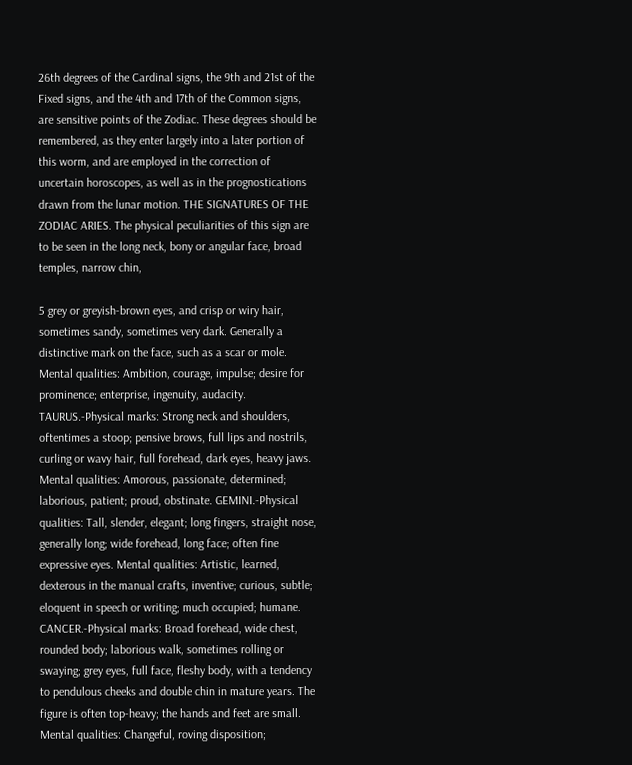26th degrees of the Cardinal signs, the 9th and 21st of the Fixed signs, and the 4th and 17th of the Common signs, are sensitive points of the Zodiac. These degrees should be remembered, as they enter largely into a later portion of this worm, and are employed in the correction of uncertain horoscopes, as well as in the prognostications drawn from the lunar motion. THE SIGNATURES OF THE ZODIAC ARIES. The physical peculiarities of this sign are to be seen in the long neck, bony or angular face, broad temples, narrow chin,

5 grey or greyish-brown eyes, and crisp or wiry hair, sometimes sandy, sometimes very dark. Generally a distinctive mark on the face, such as a scar or mole. Mental qualities: Ambition, courage, impulse; desire for prominence; enterprise, ingenuity, audacity. TAURUS.-Physical marks: Strong neck and shoulders, oftentimes a stoop; pensive brows, full lips and nostrils, curling or wavy hair, full forehead, dark eyes, heavy jaws. Mental qualities: Amorous, passionate, determined; laborious, patient; proud, obstinate. GEMINI.-Physical qualities: Tall, slender, elegant; long fingers, straight nose, generally long; wide forehead, long face; often fine expressive eyes. Mental qualities: Artistic, learned, dexterous in the manual crafts, inventive; curious, subtle; eloquent in speech or writing; much occupied; humane. CANCER.-Physical marks: Broad forehead, wide chest, rounded body; laborious walk, sometimes rolling or swaying; grey eyes, full face, fleshy body, with a tendency to pendulous cheeks and double chin in mature years. The figure is often top-heavy; the hands and feet are small. Mental qualities: Changeful, roving disposition;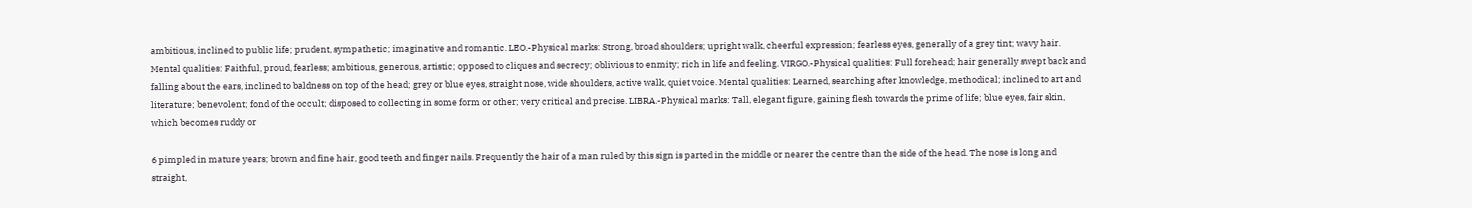ambitious, inclined to public life; prudent, sympathetic; imaginative and romantic. LEO.-Physical marks: Strong, broad shoulders; upright walk, cheerful expression; fearless eyes, generally of a grey tint; wavy hair. Mental qualities: Faithful, proud, fearless; ambitious, generous, artistic; opposed to cliques and secrecy; oblivious to enmity; rich in life and feeling. VIRGO.-Physical qualities: Full forehead; hair generally swept back and falling about the ears, inclined to baldness on top of the head; grey or blue eyes, straight nose, wide shoulders, active walk, quiet voice. Mental qualities: Learned, searching after knowledge, methodical; inclined to art and literature; benevolent; fond of the occult; disposed to collecting in some form or other; very critical and precise. LIBRA.-Physical marks: Tall, elegant figure, gaining flesh towards the prime of life; blue eyes, fair skin, which becomes ruddy or

6 pimpled in mature years; brown and fine hair, good teeth and finger nails. Frequently the hair of a man ruled by this sign is parted in the middle or nearer the centre than the side of the head. The nose is long and straight,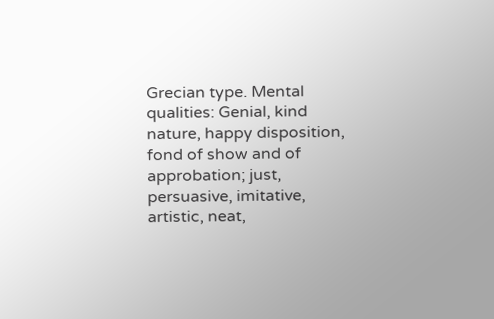Grecian type. Mental qualities: Genial, kind nature, happy disposition, fond of show and of approbation; just, persuasive, imitative, artistic, neat,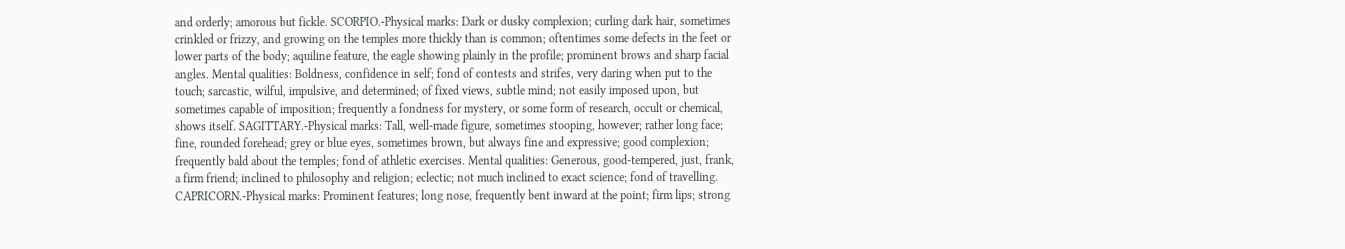and orderly; amorous but fickle. SCORPIO.-Physical marks: Dark or dusky complexion; curling dark hair, sometimes crinkled or frizzy, and growing on the temples more thickly than is common; oftentimes some defects in the feet or lower parts of the body; aquiline feature, the eagle showing plainly in the profile; prominent brows and sharp facial angles. Mental qualities: Boldness, confidence in self; fond of contests and strifes, very daring when put to the touch; sarcastic, wilful, impulsive, and determined; of fixed views, subtle mind; not easily imposed upon, but sometimes capable of imposition; frequently a fondness for mystery, or some form of research, occult or chemical, shows itself. SAGITTARY.-Physical marks: Tall, well-made figure, sometimes stooping, however; rather long face; fine, rounded forehead; grey or blue eyes, sometimes brown, but always fine and expressive; good complexion; frequently bald about the temples; fond of athletic exercises. Mental qualities: Generous, good-tempered, just, frank, a firm friend; inclined to philosophy and religion; eclectic; not much inclined to exact science; fond of travelling. CAPRICORN.-Physical marks: Prominent features; long nose, frequently bent inward at the point; firm lips; strong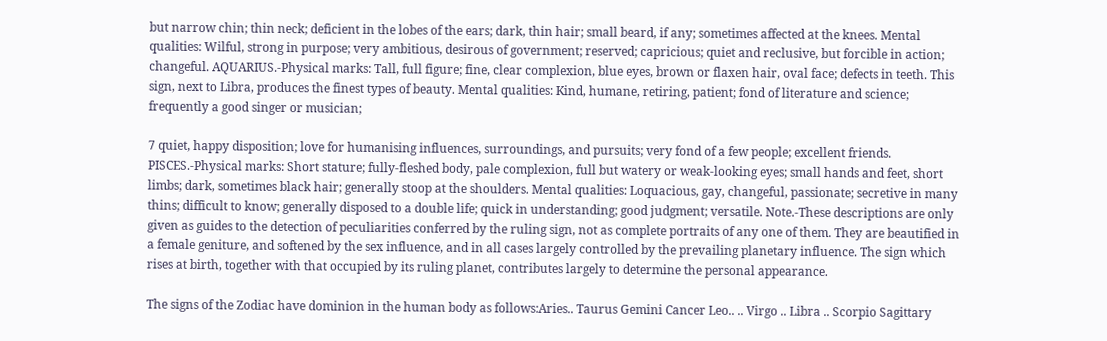but narrow chin; thin neck; deficient in the lobes of the ears; dark, thin hair; small beard, if any; sometimes affected at the knees. Mental qualities: Wilful, strong in purpose; very ambitious, desirous of government; reserved; capricious; quiet and reclusive, but forcible in action; changeful. AQUARIUS.-Physical marks: Tall, full figure; fine, clear complexion, blue eyes, brown or flaxen hair, oval face; defects in teeth. This sign, next to Libra, produces the finest types of beauty. Mental qualities: Kind, humane, retiring, patient; fond of literature and science; frequently a good singer or musician;

7 quiet, happy disposition; love for humanising influences, surroundings, and pursuits; very fond of a few people; excellent friends. PISCES.-Physical marks: Short stature; fully-fleshed body, pale complexion, full but watery or weak-looking eyes; small hands and feet, short limbs; dark, sometimes black hair; generally stoop at the shoulders. Mental qualities: Loquacious, gay, changeful, passionate; secretive in many thins; difficult to know; generally disposed to a double life; quick in understanding; good judgment; versatile. Note.-These descriptions are only given as guides to the detection of peculiarities conferred by the ruling sign, not as complete portraits of any one of them. They are beautified in a female geniture, and softened by the sex influence, and in all cases largely controlled by the prevailing planetary influence. The sign which rises at birth, together with that occupied by its ruling planet, contributes largely to determine the personal appearance.

The signs of the Zodiac have dominion in the human body as follows:Aries.. Taurus Gemini Cancer Leo.. .. Virgo .. Libra .. Scorpio Sagittary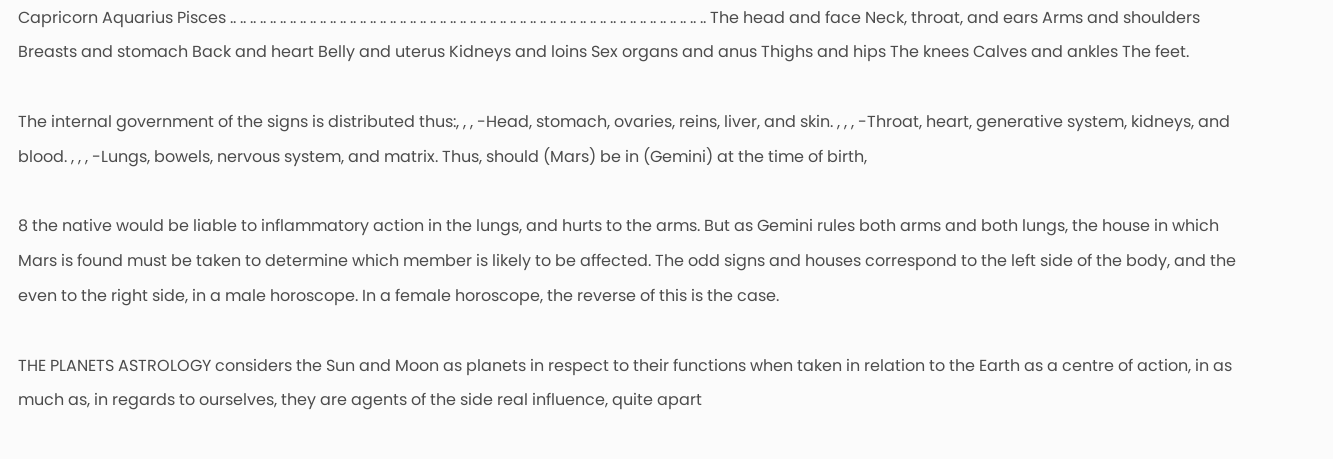Capricorn Aquarius Pisces .. .. .. .. .. .. .. .. .. .. .. .. .. .. .. .. .. .. .. .. .. .. .. .. .. .. .. .. .. .. .. .. .. .. .. .. .. .. .. .. .. .. .. .. .. .. .. .. The head and face Neck, throat, and ears Arms and shoulders Breasts and stomach Back and heart Belly and uterus Kidneys and loins Sex organs and anus Thighs and hips The knees Calves and ankles The feet.

The internal government of the signs is distributed thus:, , , -Head, stomach, ovaries, reins, liver, and skin. , , , -Throat, heart, generative system, kidneys, and blood. , , , -Lungs, bowels, nervous system, and matrix. Thus, should (Mars) be in (Gemini) at the time of birth,

8 the native would be liable to inflammatory action in the lungs, and hurts to the arms. But as Gemini rules both arms and both lungs, the house in which Mars is found must be taken to determine which member is likely to be affected. The odd signs and houses correspond to the left side of the body, and the even to the right side, in a male horoscope. In a female horoscope, the reverse of this is the case.

THE PLANETS ASTROLOGY considers the Sun and Moon as planets in respect to their functions when taken in relation to the Earth as a centre of action, in as much as, in regards to ourselves, they are agents of the side real influence, quite apart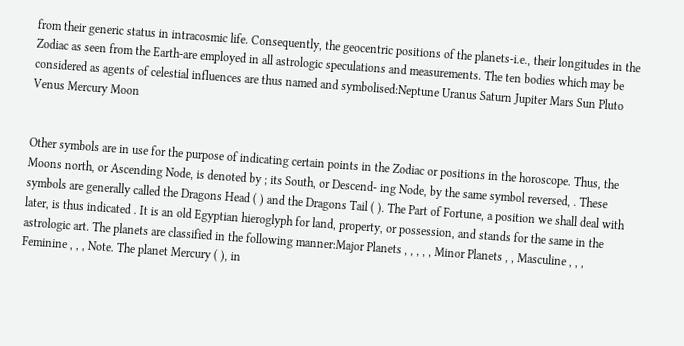from their generic status in intracosmic life. Consequently, the geocentric positions of the planets-i.e., their longitudes in the Zodiac as seen from the Earth-are employed in all astrologic speculations and measurements. The ten bodies which may be considered as agents of celestial influences are thus named and symbolised:Neptune Uranus Saturn Jupiter Mars Sun Pluto Venus Mercury Moon


Other symbols are in use for the purpose of indicating certain points in the Zodiac or positions in the horoscope. Thus, the Moons north, or Ascending Node, is denoted by ; its South, or Descend- ing Node, by the same symbol reversed, . These symbols are generally called the Dragons Head ( ) and the Dragons Tail ( ). The Part of Fortune, a position we shall deal with later, is thus indicated . It is an old Egyptian hieroglyph for land, property, or possession, and stands for the same in the astrologic art. The planets are classified in the following manner:Major Planets , , , , , Minor Planets , , Masculine , , , Feminine , , , Note. The planet Mercury ( ), in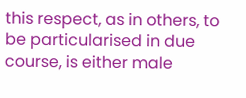this respect, as in others, to be particularised in due course, is either male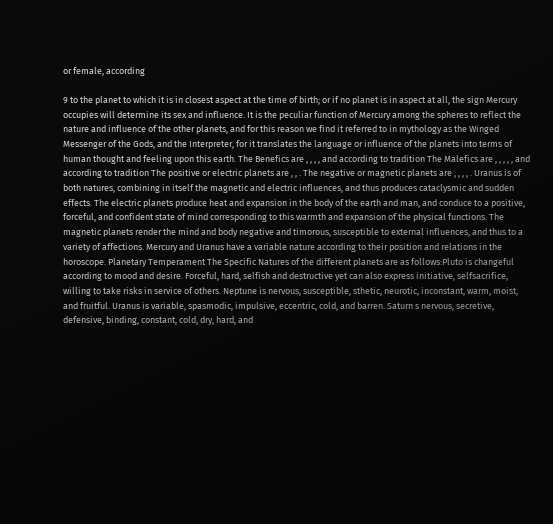or female, according

9 to the planet to which it is in closest aspect at the time of birth; or if no planet is in aspect at all, the sign Mercury occupies will determine its sex and influence. It is the peculiar function of Mercury among the spheres to reflect the nature and influence of the other planets, and for this reason we find it referred to in mythology as the Winged Messenger of the Gods, and the Interpreter, for it translates the language or influence of the planets into terms of human thought and feeling upon this earth. The Benefics are , , , , and according to tradition The Malefics are , , , , , and according to tradition The positive or electric planets are , , . The negative or magnetic planets are , , , , . Uranus is of both natures, combining in itself the magnetic and electric influences, and thus produces cataclysmic and sudden effects. The electric planets produce heat and expansion in the body of the earth and man, and conduce to a positive, forceful, and confident state of mind corresponding to this warmth and expansion of the physical functions. The magnetic planets render the mind and body negative and timorous, susceptible to external influences, and thus to a variety of affections. Mercury and Uranus have a variable nature according to their position and relations in the horoscope. Planetary Temperament The Specific Natures of the different planets are as follows:Pluto is changeful according to mood and desire. Forceful, hard, selfish and destructive yet can also express initiative, selfsacrifice, willing to take risks in service of others. Neptune is nervous, susceptible, sthetic, neurotic, inconstant, warm, moist, and fruitful. Uranus is variable, spasmodic, impulsive, eccentric, cold, and barren. Saturn s nervous, secretive, defensive, binding, constant, cold, dry, hard, and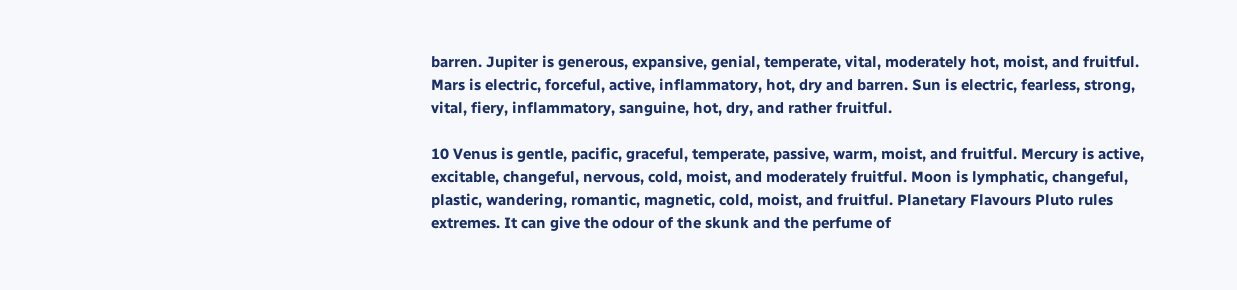barren. Jupiter is generous, expansive, genial, temperate, vital, moderately hot, moist, and fruitful. Mars is electric, forceful, active, inflammatory, hot, dry and barren. Sun is electric, fearless, strong, vital, fiery, inflammatory, sanguine, hot, dry, and rather fruitful.

10 Venus is gentle, pacific, graceful, temperate, passive, warm, moist, and fruitful. Mercury is active, excitable, changeful, nervous, cold, moist, and moderately fruitful. Moon is lymphatic, changeful, plastic, wandering, romantic, magnetic, cold, moist, and fruitful. Planetary Flavours Pluto rules extremes. It can give the odour of the skunk and the perfume of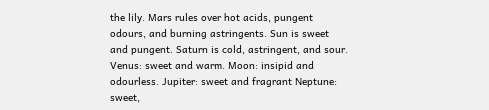the lily. Mars rules over hot acids, pungent odours, and burning astringents. Sun is sweet and pungent. Saturn is cold, astringent, and sour. Venus: sweet and warm. Moon: insipid and odourless. Jupiter: sweet and fragrant Neptune: sweet,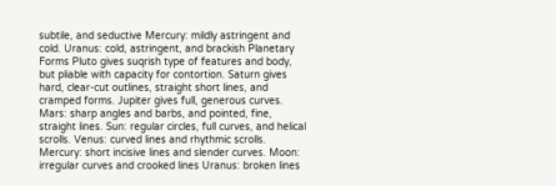subtile, and seductive Mercury: mildly astringent and cold. Uranus: cold, astringent, and brackish Planetary Forms Pluto gives suqrish type of features and body, but pliable with capacity for contortion. Saturn gives hard, clear-cut outlines, straight short lines, and cramped forms. Jupiter gives full, generous curves. Mars: sharp angles and barbs, and pointed, fine, straight lines. Sun: regular circles, full curves, and helical scrolls. Venus: curved lines and rhythmic scrolls. Mercury: short incisive lines and slender curves. Moon: irregular curves and crooked lines Uranus: broken lines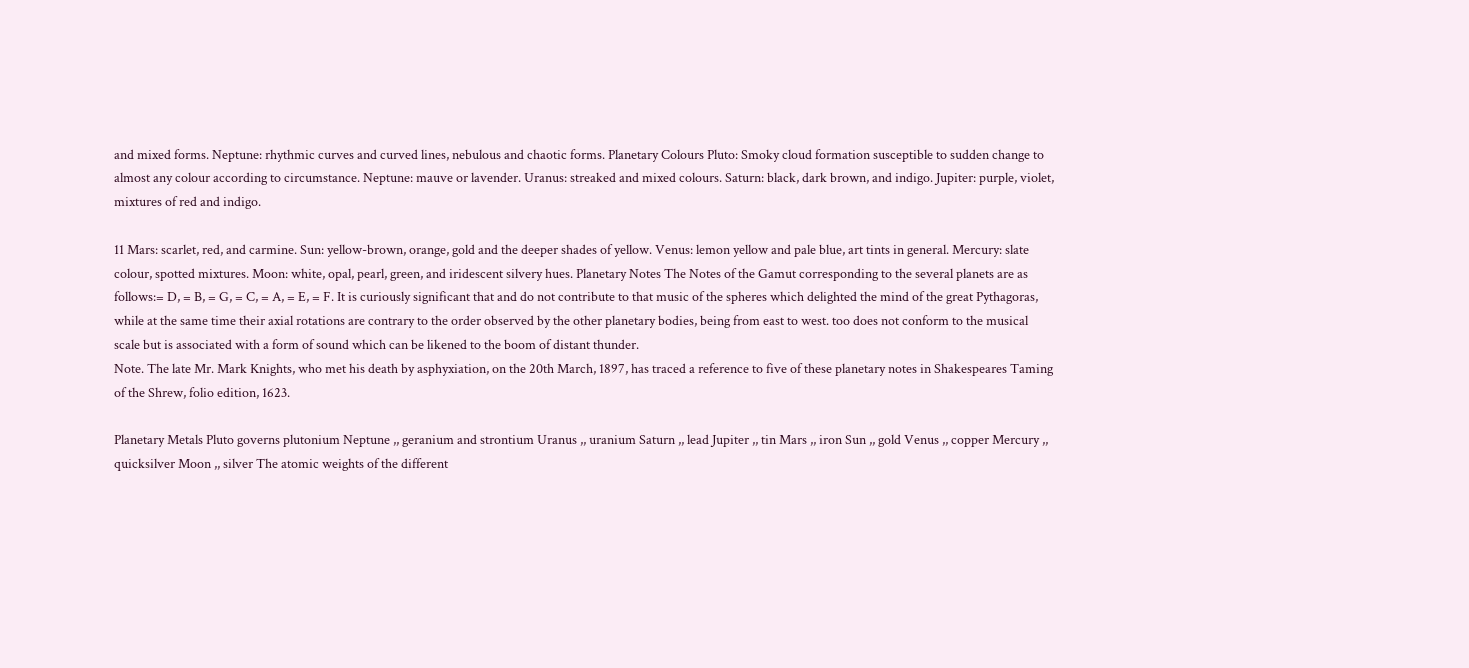and mixed forms. Neptune: rhythmic curves and curved lines, nebulous and chaotic forms. Planetary Colours Pluto: Smoky cloud formation susceptible to sudden change to almost any colour according to circumstance. Neptune: mauve or lavender. Uranus: streaked and mixed colours. Saturn: black, dark brown, and indigo. Jupiter: purple, violet, mixtures of red and indigo.

11 Mars: scarlet, red, and carmine. Sun: yellow-brown, orange, gold and the deeper shades of yellow. Venus: lemon yellow and pale blue, art tints in general. Mercury: slate colour, spotted mixtures. Moon: white, opal, pearl, green, and iridescent silvery hues. Planetary Notes The Notes of the Gamut corresponding to the several planets are as follows:= D, = B, = G, = C, = A, = E, = F. It is curiously significant that and do not contribute to that music of the spheres which delighted the mind of the great Pythagoras, while at the same time their axial rotations are contrary to the order observed by the other planetary bodies, being from east to west. too does not conform to the musical scale but is associated with a form of sound which can be likened to the boom of distant thunder.
Note. The late Mr. Mark Knights, who met his death by asphyxiation, on the 20th March, 1897, has traced a reference to five of these planetary notes in Shakespeares Taming of the Shrew, folio edition, 1623.

Planetary Metals Pluto governs plutonium Neptune ,, geranium and strontium Uranus ,, uranium Saturn ,, lead Jupiter ,, tin Mars ,, iron Sun ,, gold Venus ,, copper Mercury ,, quicksilver Moon ,, silver The atomic weights of the different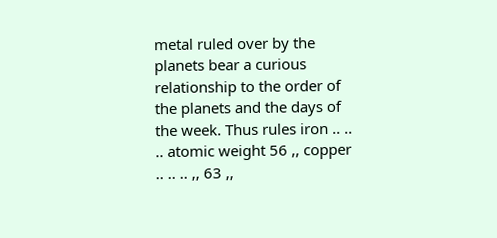metal ruled over by the planets bear a curious relationship to the order of the planets and the days of the week. Thus rules iron .. .. .. atomic weight 56 ,, copper .. .. .. ,, 63 ,,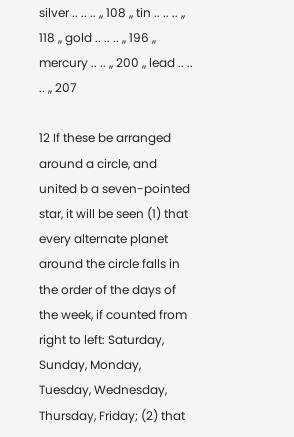silver .. .. .. ,, 108 ,, tin .. .. .. ,, 118 ,, gold .. .. .. ,, 196 ,, mercury .. .. ,, 200 ,, lead .. .. .. ,, 207

12 If these be arranged around a circle, and united b a seven-pointed star, it will be seen (1) that every alternate planet around the circle falls in the order of the days of the week, if counted from right to left: Saturday, Sunday, Monday, Tuesday, Wednesday, Thursday, Friday; (2) that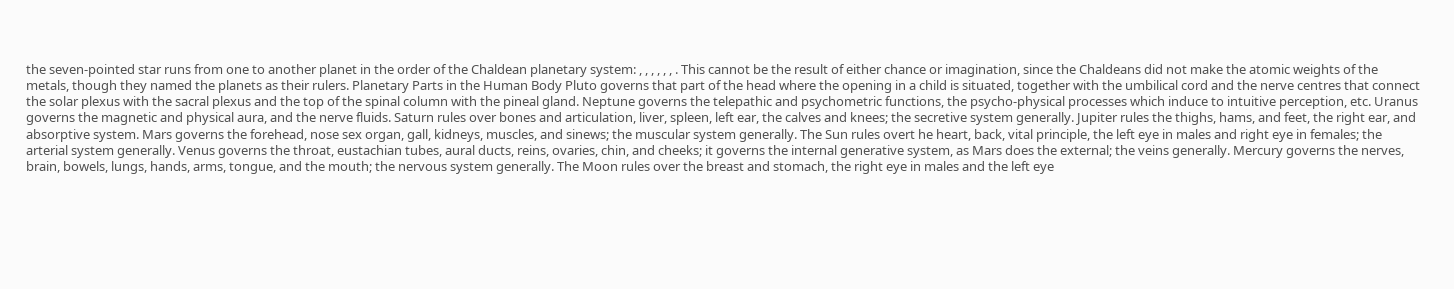the seven-pointed star runs from one to another planet in the order of the Chaldean planetary system: , , , , , , . This cannot be the result of either chance or imagination, since the Chaldeans did not make the atomic weights of the metals, though they named the planets as their rulers. Planetary Parts in the Human Body Pluto governs that part of the head where the opening in a child is situated, together with the umbilical cord and the nerve centres that connect the solar plexus with the sacral plexus and the top of the spinal column with the pineal gland. Neptune governs the telepathic and psychometric functions, the psycho-physical processes which induce to intuitive perception, etc. Uranus governs the magnetic and physical aura, and the nerve fluids. Saturn rules over bones and articulation, liver, spleen, left ear, the calves and knees; the secretive system generally. Jupiter rules the thighs, hams, and feet, the right ear, and absorptive system. Mars governs the forehead, nose sex organ, gall, kidneys, muscles, and sinews; the muscular system generally. The Sun rules overt he heart, back, vital principle, the left eye in males and right eye in females; the arterial system generally. Venus governs the throat, eustachian tubes, aural ducts, reins, ovaries, chin, and cheeks; it governs the internal generative system, as Mars does the external; the veins generally. Mercury governs the nerves, brain, bowels, lungs, hands, arms, tongue, and the mouth; the nervous system generally. The Moon rules over the breast and stomach, the right eye in males and the left eye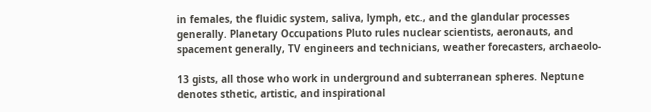in females, the fluidic system, saliva, lymph, etc., and the glandular processes generally. Planetary Occupations Pluto rules nuclear scientists, aeronauts, and spacement generally, TV engineers and technicians, weather forecasters, archaeolo-

13 gists, all those who work in underground and subterranean spheres. Neptune denotes sthetic, artistic, and inspirational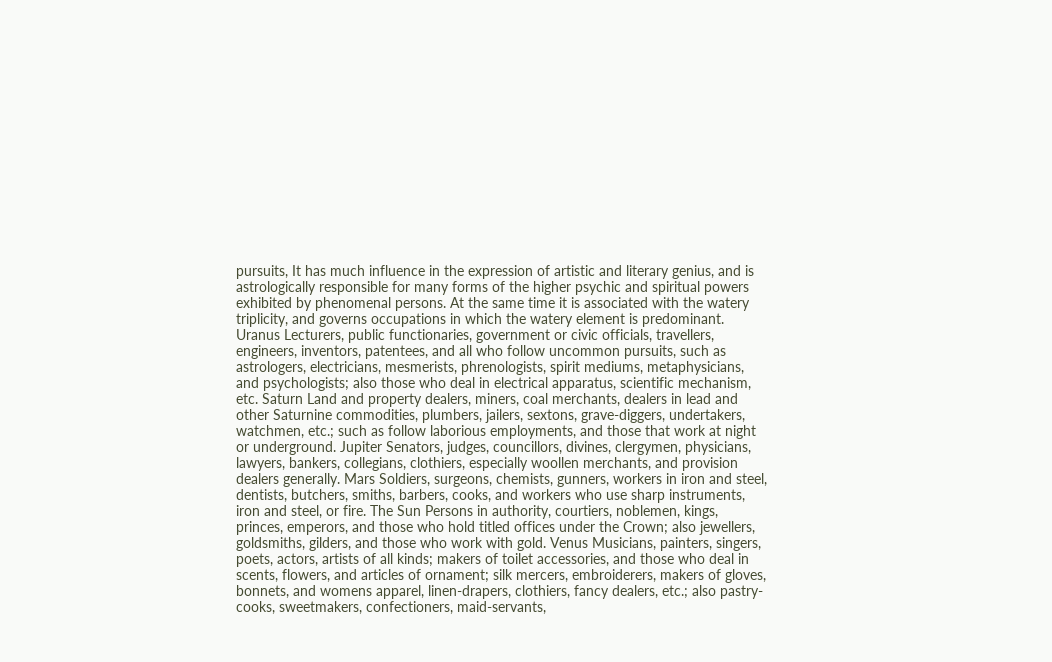pursuits, It has much influence in the expression of artistic and literary genius, and is astrologically responsible for many forms of the higher psychic and spiritual powers exhibited by phenomenal persons. At the same time it is associated with the watery triplicity, and governs occupations in which the watery element is predominant. Uranus Lecturers, public functionaries, government or civic officials, travellers, engineers, inventors, patentees, and all who follow uncommon pursuits, such as astrologers, electricians, mesmerists, phrenologists, spirit mediums, metaphysicians, and psychologists; also those who deal in electrical apparatus, scientific mechanism, etc. Saturn Land and property dealers, miners, coal merchants, dealers in lead and other Saturnine commodities, plumbers, jailers, sextons, grave-diggers, undertakers, watchmen, etc.; such as follow laborious employments, and those that work at night or underground. Jupiter Senators, judges, councillors, divines, clergymen, physicians, lawyers, bankers, collegians, clothiers, especially woollen merchants, and provision dealers generally. Mars Soldiers, surgeons, chemists, gunners, workers in iron and steel, dentists, butchers, smiths, barbers, cooks, and workers who use sharp instruments, iron and steel, or fire. The Sun Persons in authority, courtiers, noblemen, kings, princes, emperors, and those who hold titled offices under the Crown; also jewellers, goldsmiths, gilders, and those who work with gold. Venus Musicians, painters, singers, poets, actors, artists of all kinds; makers of toilet accessories, and those who deal in scents, flowers, and articles of ornament; silk mercers, embroiderers, makers of gloves, bonnets, and womens apparel, linen-drapers, clothiers, fancy dealers, etc.; also pastry-cooks, sweetmakers, confectioners, maid-servants,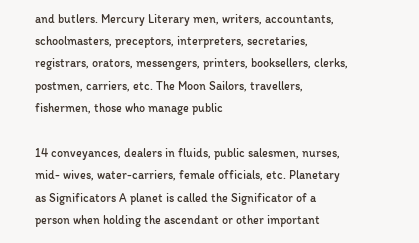and butlers. Mercury Literary men, writers, accountants, schoolmasters, preceptors, interpreters, secretaries, registrars, orators, messengers, printers, booksellers, clerks, postmen, carriers, etc. The Moon Sailors, travellers, fishermen, those who manage public

14 conveyances, dealers in fluids, public salesmen, nurses, mid- wives, water-carriers, female officials, etc. Planetary as Significators A planet is called the Significator of a person when holding the ascendant or other important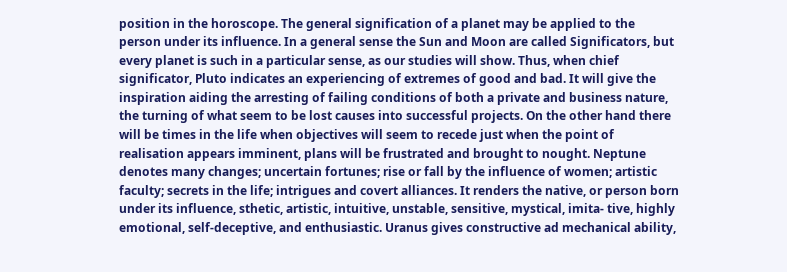position in the horoscope. The general signification of a planet may be applied to the person under its influence. In a general sense the Sun and Moon are called Significators, but every planet is such in a particular sense, as our studies will show. Thus, when chief significator, Pluto indicates an experiencing of extremes of good and bad. It will give the inspiration aiding the arresting of failing conditions of both a private and business nature, the turning of what seem to be lost causes into successful projects. On the other hand there will be times in the life when objectives will seem to recede just when the point of realisation appears imminent, plans will be frustrated and brought to nought. Neptune denotes many changes; uncertain fortunes; rise or fall by the influence of women; artistic faculty; secrets in the life; intrigues and covert alliances. It renders the native, or person born under its influence, sthetic, artistic, intuitive, unstable, sensitive, mystical, imita- tive, highly emotional, self-deceptive, and enthusiastic. Uranus gives constructive ad mechanical ability,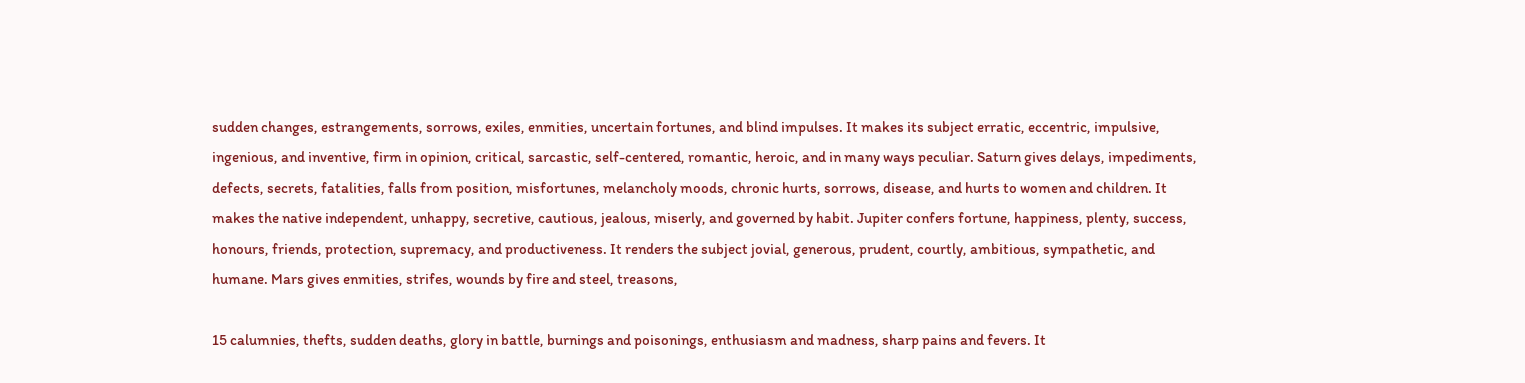sudden changes, estrangements, sorrows, exiles, enmities, uncertain fortunes, and blind impulses. It makes its subject erratic, eccentric, impulsive, ingenious, and inventive, firm in opinion, critical, sarcastic, self-centered, romantic, heroic, and in many ways peculiar. Saturn gives delays, impediments, defects, secrets, fatalities, falls from position, misfortunes, melancholy moods, chronic hurts, sorrows, disease, and hurts to women and children. It makes the native independent, unhappy, secretive, cautious, jealous, miserly, and governed by habit. Jupiter confers fortune, happiness, plenty, success, honours, friends, protection, supremacy, and productiveness. It renders the subject jovial, generous, prudent, courtly, ambitious, sympathetic, and humane. Mars gives enmities, strifes, wounds by fire and steel, treasons,

15 calumnies, thefts, sudden deaths, glory in battle, burnings and poisonings, enthusiasm and madness, sharp pains and fevers. It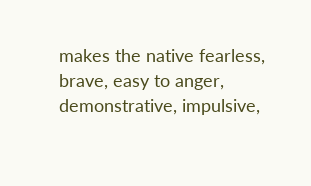makes the native fearless, brave, easy to anger, demonstrative, impulsive,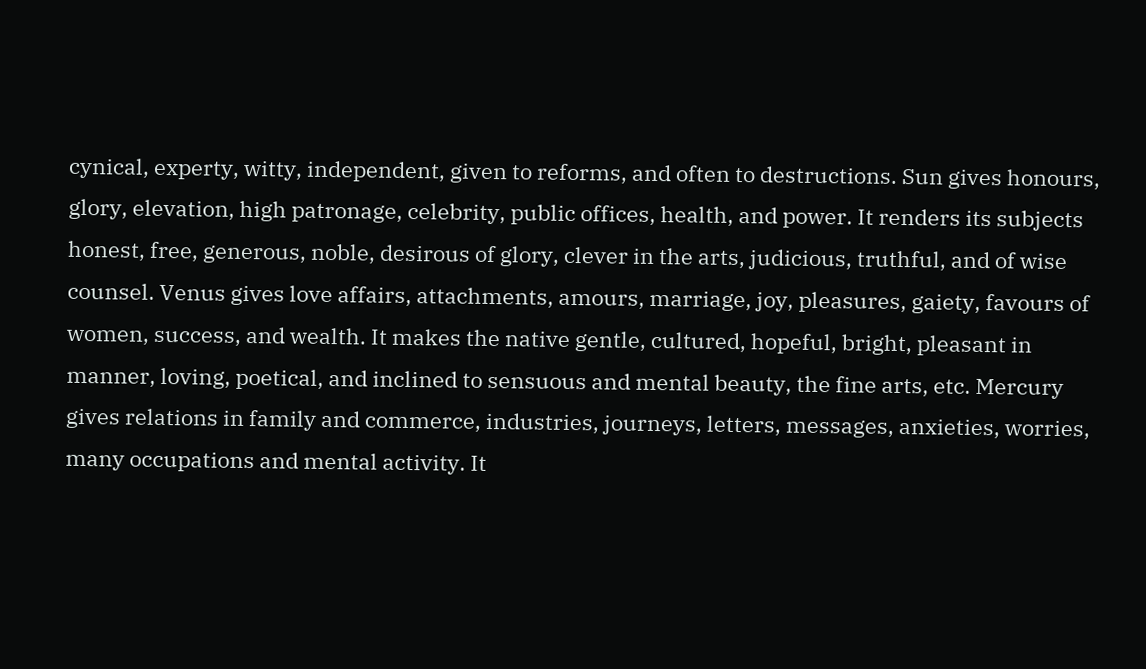cynical, experty, witty, independent, given to reforms, and often to destructions. Sun gives honours, glory, elevation, high patronage, celebrity, public offices, health, and power. It renders its subjects honest, free, generous, noble, desirous of glory, clever in the arts, judicious, truthful, and of wise counsel. Venus gives love affairs, attachments, amours, marriage, joy, pleasures, gaiety, favours of women, success, and wealth. It makes the native gentle, cultured, hopeful, bright, pleasant in manner, loving, poetical, and inclined to sensuous and mental beauty, the fine arts, etc. Mercury gives relations in family and commerce, industries, journeys, letters, messages, anxieties, worries, many occupations and mental activity. It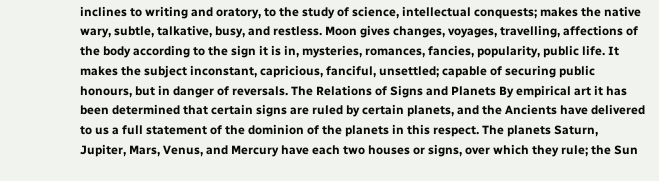inclines to writing and oratory, to the study of science, intellectual conquests; makes the native wary, subtle, talkative, busy, and restless. Moon gives changes, voyages, travelling, affections of the body according to the sign it is in, mysteries, romances, fancies, popularity, public life. It makes the subject inconstant, capricious, fanciful, unsettled; capable of securing public honours, but in danger of reversals. The Relations of Signs and Planets By empirical art it has been determined that certain signs are ruled by certain planets, and the Ancients have delivered to us a full statement of the dominion of the planets in this respect. The planets Saturn, Jupiter, Mars, Venus, and Mercury have each two houses or signs, over which they rule; the Sun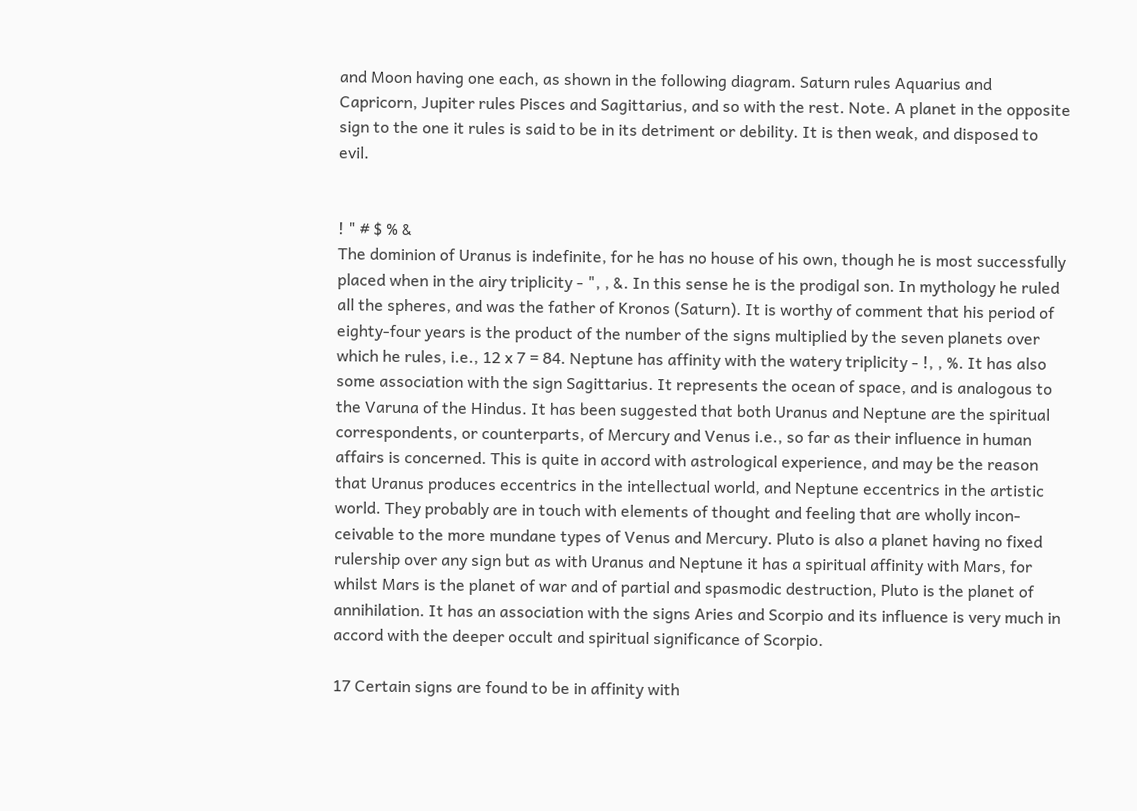and Moon having one each, as shown in the following diagram. Saturn rules Aquarius and Capricorn, Jupiter rules Pisces and Sagittarius, and so with the rest. Note. A planet in the opposite sign to the one it rules is said to be in its detriment or debility. It is then weak, and disposed to evil.


! " # $ % &
The dominion of Uranus is indefinite, for he has no house of his own, though he is most successfully placed when in the airy triplicity - ", , &. In this sense he is the prodigal son. In mythology he ruled all the spheres, and was the father of Kronos (Saturn). It is worthy of comment that his period of eighty-four years is the product of the number of the signs multiplied by the seven planets over which he rules, i.e., 12 x 7 = 84. Neptune has affinity with the watery triplicity - !, , %. It has also some association with the sign Sagittarius. It represents the ocean of space, and is analogous to the Varuna of the Hindus. It has been suggested that both Uranus and Neptune are the spiritual correspondents, or counterparts, of Mercury and Venus i.e., so far as their influence in human affairs is concerned. This is quite in accord with astrological experience, and may be the reason that Uranus produces eccentrics in the intellectual world, and Neptune eccentrics in the artistic world. They probably are in touch with elements of thought and feeling that are wholly incon- ceivable to the more mundane types of Venus and Mercury. Pluto is also a planet having no fixed rulership over any sign but as with Uranus and Neptune it has a spiritual affinity with Mars, for whilst Mars is the planet of war and of partial and spasmodic destruction, Pluto is the planet of annihilation. It has an association with the signs Aries and Scorpio and its influence is very much in accord with the deeper occult and spiritual significance of Scorpio.

17 Certain signs are found to be in affinity with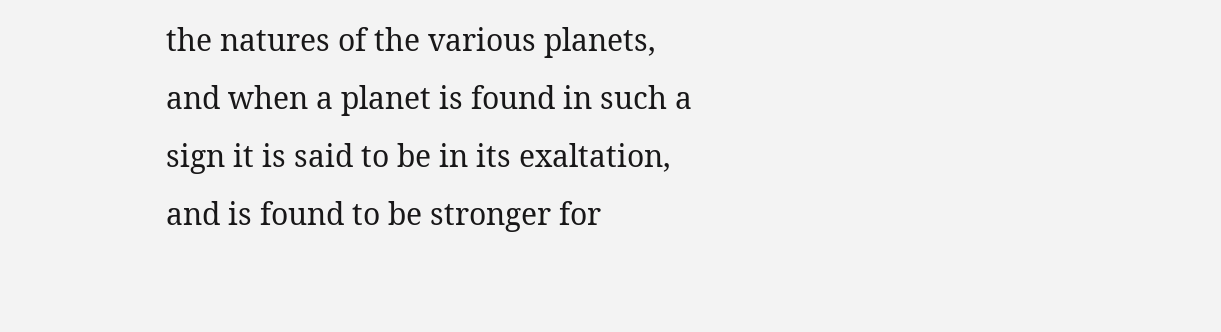the natures of the various planets, and when a planet is found in such a sign it is said to be in its exaltation, and is found to be stronger for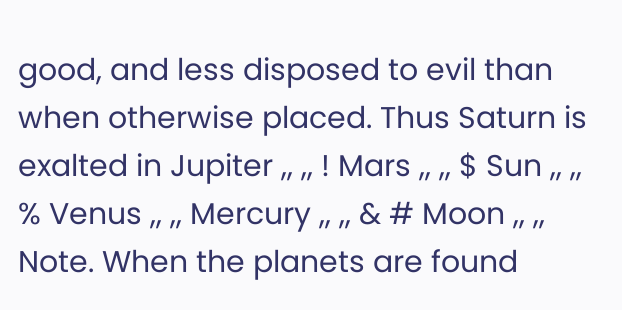good, and less disposed to evil than when otherwise placed. Thus Saturn is exalted in Jupiter ,, ,, ! Mars ,, ,, $ Sun ,, ,, % Venus ,, ,, Mercury ,, ,, & # Moon ,, ,, Note. When the planets are found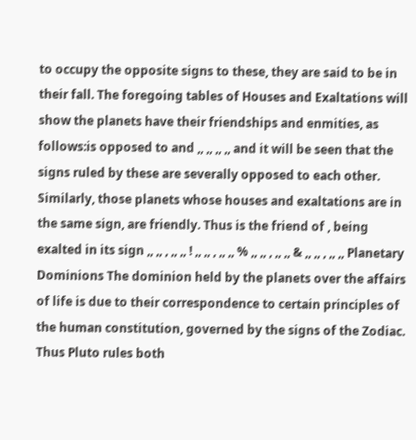to occupy the opposite signs to these, they are said to be in their fall. The foregoing tables of Houses and Exaltations will show the planets have their friendships and enmities, as follows:is opposed to and ,, ,, ,, ,, and it will be seen that the signs ruled by these are severally opposed to each other. Similarly, those planets whose houses and exaltations are in the same sign, are friendly. Thus is the friend of , being exalted in its sign ,, ,, , ,, ,, ! ,, ,, , ,, ,, % ,, ,, , ,, ,, & ,, ,, , ,, ,, Planetary Dominions The dominion held by the planets over the affairs of life is due to their correspondence to certain principles of the human constitution, governed by the signs of the Zodiac. Thus Pluto rules both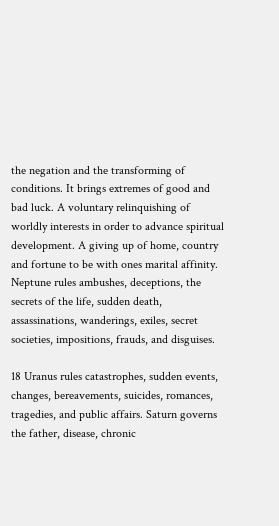the negation and the transforming of conditions. It brings extremes of good and bad luck. A voluntary relinquishing of worldly interests in order to advance spiritual development. A giving up of home, country and fortune to be with ones marital affinity. Neptune rules ambushes, deceptions, the secrets of the life, sudden death, assassinations, wanderings, exiles, secret societies, impositions, frauds, and disguises.

18 Uranus rules catastrophes, sudden events, changes, bereavements, suicides, romances, tragedies, and public affairs. Saturn governs the father, disease, chronic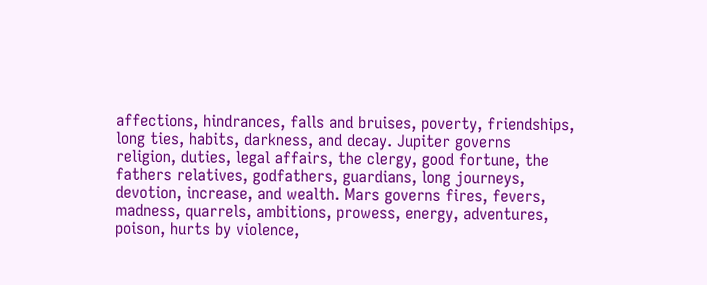affections, hindrances, falls and bruises, poverty, friendships, long ties, habits, darkness, and decay. Jupiter governs religion, duties, legal affairs, the clergy, good fortune, the fathers relatives, godfathers, guardians, long journeys, devotion, increase, and wealth. Mars governs fires, fevers, madness, quarrels, ambitions, prowess, energy, adventures, poison, hurts by violence,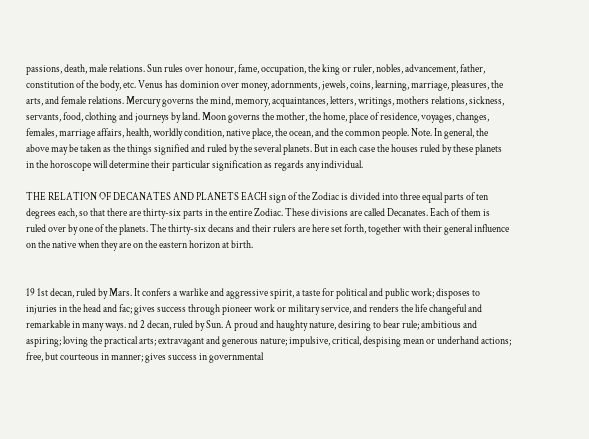passions, death, male relations. Sun rules over honour, fame, occupation, the king or ruler, nobles, advancement, father, constitution of the body, etc. Venus has dominion over money, adornments, jewels, coins, learning, marriage, pleasures, the arts, and female relations. Mercury governs the mind, memory, acquaintances, letters, writings, mothers relations, sickness, servants, food, clothing and journeys by land. Moon governs the mother, the home, place of residence, voyages, changes, females, marriage affairs, health, worldly condition, native place, the ocean, and the common people. Note. In general, the above may be taken as the things signified and ruled by the several planets. But in each case the houses ruled by these planets in the horoscope will determine their particular signification as regards any individual.

THE RELATION OF DECANATES AND PLANETS EACH sign of the Zodiac is divided into three equal parts of ten degrees each, so that there are thirty-six parts in the entire Zodiac. These divisions are called Decanates. Each of them is ruled over by one of the planets. The thirty-six decans and their rulers are here set forth, together with their general influence on the native when they are on the eastern horizon at birth.


19 1st decan, ruled by Mars. It confers a warlike and aggressive spirit, a taste for political and public work; disposes to injuries in the head and fac; gives success through pioneer work or military service, and renders the life changeful and remarkable in many ways. nd 2 decan, ruled by Sun. A proud and haughty nature, desiring to bear rule; ambitious and aspiring; loving the practical arts; extravagant and generous nature; impulsive, critical, despising mean or underhand actions; free, but courteous in manner; gives success in governmental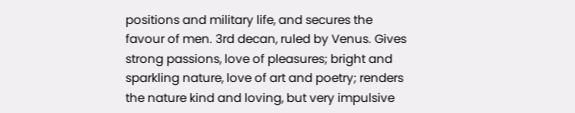positions and military life, and secures the favour of men. 3rd decan, ruled by Venus. Gives strong passions, love of pleasures; bright and sparkling nature, love of art and poetry; renders the nature kind and loving, but very impulsive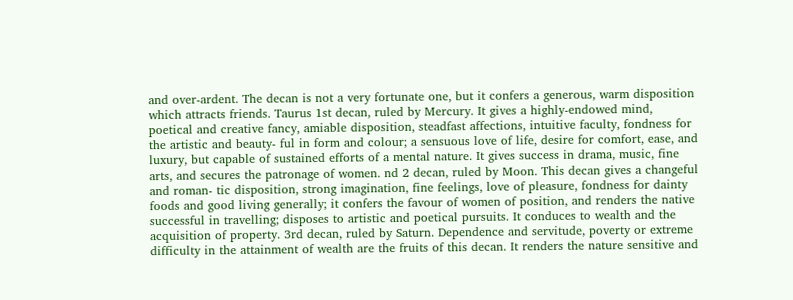and over-ardent. The decan is not a very fortunate one, but it confers a generous, warm disposition which attracts friends. Taurus 1st decan, ruled by Mercury. It gives a highly-endowed mind, poetical and creative fancy, amiable disposition, steadfast affections, intuitive faculty, fondness for the artistic and beauty- ful in form and colour; a sensuous love of life, desire for comfort, ease, and luxury, but capable of sustained efforts of a mental nature. It gives success in drama, music, fine arts, and secures the patronage of women. nd 2 decan, ruled by Moon. This decan gives a changeful and roman- tic disposition, strong imagination, fine feelings, love of pleasure, fondness for dainty foods and good living generally; it confers the favour of women of position, and renders the native successful in travelling; disposes to artistic and poetical pursuits. It conduces to wealth and the acquisition of property. 3rd decan, ruled by Saturn. Dependence and servitude, poverty or extreme difficulty in the attainment of wealth are the fruits of this decan. It renders the nature sensitive and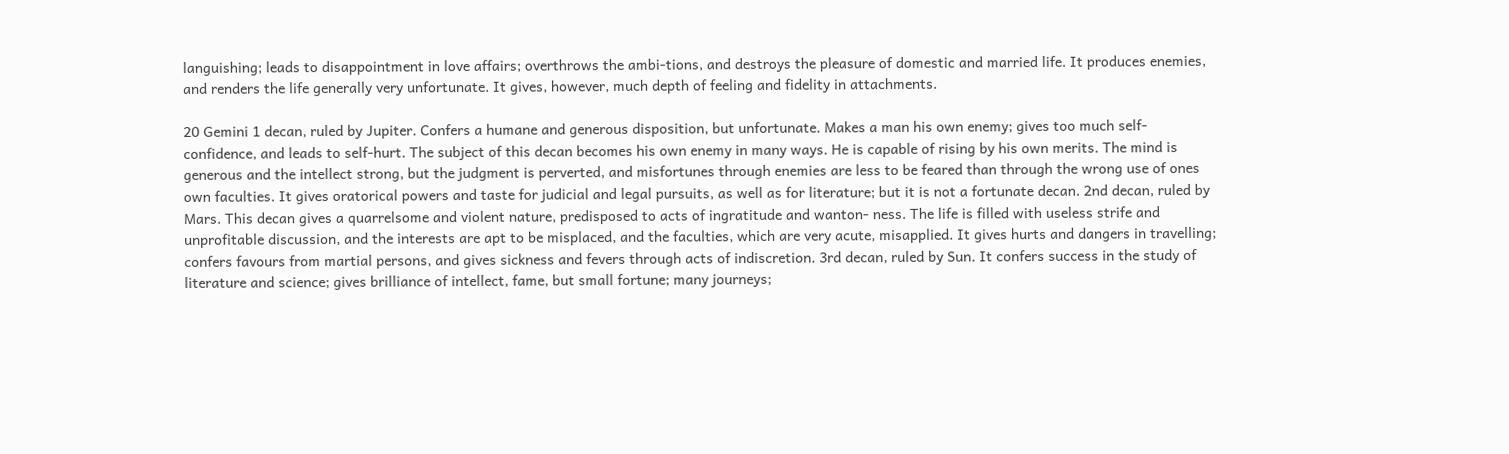languishing; leads to disappointment in love affairs; overthrows the ambi-tions, and destroys the pleasure of domestic and married life. It produces enemies, and renders the life generally very unfortunate. It gives, however, much depth of feeling and fidelity in attachments.

20 Gemini 1 decan, ruled by Jupiter. Confers a humane and generous disposition, but unfortunate. Makes a man his own enemy; gives too much self-confidence, and leads to self-hurt. The subject of this decan becomes his own enemy in many ways. He is capable of rising by his own merits. The mind is generous and the intellect strong, but the judgment is perverted, and misfortunes through enemies are less to be feared than through the wrong use of ones own faculties. It gives oratorical powers and taste for judicial and legal pursuits, as well as for literature; but it is not a fortunate decan. 2nd decan, ruled by Mars. This decan gives a quarrelsome and violent nature, predisposed to acts of ingratitude and wanton- ness. The life is filled with useless strife and unprofitable discussion, and the interests are apt to be misplaced, and the faculties, which are very acute, misapplied. It gives hurts and dangers in travelling; confers favours from martial persons, and gives sickness and fevers through acts of indiscretion. 3rd decan, ruled by Sun. It confers success in the study of literature and science; gives brilliance of intellect, fame, but small fortune; many journeys;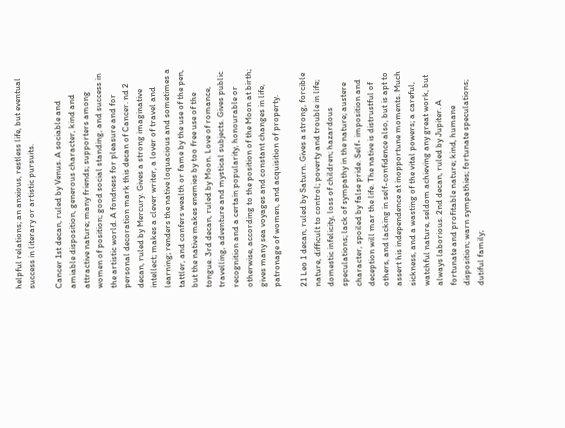helpful relations; an anxious, restless life, but eventual success in literary or artistic pursuits.

Cancer 1st decan, ruled by Venus. A sociable and amiable disposition, generous character, kind and attractive nature; many friends; supporters among women of position; good social standing, and success in the artistic world. A fondness for pleasure and for personal decoration mark this decan of Cancer. nd 2 decan, ruled by Mercury. Gives a strong imaginative intellect; makes a clever writer, a lover of travel and learning; renders the native loquacious and sometimes a tattler, and confers wealth or fame by the use of the pen, but the native makes enemies by too free use of the tongue. 3rd decan, ruled by Moon. Love of romance, travelling, adventure and mystical subjects. Gives public recognition and a certain popularity, honourable or otherwise, according to the position of the Moon at birth; gives many sea voyages and constant changes in life, patronage of women, and acquisition of property.

21 Leo 1 decan, ruled by Saturn. Gives a strong, forcible nature, difficult to control; poverty and trouble in life; domestic infelicity, loss of children; hazardous speculations; lack of sympathy in the nature; austere character, spoiled by false pride. Self- imposition and deception will mar the life. The native is distrustful of others, and lacking in self-confidence also, but is apt to assert his independence at inopportune moments. Much sickness, and a wasting of the vital powers; a careful, watchful nature, seldom achieving any great work, but always laborious. 2nd decan, ruled by Jupiter. A fortunate and profitable nature; kind, humane disposition; warn sympathies; fortunate speculations; dutiful family;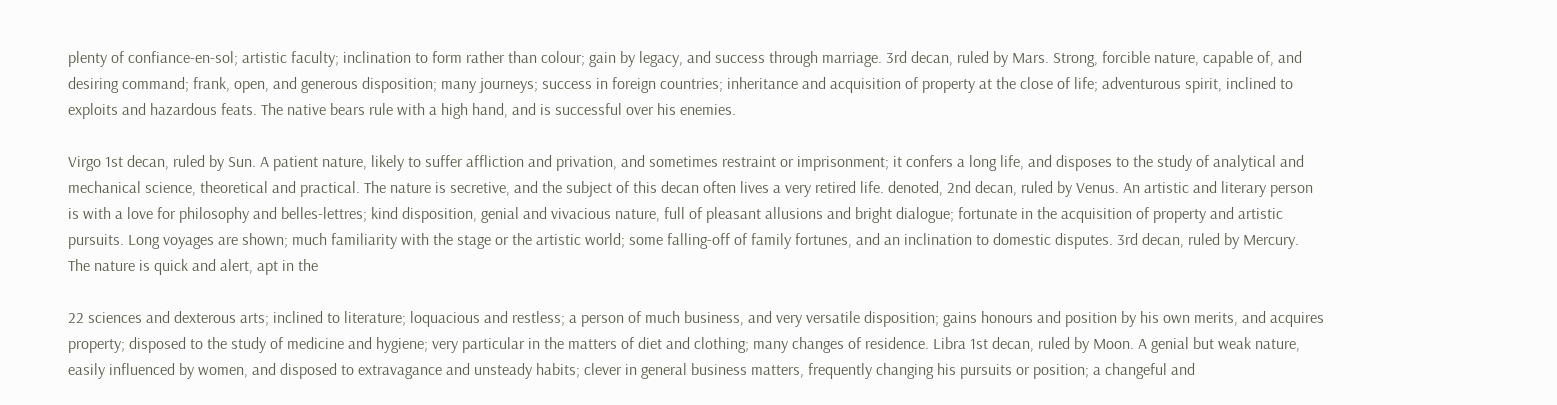plenty of confiance-en-sol; artistic faculty; inclination to form rather than colour; gain by legacy, and success through marriage. 3rd decan, ruled by Mars. Strong, forcible nature, capable of, and desiring command; frank, open, and generous disposition; many journeys; success in foreign countries; inheritance and acquisition of property at the close of life; adventurous spirit, inclined to exploits and hazardous feats. The native bears rule with a high hand, and is successful over his enemies.

Virgo 1st decan, ruled by Sun. A patient nature, likely to suffer affliction and privation, and sometimes restraint or imprisonment; it confers a long life, and disposes to the study of analytical and mechanical science, theoretical and practical. The nature is secretive, and the subject of this decan often lives a very retired life. denoted, 2nd decan, ruled by Venus. An artistic and literary person is with a love for philosophy and belles-lettres; kind disposition, genial and vivacious nature, full of pleasant allusions and bright dialogue; fortunate in the acquisition of property and artistic pursuits. Long voyages are shown; much familiarity with the stage or the artistic world; some falling-off of family fortunes, and an inclination to domestic disputes. 3rd decan, ruled by Mercury. The nature is quick and alert, apt in the

22 sciences and dexterous arts; inclined to literature; loquacious and restless; a person of much business, and very versatile disposition; gains honours and position by his own merits, and acquires property; disposed to the study of medicine and hygiene; very particular in the matters of diet and clothing; many changes of residence. Libra 1st decan, ruled by Moon. A genial but weak nature, easily influenced by women, and disposed to extravagance and unsteady habits; clever in general business matters, frequently changing his pursuits or position; a changeful and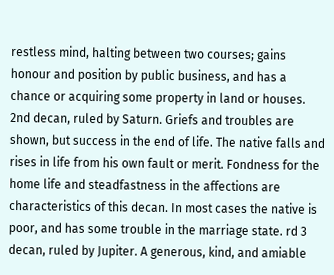restless mind, halting between two courses; gains honour and position by public business, and has a chance or acquiring some property in land or houses. 2nd decan, ruled by Saturn. Griefs and troubles are shown, but success in the end of life. The native falls and rises in life from his own fault or merit. Fondness for the home life and steadfastness in the affections are characteristics of this decan. In most cases the native is poor, and has some trouble in the marriage state. rd 3 decan, ruled by Jupiter. A generous, kind, and amiable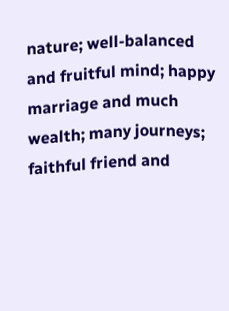nature; well-balanced and fruitful mind; happy marriage and much wealth; many journeys; faithful friend and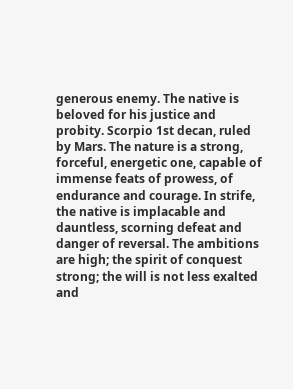generous enemy. The native is beloved for his justice and probity. Scorpio 1st decan, ruled by Mars. The nature is a strong, forceful, energetic one, capable of immense feats of prowess, of endurance and courage. In strife, the native is implacable and dauntless, scorning defeat and danger of reversal. The ambitions are high; the spirit of conquest strong; the will is not less exalted and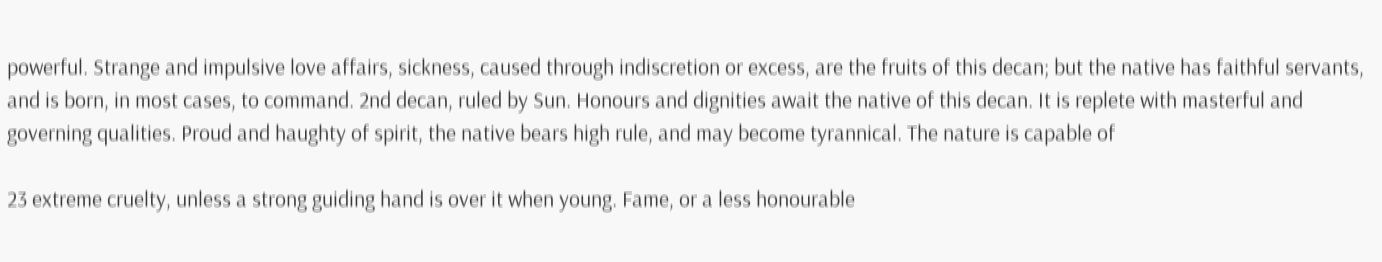powerful. Strange and impulsive love affairs, sickness, caused through indiscretion or excess, are the fruits of this decan; but the native has faithful servants, and is born, in most cases, to command. 2nd decan, ruled by Sun. Honours and dignities await the native of this decan. It is replete with masterful and governing qualities. Proud and haughty of spirit, the native bears high rule, and may become tyrannical. The nature is capable of

23 extreme cruelty, unless a strong guiding hand is over it when young. Fame, or a less honourable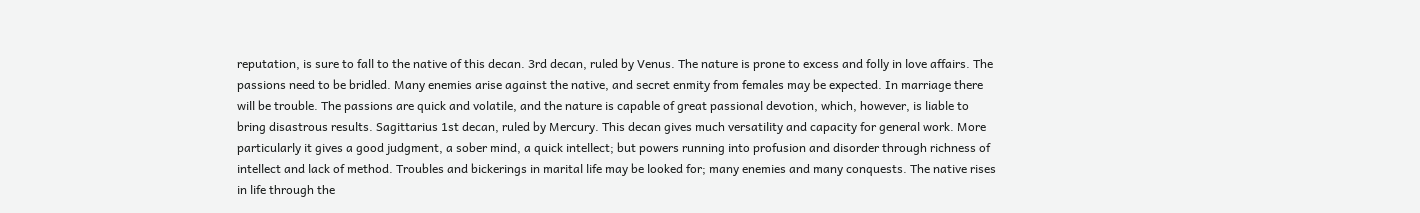reputation, is sure to fall to the native of this decan. 3rd decan, ruled by Venus. The nature is prone to excess and folly in love affairs. The passions need to be bridled. Many enemies arise against the native, and secret enmity from females may be expected. In marriage there will be trouble. The passions are quick and volatile, and the nature is capable of great passional devotion, which, however, is liable to bring disastrous results. Sagittarius 1st decan, ruled by Mercury. This decan gives much versatility and capacity for general work. More particularly it gives a good judgment, a sober mind, a quick intellect; but powers running into profusion and disorder through richness of intellect and lack of method. Troubles and bickerings in marital life may be looked for; many enemies and many conquests. The native rises in life through the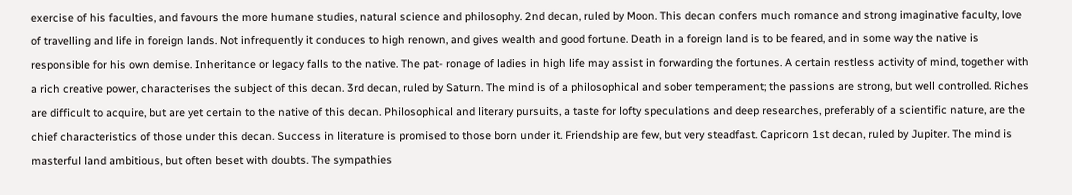exercise of his faculties, and favours the more humane studies, natural science and philosophy. 2nd decan, ruled by Moon. This decan confers much romance and strong imaginative faculty, love of travelling and life in foreign lands. Not infrequently it conduces to high renown, and gives wealth and good fortune. Death in a foreign land is to be feared, and in some way the native is responsible for his own demise. Inheritance or legacy falls to the native. The pat- ronage of ladies in high life may assist in forwarding the fortunes. A certain restless activity of mind, together with a rich creative power, characterises the subject of this decan. 3rd decan, ruled by Saturn. The mind is of a philosophical and sober temperament; the passions are strong, but well controlled. Riches are difficult to acquire, but are yet certain to the native of this decan. Philosophical and literary pursuits, a taste for lofty speculations and deep researches, preferably of a scientific nature, are the chief characteristics of those under this decan. Success in literature is promised to those born under it. Friendship are few, but very steadfast. Capricorn 1st decan, ruled by Jupiter. The mind is masterful land ambitious, but often beset with doubts. The sympathies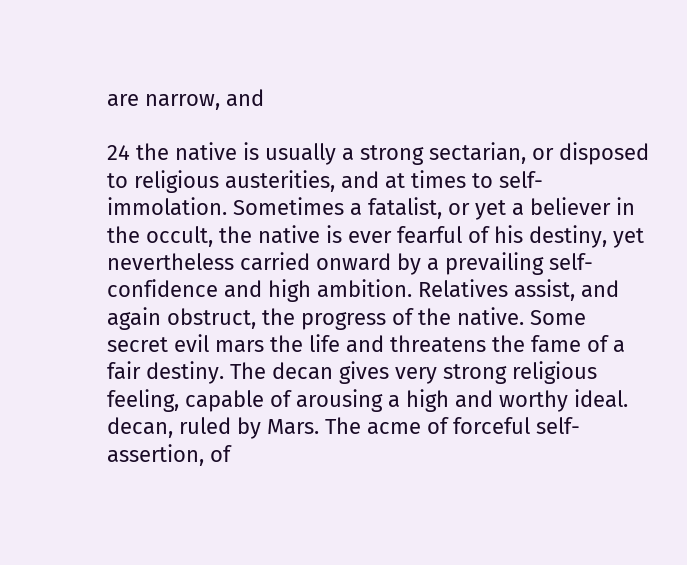are narrow, and

24 the native is usually a strong sectarian, or disposed to religious austerities, and at times to self-immolation. Sometimes a fatalist, or yet a believer in the occult, the native is ever fearful of his destiny, yet nevertheless carried onward by a prevailing self-confidence and high ambition. Relatives assist, and again obstruct, the progress of the native. Some secret evil mars the life and threatens the fame of a fair destiny. The decan gives very strong religious feeling, capable of arousing a high and worthy ideal. decan, ruled by Mars. The acme of forceful self-assertion, of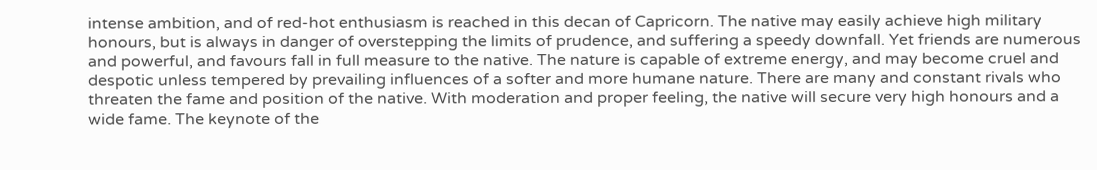intense ambition, and of red-hot enthusiasm is reached in this decan of Capricorn. The native may easily achieve high military honours, but is always in danger of overstepping the limits of prudence, and suffering a speedy downfall. Yet friends are numerous and powerful, and favours fall in full measure to the native. The nature is capable of extreme energy, and may become cruel and despotic unless tempered by prevailing influences of a softer and more humane nature. There are many and constant rivals who threaten the fame and position of the native. With moderation and proper feeling, the native will secure very high honours and a wide fame. The keynote of the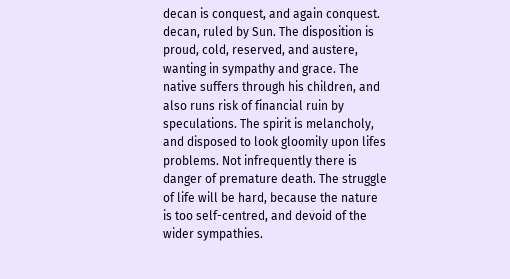decan is conquest, and again conquest. decan, ruled by Sun. The disposition is proud, cold, reserved, and austere, wanting in sympathy and grace. The native suffers through his children, and also runs risk of financial ruin by speculations. The spirit is melancholy, and disposed to look gloomily upon lifes problems. Not infrequently there is danger of premature death. The struggle of life will be hard, because the nature is too self-centred, and devoid of the wider sympathies.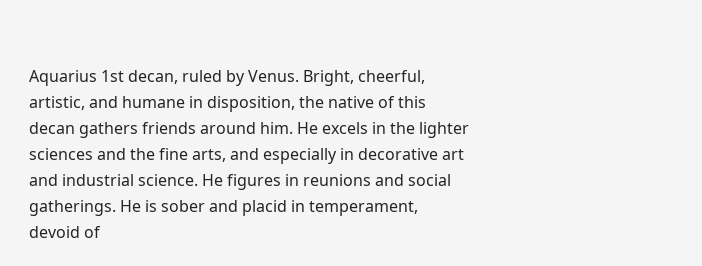Aquarius 1st decan, ruled by Venus. Bright, cheerful, artistic, and humane in disposition, the native of this decan gathers friends around him. He excels in the lighter sciences and the fine arts, and especially in decorative art and industrial science. He figures in reunions and social gatherings. He is sober and placid in temperament, devoid of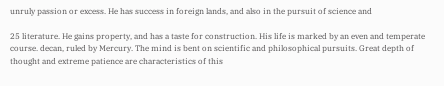unruly passion or excess. He has success in foreign lands, and also in the pursuit of science and

25 literature. He gains property, and has a taste for construction. His life is marked by an even and temperate course. decan, ruled by Mercury. The mind is bent on scientific and philosophical pursuits. Great depth of thought and extreme patience are characteristics of this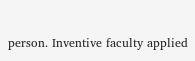person. Inventive faculty applied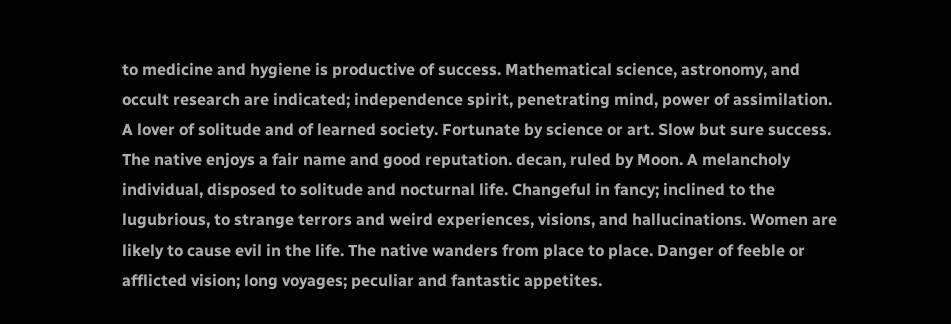to medicine and hygiene is productive of success. Mathematical science, astronomy, and occult research are indicated; independence spirit, penetrating mind, power of assimilation. A lover of solitude and of learned society. Fortunate by science or art. Slow but sure success. The native enjoys a fair name and good reputation. decan, ruled by Moon. A melancholy individual, disposed to solitude and nocturnal life. Changeful in fancy; inclined to the lugubrious, to strange terrors and weird experiences, visions, and hallucinations. Women are likely to cause evil in the life. The native wanders from place to place. Danger of feeble or afflicted vision; long voyages; peculiar and fantastic appetites.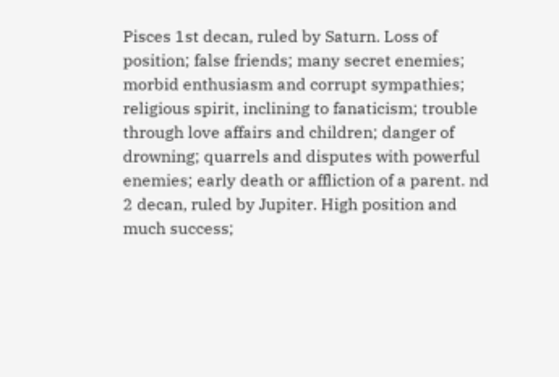Pisces 1st decan, ruled by Saturn. Loss of position; false friends; many secret enemies; morbid enthusiasm and corrupt sympathies; religious spirit, inclining to fanaticism; trouble through love affairs and children; danger of drowning; quarrels and disputes with powerful enemies; early death or affliction of a parent. nd 2 decan, ruled by Jupiter. High position and much success;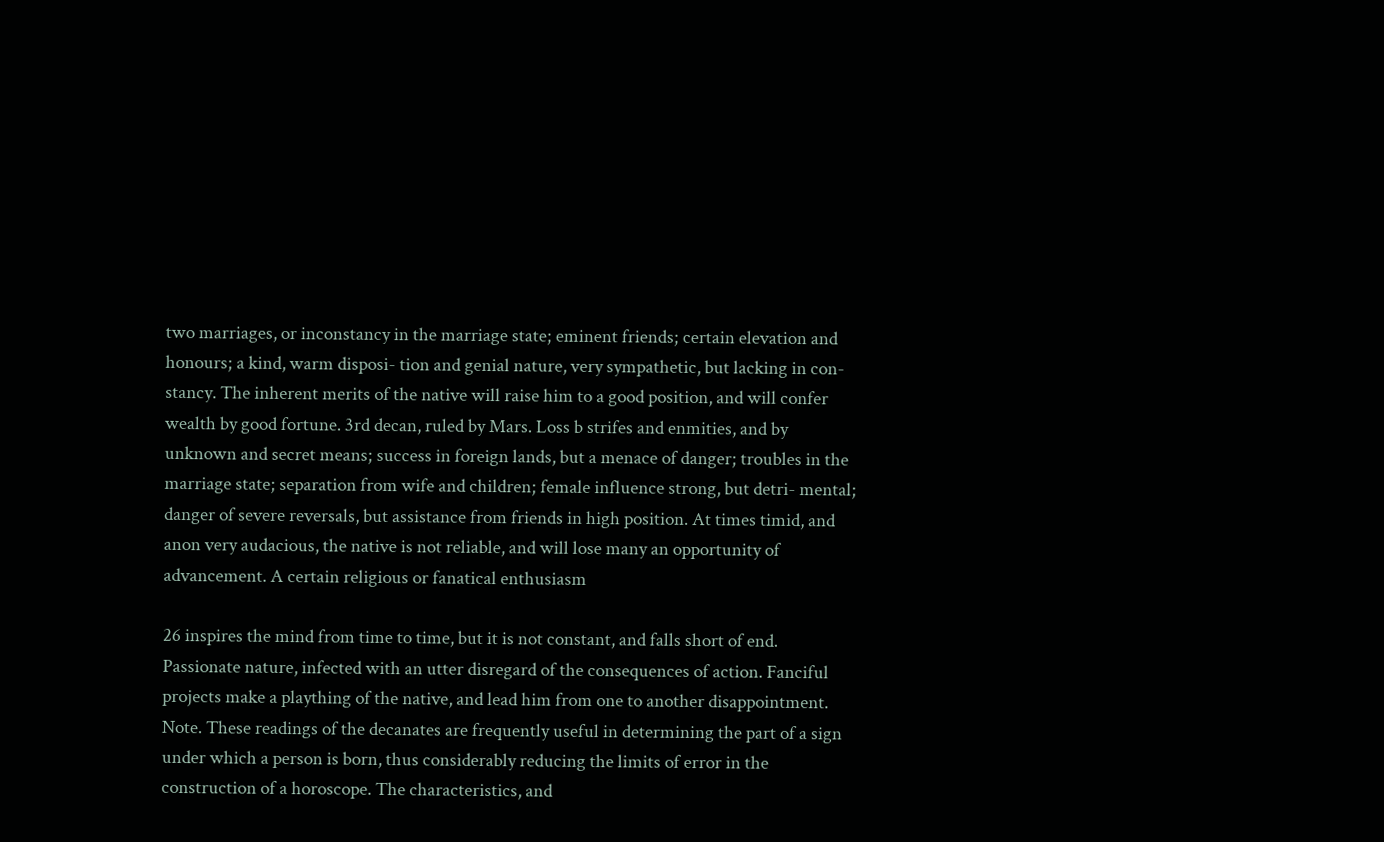two marriages, or inconstancy in the marriage state; eminent friends; certain elevation and honours; a kind, warm disposi- tion and genial nature, very sympathetic, but lacking in con- stancy. The inherent merits of the native will raise him to a good position, and will confer wealth by good fortune. 3rd decan, ruled by Mars. Loss b strifes and enmities, and by unknown and secret means; success in foreign lands, but a menace of danger; troubles in the marriage state; separation from wife and children; female influence strong, but detri- mental; danger of severe reversals, but assistance from friends in high position. At times timid, and anon very audacious, the native is not reliable, and will lose many an opportunity of advancement. A certain religious or fanatical enthusiasm

26 inspires the mind from time to time, but it is not constant, and falls short of end. Passionate nature, infected with an utter disregard of the consequences of action. Fanciful projects make a plaything of the native, and lead him from one to another disappointment. Note. These readings of the decanates are frequently useful in determining the part of a sign under which a person is born, thus considerably reducing the limits of error in the construction of a horoscope. The characteristics, and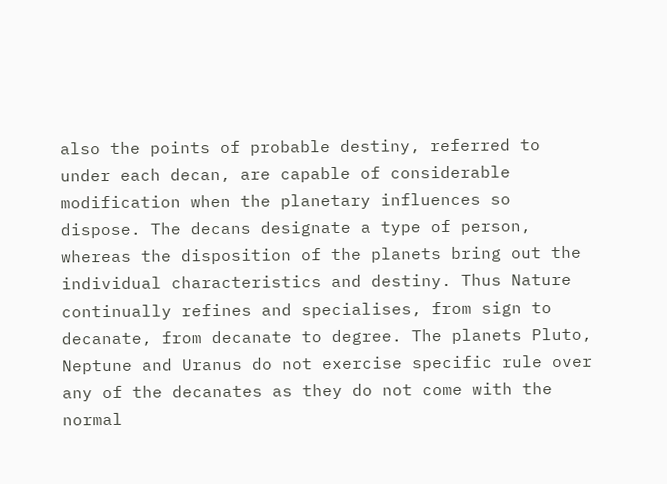also the points of probable destiny, referred to under each decan, are capable of considerable modification when the planetary influences so dispose. The decans designate a type of person, whereas the disposition of the planets bring out the individual characteristics and destiny. Thus Nature continually refines and specialises, from sign to decanate, from decanate to degree. The planets Pluto, Neptune and Uranus do not exercise specific rule over any of the decanates as they do not come with the normal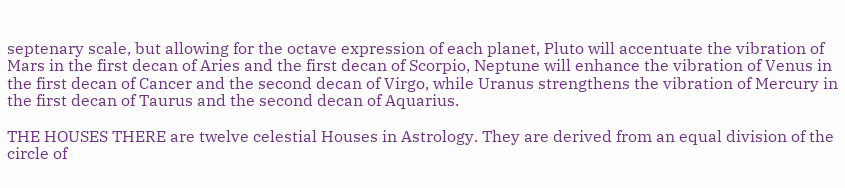septenary scale, but allowing for the octave expression of each planet, Pluto will accentuate the vibration of Mars in the first decan of Aries and the first decan of Scorpio, Neptune will enhance the vibration of Venus in the first decan of Cancer and the second decan of Virgo, while Uranus strengthens the vibration of Mercury in the first decan of Taurus and the second decan of Aquarius.

THE HOUSES THERE are twelve celestial Houses in Astrology. They are derived from an equal division of the circle of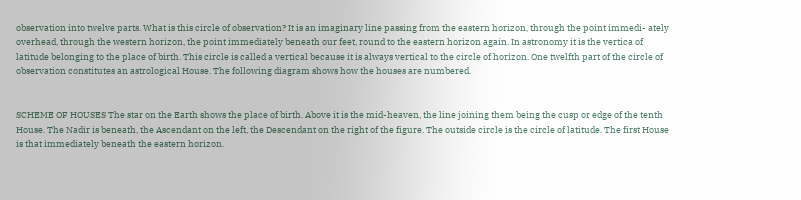observation into twelve parts. What is this circle of observation? It is an imaginary line passing from the eastern horizon, through the point immedi- ately overhead, through the western horizon, the point immediately beneath our feet, round to the eastern horizon again. In astronomy it is the vertica of latitude belonging to the place of birth. This circle is called a vertical because it is always vertical to the circle of horizon. One twelfth part of the circle of observation constitutes an astrological House. The following diagram shows how the houses are numbered.


SCHEME OF HOUSES The star on the Earth shows the place of birth. Above it is the mid-heaven, the line joining them being the cusp or edge of the tenth House. The Nadir is beneath, the Ascendant on the left, the Descendant on the right of the figure. The outside circle is the circle of latitude. The first House is that immediately beneath the eastern horizon.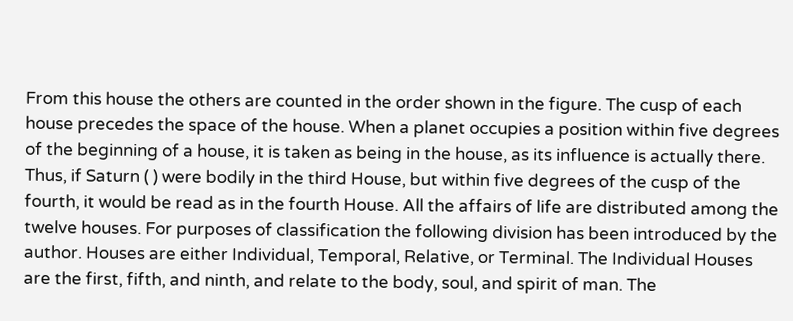From this house the others are counted in the order shown in the figure. The cusp of each house precedes the space of the house. When a planet occupies a position within five degrees of the beginning of a house, it is taken as being in the house, as its influence is actually there. Thus, if Saturn ( ) were bodily in the third House, but within five degrees of the cusp of the fourth, it would be read as in the fourth House. All the affairs of life are distributed among the twelve houses. For purposes of classification the following division has been introduced by the author. Houses are either Individual, Temporal, Relative, or Terminal. The Individual Houses are the first, fifth, and ninth, and relate to the body, soul, and spirit of man. The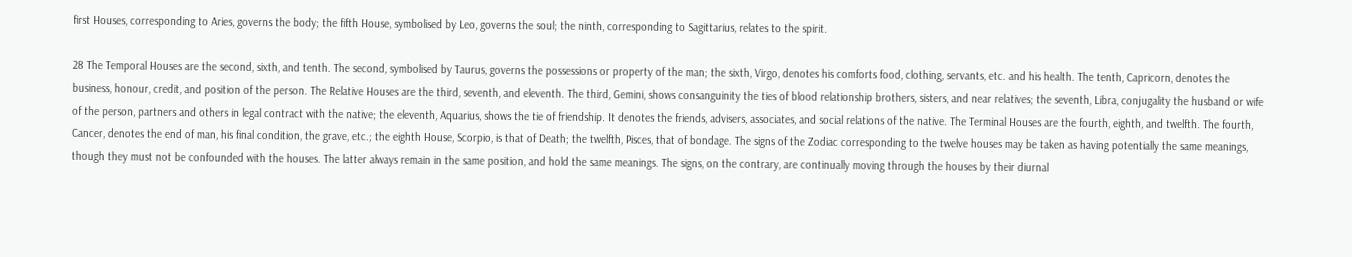first Houses, corresponding to Aries, governs the body; the fifth House, symbolised by Leo, governs the soul; the ninth, corresponding to Sagittarius, relates to the spirit.

28 The Temporal Houses are the second, sixth, and tenth. The second, symbolised by Taurus, governs the possessions or property of the man; the sixth, Virgo, denotes his comforts food, clothing, servants, etc. and his health. The tenth, Capricorn, denotes the business, honour, credit, and position of the person. The Relative Houses are the third, seventh, and eleventh. The third, Gemini, shows consanguinity the ties of blood relationship brothers, sisters, and near relatives; the seventh, Libra, conjugality the husband or wife of the person, partners and others in legal contract with the native; the eleventh, Aquarius, shows the tie of friendship. It denotes the friends, advisers, associates, and social relations of the native. The Terminal Houses are the fourth, eighth, and twelfth. The fourth, Cancer, denotes the end of man, his final condition, the grave, etc.; the eighth House, Scorpio, is that of Death; the twelfth, Pisces, that of bondage. The signs of the Zodiac corresponding to the twelve houses may be taken as having potentially the same meanings, though they must not be confounded with the houses. The latter always remain in the same position, and hold the same meanings. The signs, on the contrary, are continually moving through the houses by their diurnal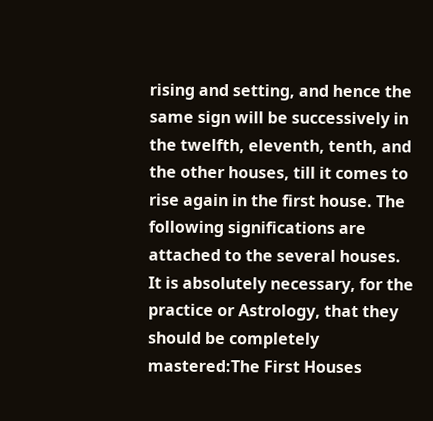rising and setting, and hence the same sign will be successively in the twelfth, eleventh, tenth, and the other houses, till it comes to rise again in the first house. The following significations are attached to the several houses. It is absolutely necessary, for the practice or Astrology, that they should be completely mastered:The First Houses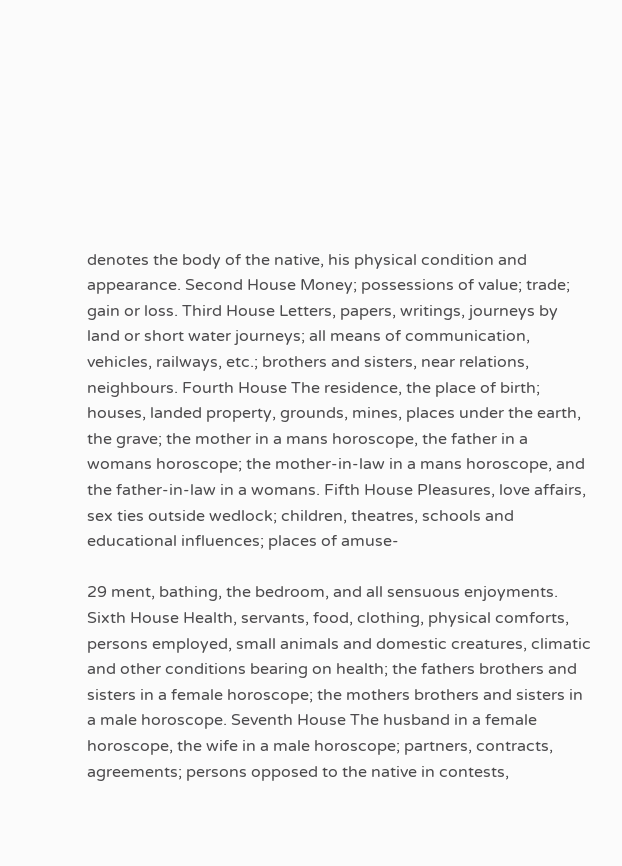denotes the body of the native, his physical condition and appearance. Second House Money; possessions of value; trade; gain or loss. Third House Letters, papers, writings, journeys by land or short water journeys; all means of communication, vehicles, railways, etc.; brothers and sisters, near relations, neighbours. Fourth House The residence, the place of birth; houses, landed property, grounds, mines, places under the earth, the grave; the mother in a mans horoscope, the father in a womans horoscope; the mother-in-law in a mans horoscope, and the father-in-law in a womans. Fifth House Pleasures, love affairs, sex ties outside wedlock; children, theatres, schools and educational influences; places of amuse-

29 ment, bathing, the bedroom, and all sensuous enjoyments. Sixth House Health, servants, food, clothing, physical comforts, persons employed, small animals and domestic creatures, climatic and other conditions bearing on health; the fathers brothers and sisters in a female horoscope; the mothers brothers and sisters in a male horoscope. Seventh House The husband in a female horoscope, the wife in a male horoscope; partners, contracts, agreements; persons opposed to the native in contests,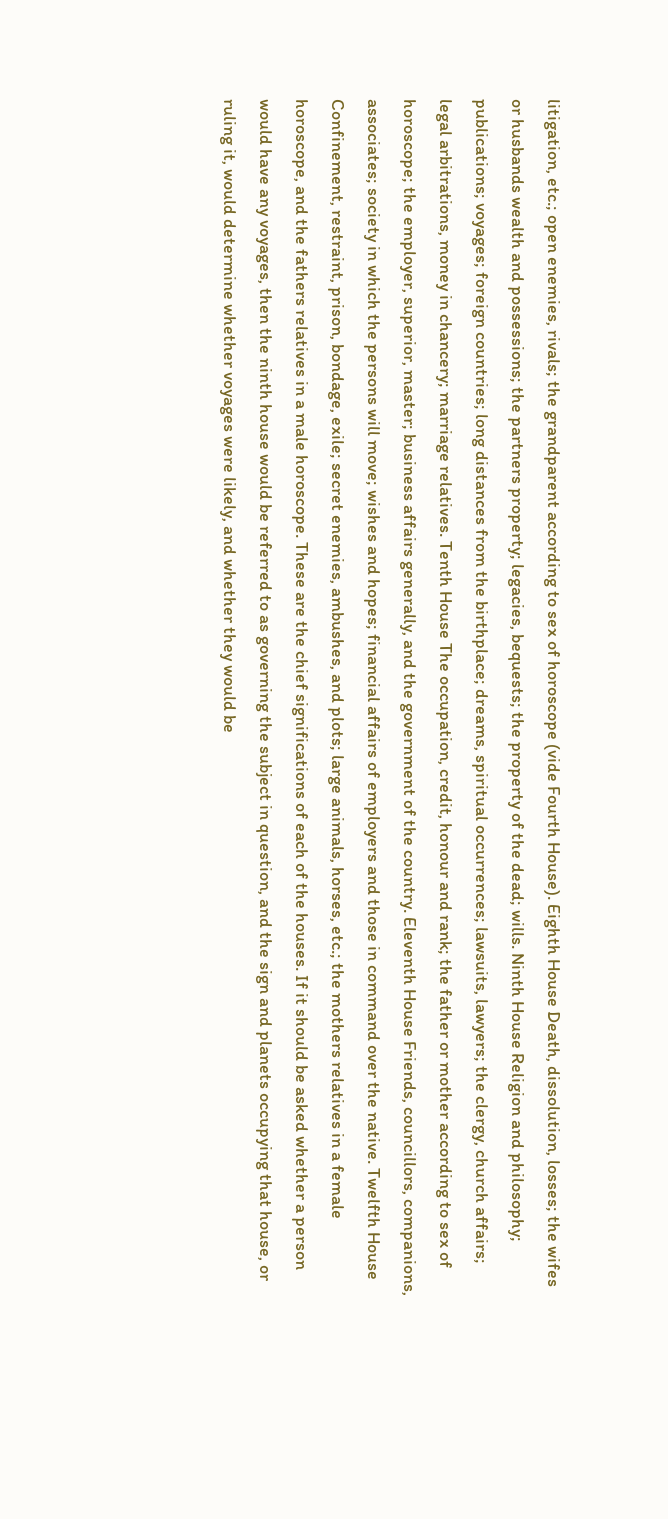litigation, etc.; open enemies, rivals; the grandparent according to sex of horoscope (vide Fourth House). Eighth House Death, dissolution, losses; the wifes or husbands wealth and possessions; the partners property; legacies, bequests; the property of the dead; wills. Ninth House Religion and philosophy; publications; voyages; foreign countries; long distances from the birthplace; dreams, spiritual occurrences; lawsuits, lawyers; the clergy, church affairs; legal arbitrations, money in chancery; marriage relatives. Tenth House The occupation, credit, honour and rank; the father or mother according to sex of horoscope; the employer, superior, master; business affairs generally, and the government of the country. Eleventh House Friends, councillors, companions, associates; society in which the persons will move; wishes and hopes; financial affairs of employers and those in command over the native. Twelfth House Confinement, restraint, prison, bondage, exile; secret enemies, ambushes, and plots; large animals, horses, etc.; the mothers relatives in a female horoscope, and the fathers relatives in a male horoscope. These are the chief significations of each of the houses. If it should be asked whether a person would have any voyages, then the ninth house would be referred to as governing the subject in question, and the sign and planets occupying that house, or ruling it, would determine whether voyages were likely, and whether they would be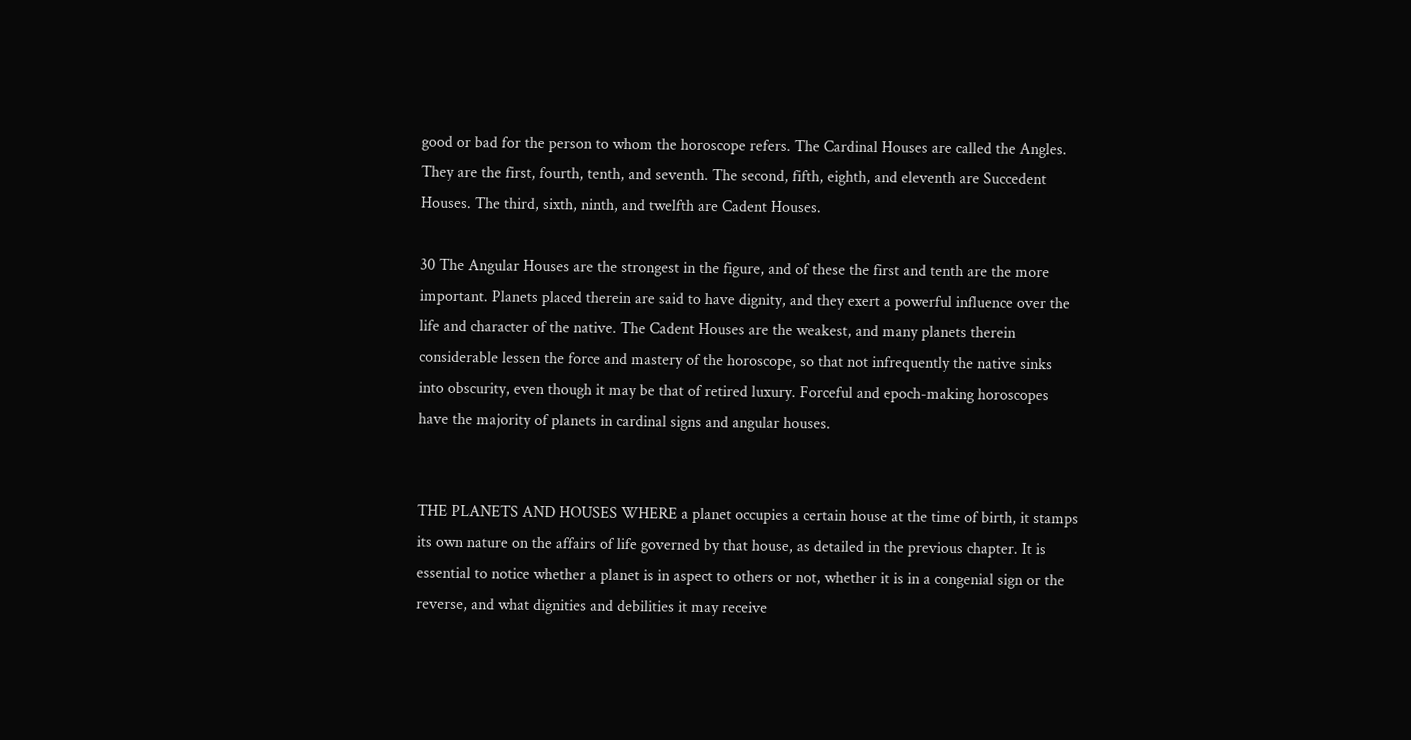good or bad for the person to whom the horoscope refers. The Cardinal Houses are called the Angles. They are the first, fourth, tenth, and seventh. The second, fifth, eighth, and eleventh are Succedent Houses. The third, sixth, ninth, and twelfth are Cadent Houses.

30 The Angular Houses are the strongest in the figure, and of these the first and tenth are the more important. Planets placed therein are said to have dignity, and they exert a powerful influence over the life and character of the native. The Cadent Houses are the weakest, and many planets therein considerable lessen the force and mastery of the horoscope, so that not infrequently the native sinks into obscurity, even though it may be that of retired luxury. Forceful and epoch-making horoscopes have the majority of planets in cardinal signs and angular houses.


THE PLANETS AND HOUSES WHERE a planet occupies a certain house at the time of birth, it stamps its own nature on the affairs of life governed by that house, as detailed in the previous chapter. It is essential to notice whether a planet is in aspect to others or not, whether it is in a congenial sign or the reverse, and what dignities and debilities it may receive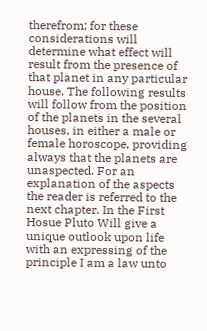therefrom; for these considerations will determine what effect will result from the presence of that planet in any particular house. The following results will follow from the position of the planets in the several houses, in either a male or female horoscope, providing always that the planets are unaspected. For an explanation of the aspects the reader is referred to the next chapter. In the First Hosue Pluto Will give a unique outlook upon life with an expressing of the principle I am a law unto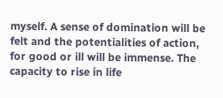myself. A sense of domination will be felt and the potentialities of action, for good or ill will be immense. The capacity to rise in life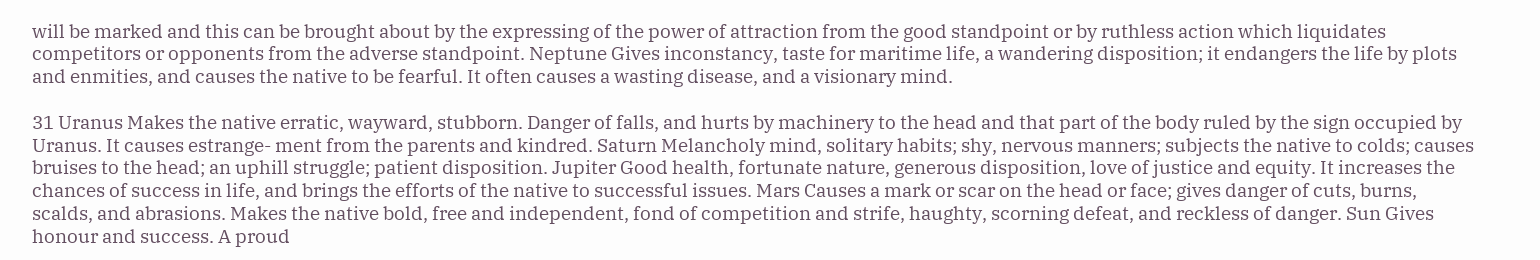will be marked and this can be brought about by the expressing of the power of attraction from the good standpoint or by ruthless action which liquidates competitors or opponents from the adverse standpoint. Neptune Gives inconstancy, taste for maritime life, a wandering disposition; it endangers the life by plots and enmities, and causes the native to be fearful. It often causes a wasting disease, and a visionary mind.

31 Uranus Makes the native erratic, wayward, stubborn. Danger of falls, and hurts by machinery to the head and that part of the body ruled by the sign occupied by Uranus. It causes estrange- ment from the parents and kindred. Saturn Melancholy mind, solitary habits; shy, nervous manners; subjects the native to colds; causes bruises to the head; an uphill struggle; patient disposition. Jupiter Good health, fortunate nature, generous disposition, love of justice and equity. It increases the chances of success in life, and brings the efforts of the native to successful issues. Mars Causes a mark or scar on the head or face; gives danger of cuts, burns, scalds, and abrasions. Makes the native bold, free and independent, fond of competition and strife, haughty, scorning defeat, and reckless of danger. Sun Gives honour and success. A proud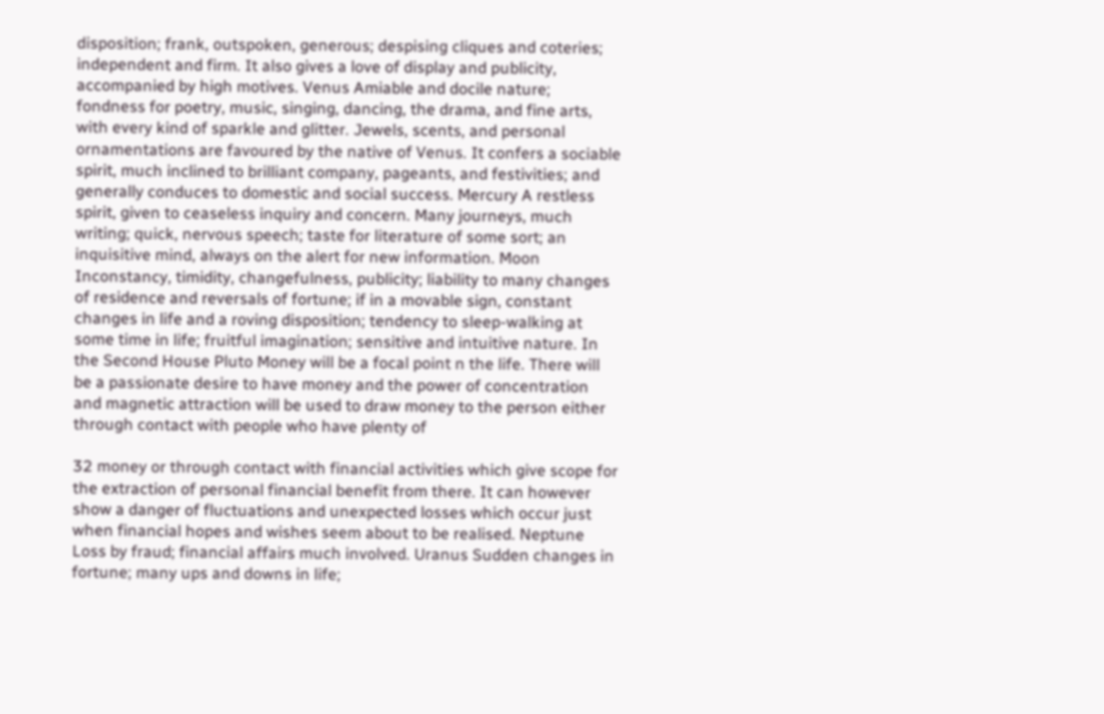disposition; frank, outspoken, generous; despising cliques and coteries; independent and firm. It also gives a love of display and publicity, accompanied by high motives. Venus Amiable and docile nature; fondness for poetry, music, singing, dancing, the drama, and fine arts, with every kind of sparkle and glitter. Jewels, scents, and personal ornamentations are favoured by the native of Venus. It confers a sociable spirit, much inclined to brilliant company, pageants, and festivities; and generally conduces to domestic and social success. Mercury A restless spirit, given to ceaseless inquiry and concern. Many journeys, much writing; quick, nervous speech; taste for literature of some sort; an inquisitive mind, always on the alert for new information. Moon Inconstancy, timidity, changefulness, publicity; liability to many changes of residence and reversals of fortune; if in a movable sign, constant changes in life and a roving disposition; tendency to sleep-walking at some time in life; fruitful imagination; sensitive and intuitive nature. In the Second House Pluto Money will be a focal point n the life. There will be a passionate desire to have money and the power of concentration and magnetic attraction will be used to draw money to the person either through contact with people who have plenty of

32 money or through contact with financial activities which give scope for the extraction of personal financial benefit from there. It can however show a danger of fluctuations and unexpected losses which occur just when financial hopes and wishes seem about to be realised. Neptune Loss by fraud; financial affairs much involved. Uranus Sudden changes in fortune; many ups and downs in life;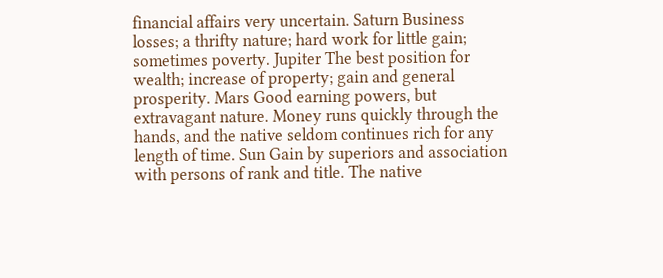financial affairs very uncertain. Saturn Business losses; a thrifty nature; hard work for little gain; sometimes poverty. Jupiter The best position for wealth; increase of property; gain and general prosperity. Mars Good earning powers, but extravagant nature. Money runs quickly through the hands, and the native seldom continues rich for any length of time. Sun Gain by superiors and association with persons of rank and title. The native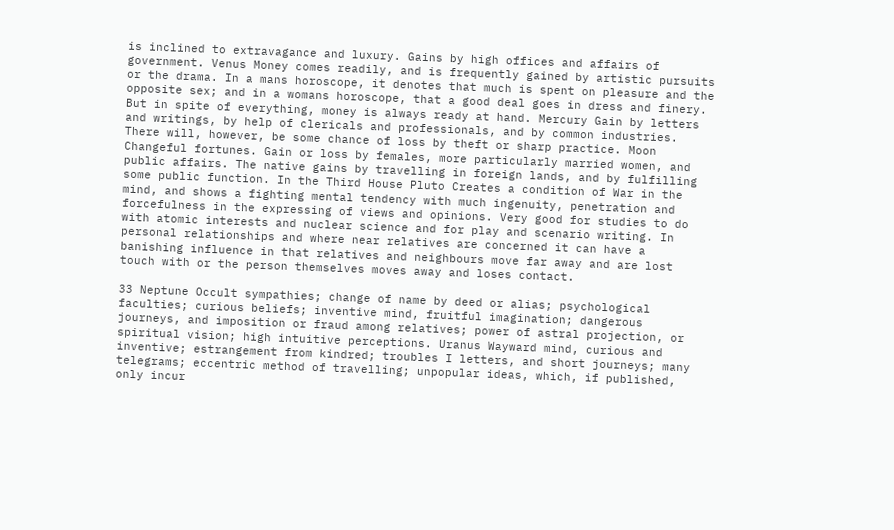is inclined to extravagance and luxury. Gains by high offices and affairs of government. Venus Money comes readily, and is frequently gained by artistic pursuits or the drama. In a mans horoscope, it denotes that much is spent on pleasure and the opposite sex; and in a womans horoscope, that a good deal goes in dress and finery. But in spite of everything, money is always ready at hand. Mercury Gain by letters and writings, by help of clericals and professionals, and by common industries. There will, however, be some chance of loss by theft or sharp practice. Moon Changeful fortunes. Gain or loss by females, more particularly married women, and public affairs. The native gains by travelling in foreign lands, and by fulfilling some public function. In the Third House Pluto Creates a condition of War in the mind, and shows a fighting mental tendency with much ingenuity, penetration and forcefulness in the expressing of views and opinions. Very good for studies to do with atomic interests and nuclear science and for play and scenario writing. In personal relationships and where near relatives are concerned it can have a banishing influence in that relatives and neighbours move far away and are lost touch with or the person themselves moves away and loses contact.

33 Neptune Occult sympathies; change of name by deed or alias; psychological faculties; curious beliefs; inventive mind, fruitful imagination; dangerous journeys, and imposition or fraud among relatives; power of astral projection, or spiritual vision; high intuitive perceptions. Uranus Wayward mind, curious and inventive; estrangement from kindred; troubles I letters, and short journeys; many telegrams; eccentric method of travelling; unpopular ideas, which, if published, only incur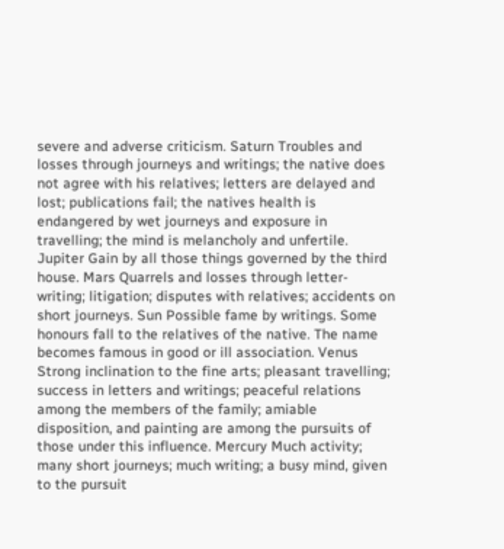severe and adverse criticism. Saturn Troubles and losses through journeys and writings; the native does not agree with his relatives; letters are delayed and lost; publications fail; the natives health is endangered by wet journeys and exposure in travelling; the mind is melancholy and unfertile. Jupiter Gain by all those things governed by the third house. Mars Quarrels and losses through letter-writing; litigation; disputes with relatives; accidents on short journeys. Sun Possible fame by writings. Some honours fall to the relatives of the native. The name becomes famous in good or ill association. Venus Strong inclination to the fine arts; pleasant travelling; success in letters and writings; peaceful relations among the members of the family; amiable disposition, and painting are among the pursuits of those under this influence. Mercury Much activity; many short journeys; much writing; a busy mind, given to the pursuit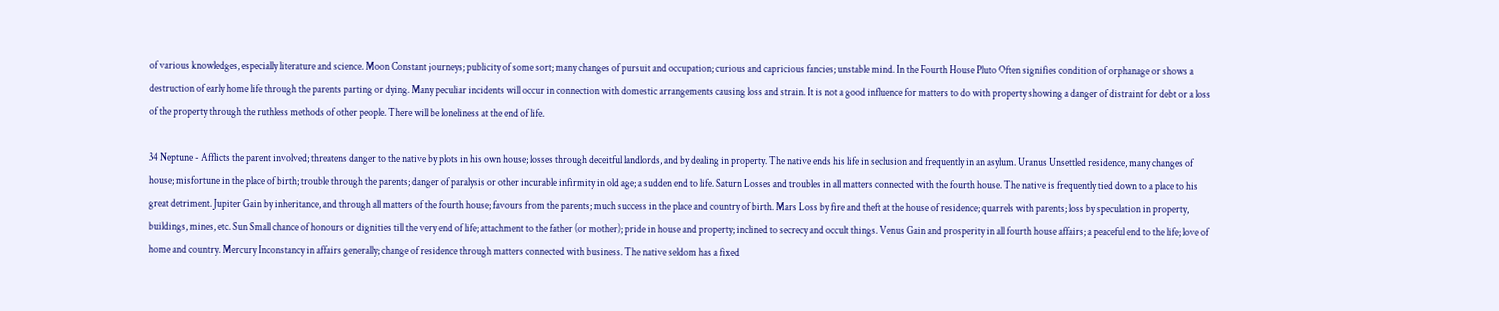of various knowledges, especially literature and science. Moon Constant journeys; publicity of some sort; many changes of pursuit and occupation; curious and capricious fancies; unstable mind. In the Fourth House Pluto Often signifies condition of orphanage or shows a destruction of early home life through the parents parting or dying. Many peculiar incidents will occur in connection with domestic arrangements causing loss and strain. It is not a good influence for matters to do with property showing a danger of distraint for debt or a loss of the property through the ruthless methods of other people. There will be loneliness at the end of life.

34 Neptune - Afflicts the parent involved; threatens danger to the native by plots in his own house; losses through deceitful landlords, and by dealing in property. The native ends his life in seclusion and frequently in an asylum. Uranus Unsettled residence, many changes of house; misfortune in the place of birth; trouble through the parents; danger of paralysis or other incurable infirmity in old age; a sudden end to life. Saturn Losses and troubles in all matters connected with the fourth house. The native is frequently tied down to a place to his great detriment. Jupiter Gain by inheritance, and through all matters of the fourth house; favours from the parents; much success in the place and country of birth. Mars Loss by fire and theft at the house of residence; quarrels with parents; loss by speculation in property, buildings, mines, etc. Sun Small chance of honours or dignities till the very end of life; attachment to the father (or mother); pride in house and property; inclined to secrecy and occult things. Venus Gain and prosperity in all fourth house affairs; a peaceful end to the life; love of home and country. Mercury Inconstancy in affairs generally; change of residence through matters connected with business. The native seldom has a fixed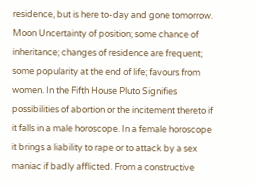residence, but is here to-day and gone tomorrow. Moon Uncertainty of position; some chance of inheritance; changes of residence are frequent; some popularity at the end of life; favours from women. In the Fifth House Pluto Signifies possibilities of abortion or the incitement thereto if it falls in a male horoscope. In a female horoscope it brings a liability to rape or to attack by a sex maniac if badly afflicted. From a constructive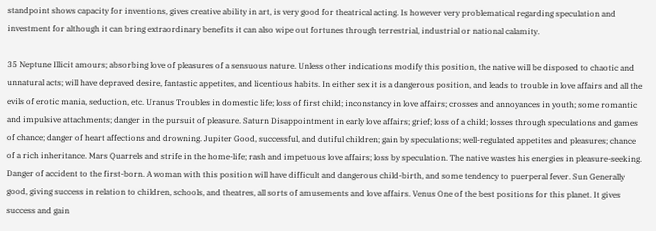standpoint shows capacity for inventions, gives creative ability in art, is very good for theatrical acting. Is however very problematical regarding speculation and investment for although it can bring extraordinary benefits it can also wipe out fortunes through terrestrial, industrial or national calamity.

35 Neptune Illicit amours; absorbing love of pleasures of a sensuous nature. Unless other indications modify this position, the native will be disposed to chaotic and unnatural acts; will have depraved desire, fantastic appetites, and licentious habits. In either sex it is a dangerous position, and leads to trouble in love affairs and all the evils of erotic mania, seduction, etc. Uranus Troubles in domestic life; loss of first child; inconstancy in love affairs; crosses and annoyances in youth; some romantic and impulsive attachments; danger in the pursuit of pleasure. Saturn Disappointment in early love affairs; grief; loss of a child; losses through speculations and games of chance; danger of heart affections and drowning. Jupiter Good, successful, and dutiful children; gain by speculations; well-regulated appetites and pleasures; chance of a rich inheritance. Mars Quarrels and strife in the home-life; rash and impetuous love affairs; loss by speculation. The native wastes his energies in pleasure-seeking. Danger of accident to the first-born. A woman with this position will have difficult and dangerous child-birth, and some tendency to puerperal fever. Sun Generally good, giving success in relation to children, schools, and theatres, all sorts of amusements and love affairs. Venus One of the best positions for this planet. It gives success and gain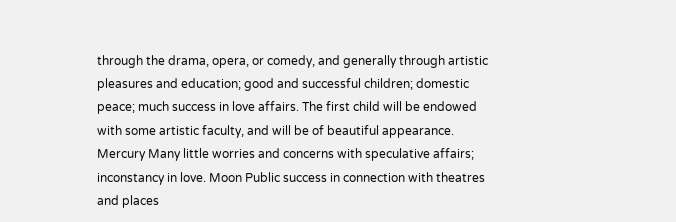through the drama, opera, or comedy, and generally through artistic pleasures and education; good and successful children; domestic peace; much success in love affairs. The first child will be endowed with some artistic faculty, and will be of beautiful appearance. Mercury Many little worries and concerns with speculative affairs; inconstancy in love. Moon Public success in connection with theatres and places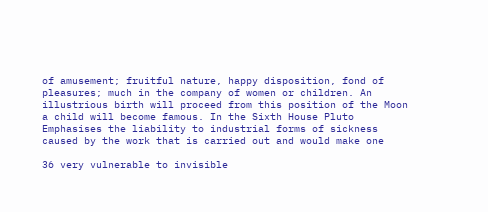of amusement; fruitful nature, happy disposition, fond of pleasures; much in the company of women or children. An illustrious birth will proceed from this position of the Moon a child will become famous. In the Sixth House Pluto Emphasises the liability to industrial forms of sickness caused by the work that is carried out and would make one

36 very vulnerable to invisible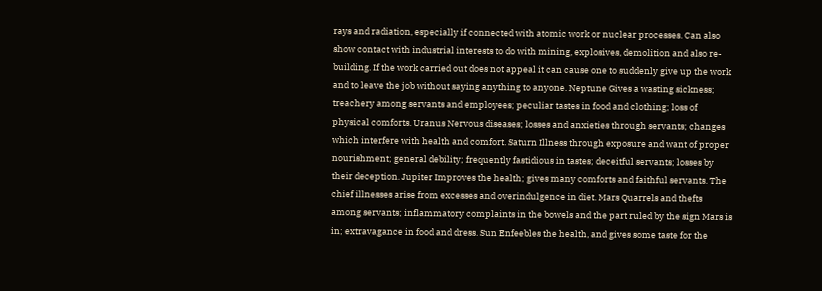rays and radiation, especially if connected with atomic work or nuclear processes. Can also show contact with industrial interests to do with mining, explosives, demolition and also re-building. If the work carried out does not appeal it can cause one to suddenly give up the work and to leave the job without saying anything to anyone. Neptune Gives a wasting sickness; treachery among servants and employees; peculiar tastes in food and clothing; loss of physical comforts. Uranus Nervous diseases; losses and anxieties through servants; changes which interfere with health and comfort. Saturn Illness through exposure and want of proper nourishment; general debility; frequently fastidious in tastes; deceitful servants; losses by their deception. Jupiter Improves the health; gives many comforts and faithful servants. The chief illnesses arise from excesses and overindulgence in diet. Mars Quarrels and thefts among servants; inflammatory complaints in the bowels and the part ruled by the sign Mars is in; extravagance in food and dress. Sun Enfeebles the health, and gives some taste for the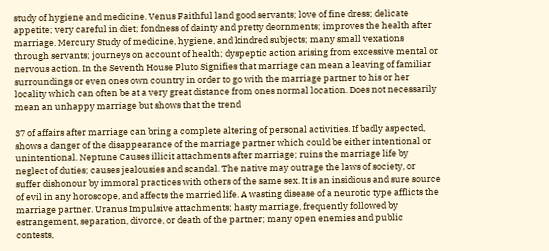study of hygiene and medicine. Venus Faithful land good servants; love of fine dress; delicate appetite; very careful in diet; fondness of dainty and pretty deornments; improves the health after marriage. Mercury Study of medicine, hygiene, and kindred subjects; many small vexations through servants; journeys on account of health; dyspeptic action arising from excessive mental or nervous action. In the Seventh House Pluto Signifies that marriage can mean a leaving of familiar surroundings or even ones own country in order to go with the marriage partner to his or her locality which can often be at a very great distance from ones normal location. Does not necessarily mean an unhappy marriage but shows that the trend

37 of affairs after marriage can bring a complete altering of personal activities. If badly aspected, shows a danger of the disappearance of the marriage partner which could be either intentional or unintentional. Neptune Causes illicit attachments after marriage; ruins the marriage life by neglect of duties; causes jealousies and scandal. The native may outrage the laws of society, or suffer dishonour by immoral practices with others of the same sex. It is an insidious and sure source of evil in any horoscope, and affects the married life. A wasting disease of a neurotic type afflicts the marriage partner. Uranus Impulsive attachments; hasty marriage, frequently followed by estrangement, separation, divorce, or death of the partner; many open enemies and public contests,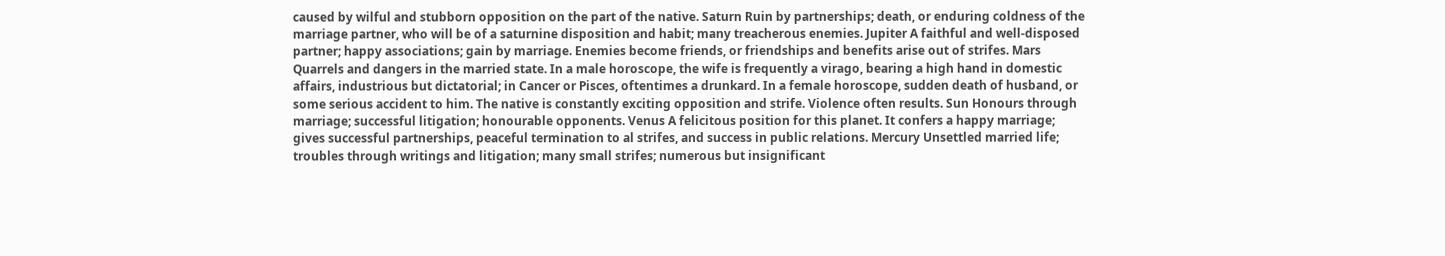caused by wilful and stubborn opposition on the part of the native. Saturn Ruin by partnerships; death, or enduring coldness of the marriage partner, who will be of a saturnine disposition and habit; many treacherous enemies. Jupiter A faithful and well-disposed partner; happy associations; gain by marriage. Enemies become friends, or friendships and benefits arise out of strifes. Mars Quarrels and dangers in the married state. In a male horoscope, the wife is frequently a virago, bearing a high hand in domestic affairs, industrious but dictatorial; in Cancer or Pisces, oftentimes a drunkard. In a female horoscope, sudden death of husband, or some serious accident to him. The native is constantly exciting opposition and strife. Violence often results. Sun Honours through marriage; successful litigation; honourable opponents. Venus A felicitous position for this planet. It confers a happy marriage; gives successful partnerships, peaceful termination to al strifes, and success in public relations. Mercury Unsettled married life; troubles through writings and litigation; many small strifes; numerous but insignificant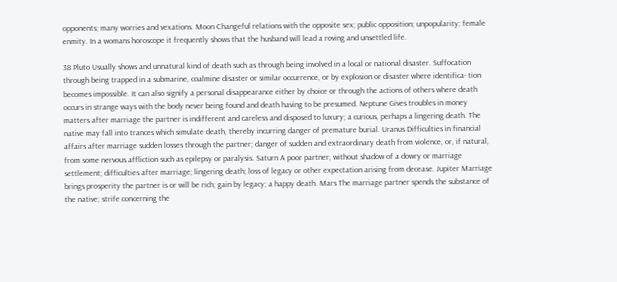opponents; many worries and vexations. Moon Changeful relations with the opposite sex; public opposition; unpopularity; female enmity. In a womans horoscope it frequently shows that the husband will lead a roving and unsettled life.

38 Pluto Usually shows and unnatural kind of death such as through being involved in a local or national disaster. Suffocation through being trapped in a submarine, coalmine disaster or similar occurrence, or by explosion or disaster where identifica- tion becomes impossible. It can also signify a personal disappearance either by choice or through the actions of others where death occurs in strange ways with the body never being found and death having to be presumed. Neptune Gives troubles in money matters after marriage the partner is indifferent and careless and disposed to luxury; a curious, perhaps a lingering death. The native may fall into trances which simulate death, thereby incurring danger of premature burial. Uranus Difficulties in financial affairs after marriage sudden losses through the partner; danger of sudden and extraordinary death from violence, or, if natural, from some nervous affliction such as epilepsy or paralysis. Saturn A poor partner, without shadow of a dowry or marriage settlement; difficulties after marriage; lingering death; loss of legacy or other expectation arising from decease. Jupiter Marriage brings prosperity the partner is or will be rich; gain by legacy; a happy death. Mars The marriage partner spends the substance of the native; strife concerning the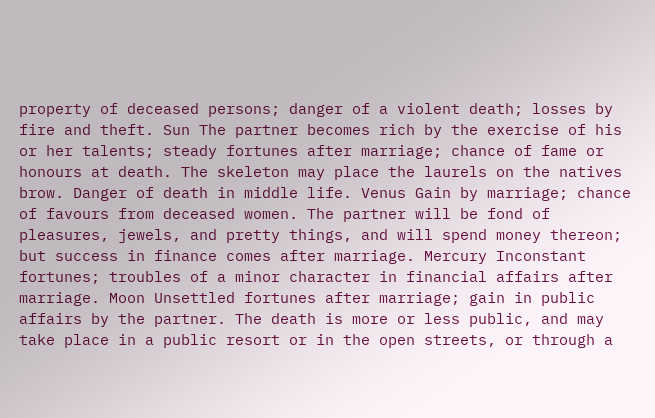property of deceased persons; danger of a violent death; losses by fire and theft. Sun The partner becomes rich by the exercise of his or her talents; steady fortunes after marriage; chance of fame or honours at death. The skeleton may place the laurels on the natives brow. Danger of death in middle life. Venus Gain by marriage; chance of favours from deceased women. The partner will be fond of pleasures, jewels, and pretty things, and will spend money thereon; but success in finance comes after marriage. Mercury Inconstant fortunes; troubles of a minor character in financial affairs after marriage. Moon Unsettled fortunes after marriage; gain in public affairs by the partner. The death is more or less public, and may take place in a public resort or in the open streets, or through a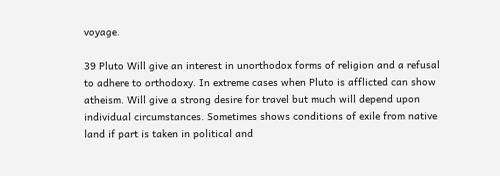voyage.

39 Pluto Will give an interest in unorthodox forms of religion and a refusal to adhere to orthodoxy. In extreme cases when Pluto is afflicted can show atheism. Will give a strong desire for travel but much will depend upon individual circumstances. Sometimes shows conditions of exile from native land if part is taken in political and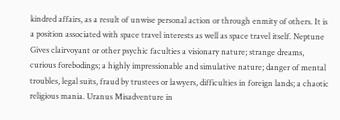kindred affairs, as a result of unwise personal action or through enmity of others. It is a position associated with space travel interests as well as space travel itself. Neptune Gives clairvoyant or other psychic faculties a visionary nature; strange dreams, curious forebodings; a highly impressionable and simulative nature; danger of mental troubles, legal suits, fraud by trustees or lawyers, difficulties in foreign lands; a chaotic religious mania. Uranus Misadventure in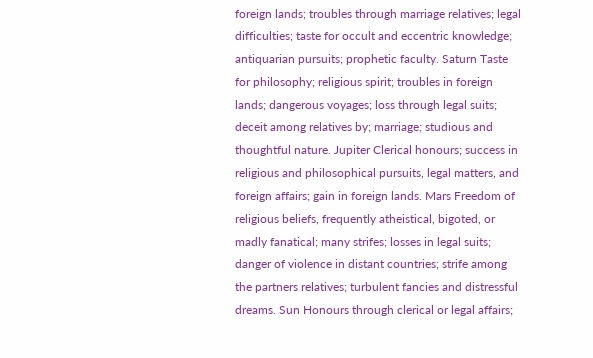foreign lands; troubles through marriage relatives; legal difficulties; taste for occult and eccentric knowledge; antiquarian pursuits; prophetic faculty. Saturn Taste for philosophy; religious spirit; troubles in foreign lands; dangerous voyages; loss through legal suits; deceit among relatives by; marriage; studious and thoughtful nature. Jupiter Clerical honours; success in religious and philosophical pursuits, legal matters, and foreign affairs; gain in foreign lands. Mars Freedom of religious beliefs, frequently atheistical, bigoted, or madly fanatical; many strifes; losses in legal suits; danger of violence in distant countries; strife among the partners relatives; turbulent fancies and distressful dreams. Sun Honours through clerical or legal affairs;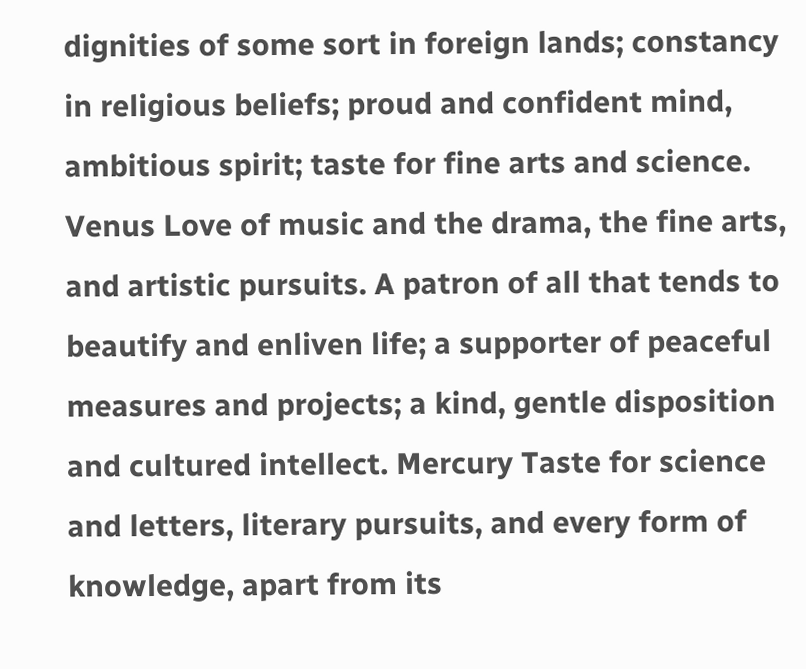dignities of some sort in foreign lands; constancy in religious beliefs; proud and confident mind, ambitious spirit; taste for fine arts and science. Venus Love of music and the drama, the fine arts, and artistic pursuits. A patron of all that tends to beautify and enliven life; a supporter of peaceful measures and projects; a kind, gentle disposition and cultured intellect. Mercury Taste for science and letters, literary pursuits, and every form of knowledge, apart from its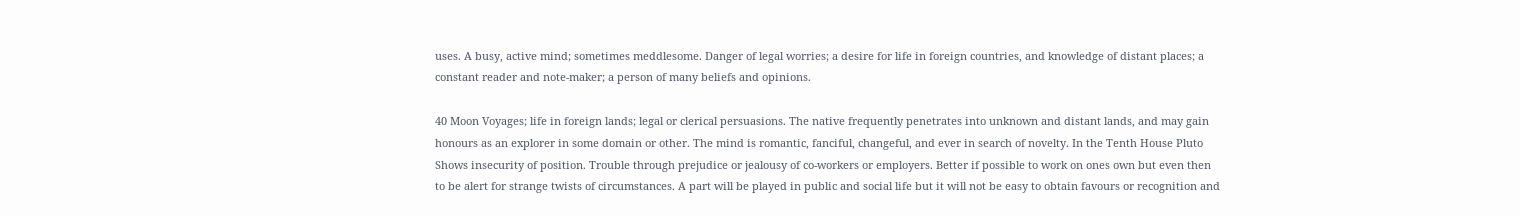uses. A busy, active mind; sometimes meddlesome. Danger of legal worries; a desire for life in foreign countries, and knowledge of distant places; a constant reader and note-maker; a person of many beliefs and opinions.

40 Moon Voyages; life in foreign lands; legal or clerical persuasions. The native frequently penetrates into unknown and distant lands, and may gain honours as an explorer in some domain or other. The mind is romantic, fanciful, changeful, and ever in search of novelty. In the Tenth House Pluto Shows insecurity of position. Trouble through prejudice or jealousy of co-workers or employers. Better if possible to work on ones own but even then to be alert for strange twists of circumstances. A part will be played in public and social life but it will not be easy to obtain favours or recognition and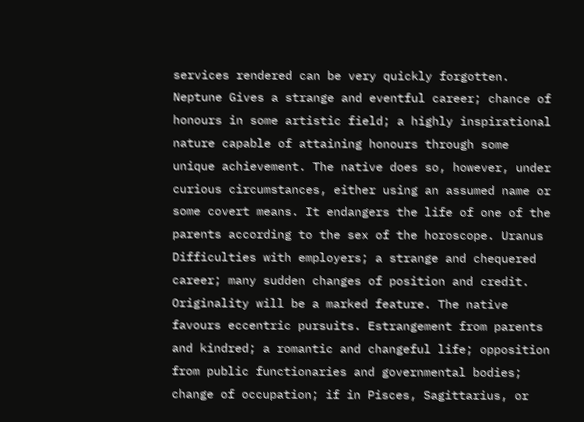services rendered can be very quickly forgotten. Neptune Gives a strange and eventful career; chance of honours in some artistic field; a highly inspirational nature capable of attaining honours through some unique achievement. The native does so, however, under curious circumstances, either using an assumed name or some covert means. It endangers the life of one of the parents according to the sex of the horoscope. Uranus Difficulties with employers; a strange and chequered career; many sudden changes of position and credit. Originality will be a marked feature. The native favours eccentric pursuits. Estrangement from parents and kindred; a romantic and changeful life; opposition from public functionaries and governmental bodies; change of occupation; if in Pisces, Sagittarius, or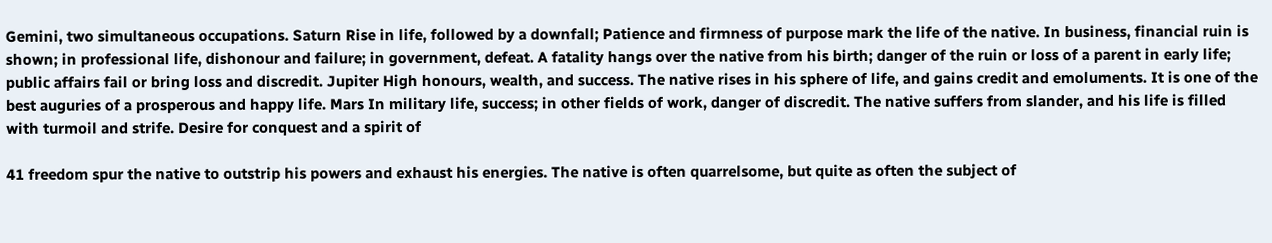Gemini, two simultaneous occupations. Saturn Rise in life, followed by a downfall; Patience and firmness of purpose mark the life of the native. In business, financial ruin is shown; in professional life, dishonour and failure; in government, defeat. A fatality hangs over the native from his birth; danger of the ruin or loss of a parent in early life; public affairs fail or bring loss and discredit. Jupiter High honours, wealth, and success. The native rises in his sphere of life, and gains credit and emoluments. It is one of the best auguries of a prosperous and happy life. Mars In military life, success; in other fields of work, danger of discredit. The native suffers from slander, and his life is filled with turmoil and strife. Desire for conquest and a spirit of

41 freedom spur the native to outstrip his powers and exhaust his energies. The native is often quarrelsome, but quite as often the subject of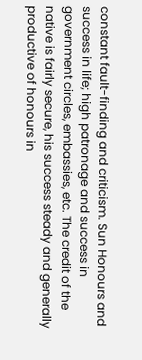constant fault-finding and criticism. Sun Honours and success in life; high patronage and success in government circles, embassies, etc. The credit of the native is fairly secure, his success steady and generally productive of honours in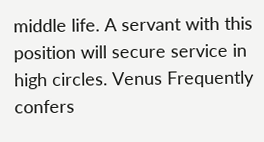middle life. A servant with this position will secure service in high circles. Venus Frequently confers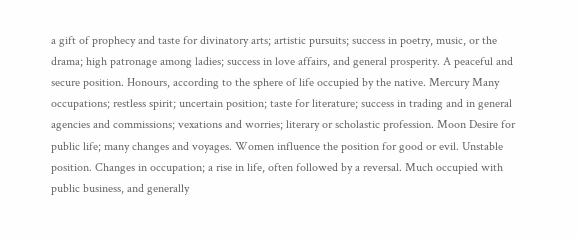a gift of prophecy and taste for divinatory arts; artistic pursuits; success in poetry, music, or the drama; high patronage among ladies; success in love affairs, and general prosperity. A peaceful and secure position. Honours, according to the sphere of life occupied by the native. Mercury Many occupations; restless spirit; uncertain position; taste for literature; success in trading and in general agencies and commissions; vexations and worries; literary or scholastic profession. Moon Desire for public life; many changes and voyages. Women influence the position for good or evil. Unstable position. Changes in occupation; a rise in life, often followed by a reversal. Much occupied with public business, and generally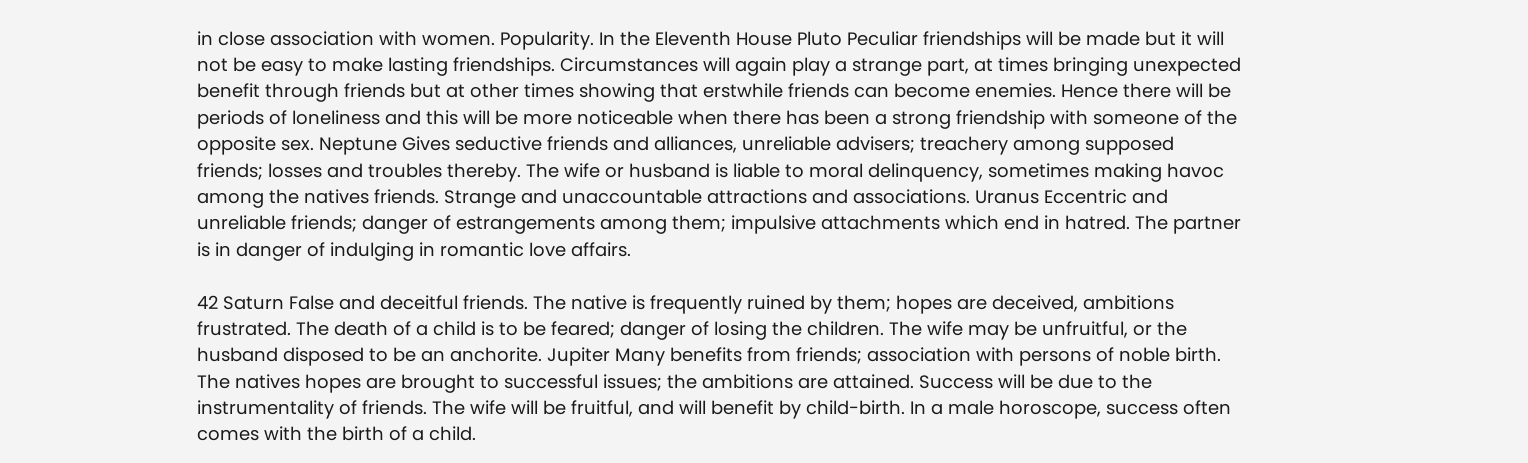in close association with women. Popularity. In the Eleventh House Pluto Peculiar friendships will be made but it will not be easy to make lasting friendships. Circumstances will again play a strange part, at times bringing unexpected benefit through friends but at other times showing that erstwhile friends can become enemies. Hence there will be periods of loneliness and this will be more noticeable when there has been a strong friendship with someone of the opposite sex. Neptune Gives seductive friends and alliances, unreliable advisers; treachery among supposed friends; losses and troubles thereby. The wife or husband is liable to moral delinquency, sometimes making havoc among the natives friends. Strange and unaccountable attractions and associations. Uranus Eccentric and unreliable friends; danger of estrangements among them; impulsive attachments which end in hatred. The partner is in danger of indulging in romantic love affairs.

42 Saturn False and deceitful friends. The native is frequently ruined by them; hopes are deceived, ambitions frustrated. The death of a child is to be feared; danger of losing the children. The wife may be unfruitful, or the husband disposed to be an anchorite. Jupiter Many benefits from friends; association with persons of noble birth. The natives hopes are brought to successful issues; the ambitions are attained. Success will be due to the instrumentality of friends. The wife will be fruitful, and will benefit by child-birth. In a male horoscope, success often comes with the birth of a child.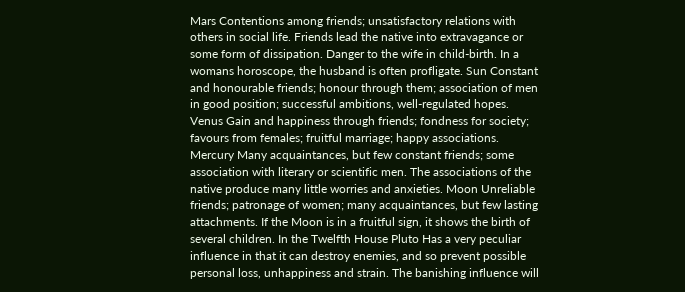Mars Contentions among friends; unsatisfactory relations with others in social life. Friends lead the native into extravagance or some form of dissipation. Danger to the wife in child-birth. In a womans horoscope, the husband is often profligate. Sun Constant and honourable friends; honour through them; association of men in good position; successful ambitions, well-regulated hopes. Venus Gain and happiness through friends; fondness for society; favours from females; fruitful marriage; happy associations. Mercury Many acquaintances, but few constant friends; some association with literary or scientific men. The associations of the native produce many little worries and anxieties. Moon Unreliable friends; patronage of women; many acquaintances, but few lasting attachments. If the Moon is in a fruitful sign, it shows the birth of several children. In the Twelfth House Pluto Has a very peculiar influence in that it can destroy enemies, and so prevent possible personal loss, unhappiness and strain. The banishing influence will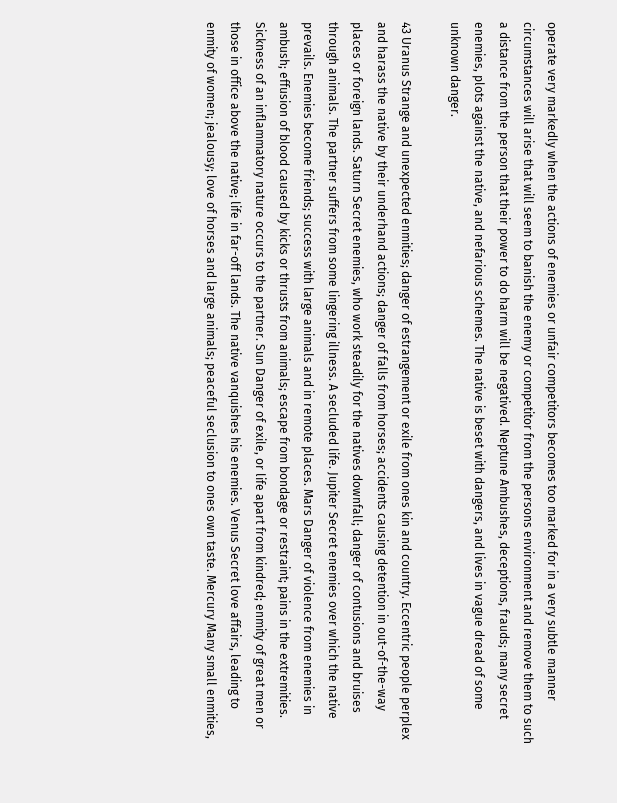operate very markedly when the actions of enemies or unfair competitors becomes too marked for in a very subtle manner circumstances will arise that will seem to banish the enemy or competitor from the persons environment and remove them to such a distance from the person that their power to do harm will be negatived. Neptune Ambushes, deceptions, frauds; many secret enemies, plots against the native, and nefarious schemes. The native is beset with dangers, and lives in vague dread of some unknown danger.

43 Uranus Strange and unexpected enmities; danger of estrangement or exile from ones kin and country. Eccentric people perplex and harass the native by their underhand actions; danger of falls from horses; accidents causing detention in out-of-the-way places or foreign lands. Saturn Secret enemies, who work steadily for the natives downfall; danger of contusions and bruises through animals. The partner suffers from some lingering illness. A secluded life. Jupiter Secret enemies over which the native prevails. Enemies become friends; success with large animals and in remote places. Mars Danger of violence from enemies in ambush; effusion of blood caused by kicks or thrusts from animals; escape from bondage or restraint; pains in the extremities. Sickness of an inflammatory nature occurs to the partner. Sun Danger of exile, or life apart from kindred; enmity of great men or those in office above the native; life in far-off lands. The native vanquishes his enemies. Venus Secret love affairs, leading to enmity of women; jealousy; love of horses and large animals; peaceful seclusion to ones own taste. Mercury Many small enmities,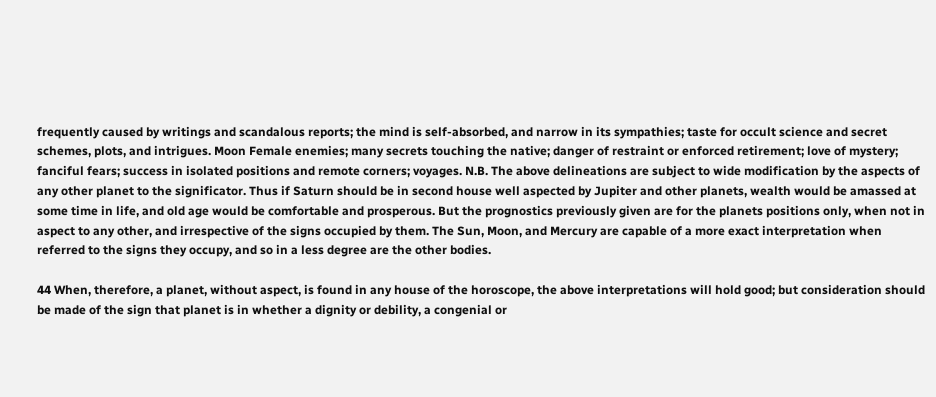frequently caused by writings and scandalous reports; the mind is self-absorbed, and narrow in its sympathies; taste for occult science and secret schemes, plots, and intrigues. Moon Female enemies; many secrets touching the native; danger of restraint or enforced retirement; love of mystery; fanciful fears; success in isolated positions and remote corners; voyages. N.B. The above delineations are subject to wide modification by the aspects of any other planet to the significator. Thus if Saturn should be in second house well aspected by Jupiter and other planets, wealth would be amassed at some time in life, and old age would be comfortable and prosperous. But the prognostics previously given are for the planets positions only, when not in aspect to any other, and irrespective of the signs occupied by them. The Sun, Moon, and Mercury are capable of a more exact interpretation when referred to the signs they occupy, and so in a less degree are the other bodies.

44 When, therefore, a planet, without aspect, is found in any house of the horoscope, the above interpretations will hold good; but consideration should be made of the sign that planet is in whether a dignity or debility, a congenial or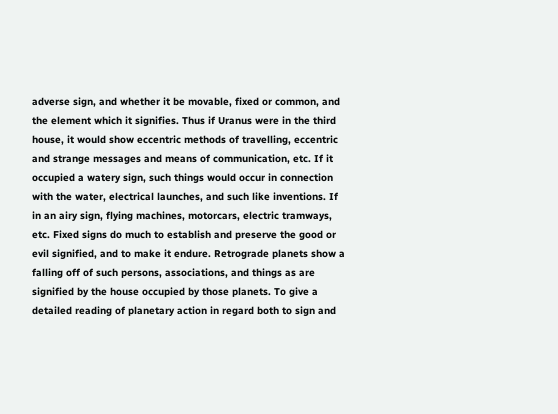adverse sign, and whether it be movable, fixed or common, and the element which it signifies. Thus if Uranus were in the third house, it would show eccentric methods of travelling, eccentric and strange messages and means of communication, etc. If it occupied a watery sign, such things would occur in connection with the water, electrical launches, and such like inventions. If in an airy sign, flying machines, motorcars, electric tramways, etc. Fixed signs do much to establish and preserve the good or evil signified, and to make it endure. Retrograde planets show a falling off of such persons, associations, and things as are signified by the house occupied by those planets. To give a detailed reading of planetary action in regard both to sign and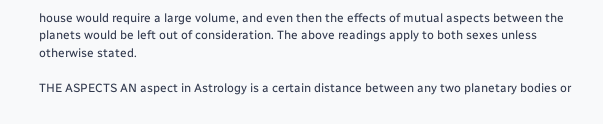house would require a large volume, and even then the effects of mutual aspects between the planets would be left out of consideration. The above readings apply to both sexes unless otherwise stated.

THE ASPECTS AN aspect in Astrology is a certain distance between any two planetary bodies or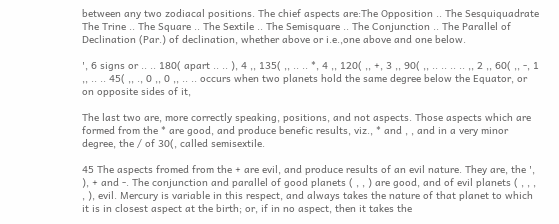between any two zodiacal positions. The chief aspects are:The Opposition .. The Sesquiquadrate The Trine .. The Square .. The Sextile .. The Semisquare .. The Conjunction .. The Parallel of Declination (Par.) of declination, whether above or i.e.,one above and one below.

', 6 signs or .. .. 180( apart .. .. ), 4 ,, 135( ,, .. .. *, 4 ,, 120( ,, +, 3 ,, 90( ,, .. .. .. .. ,, 2 ,, 60( ,, -, 1 ,, .. .. 45( ,, ., 0 ,, 0 ,, .. .. occurs when two planets hold the same degree below the Equator, or on opposite sides of it,

The last two are, more correctly speaking, positions, and not aspects. Those aspects which are formed from the * are good, and produce benefic results, viz., * and , , and in a very minor degree, the / of 30(, called semisextile.

45 The aspects fromed from the + are evil, and produce results of an evil nature. They are, the ', ), + and -. The conjunction and parallel of good planets ( , , ) are good, and of evil planets ( , , , , ), evil. Mercury is variable in this respect, and always takes the nature of that planet to which it is in closest aspect at the birth; or, if in no aspect, then it takes the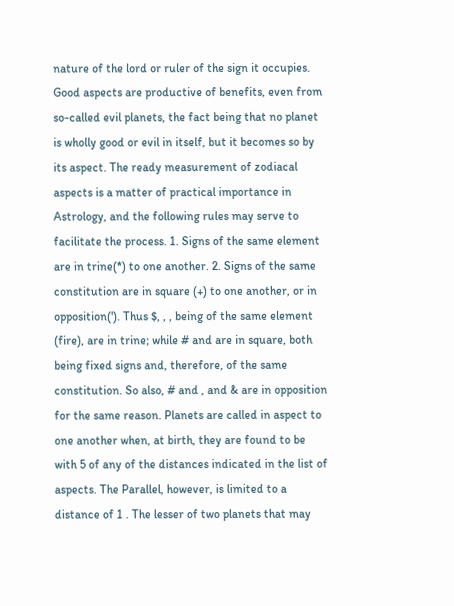nature of the lord or ruler of the sign it occupies. Good aspects are productive of benefits, even from so-called evil planets, the fact being that no planet is wholly good or evil in itself, but it becomes so by its aspect. The ready measurement of zodiacal aspects is a matter of practical importance in Astrology, and the following rules may serve to facilitate the process. 1. Signs of the same element are in trine(*) to one another. 2. Signs of the same constitution are in square (+) to one another, or in opposition('). Thus $, , , being of the same element (fire), are in trine; while # and are in square, both being fixed signs and, therefore, of the same constitution. So also, # and , and & are in opposition for the same reason. Planets are called in aspect to one another when, at birth, they are found to be with 5 of any of the distances indicated in the list of aspects. The Parallel, however, is limited to a distance of 1 . The lesser of two planets that may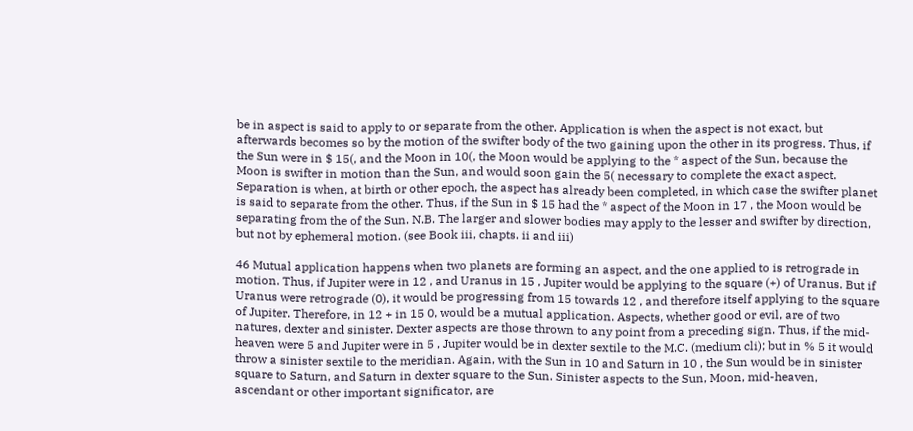be in aspect is said to apply to or separate from the other. Application is when the aspect is not exact, but afterwards becomes so by the motion of the swifter body of the two gaining upon the other in its progress. Thus, if the Sun were in $ 15(, and the Moon in 10(, the Moon would be applying to the * aspect of the Sun, because the Moon is swifter in motion than the Sun, and would soon gain the 5( necessary to complete the exact aspect. Separation is when, at birth or other epoch, the aspect has already been completed, in which case the swifter planet is said to separate from the other. Thus, if the Sun in $ 15 had the * aspect of the Moon in 17 , the Moon would be separating from the of the Sun. N.B. The larger and slower bodies may apply to the lesser and swifter by direction, but not by ephemeral motion. (see Book iii, chapts. ii and iii)

46 Mutual application happens when two planets are forming an aspect, and the one applied to is retrograde in motion. Thus, if Jupiter were in 12 , and Uranus in 15 , Jupiter would be applying to the square (+) of Uranus. But if Uranus were retrograde (0), it would be progressing from 15 towards 12 , and therefore itself applying to the square of Jupiter. Therefore, in 12 + in 15 0, would be a mutual application. Aspects, whether good or evil, are of two natures, dexter and sinister. Dexter aspects are those thrown to any point from a preceding sign. Thus, if the mid-heaven were 5 and Jupiter were in 5 , Jupiter would be in dexter sextile to the M.C. (medium cli); but in % 5 it would throw a sinister sextile to the meridian. Again, with the Sun in 10 and Saturn in 10 , the Sun would be in sinister square to Saturn, and Saturn in dexter square to the Sun. Sinister aspects to the Sun, Moon, mid-heaven, ascendant or other important significator, are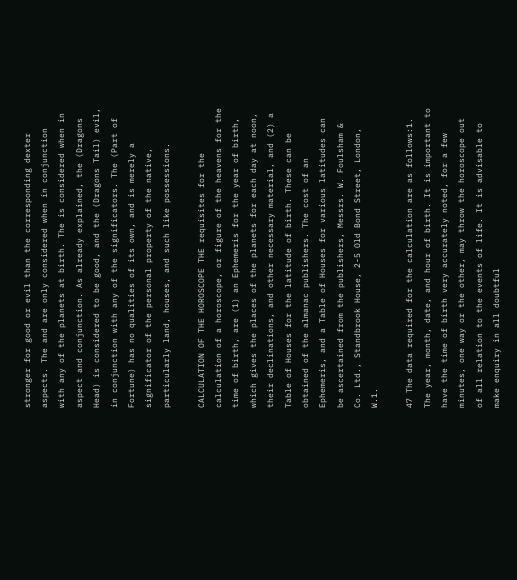stronger for good or evil than the corresponding dexter aspects. The and are only considered when in conjunction with any of the planets at birth. The is considered when in aspect and conjunction. As already explained, the (Dragons Head) is considered to be good, and the (Dragons Tail) evil, in conjunction with any of the significators. The (Part of Fortune) has no qualities of its own, and is merely a significator of the personal property of the native, particularly land, houses, and such like possessions.

CALCULATION OF THE HOROSCOPE THE requisites for the calculation of a horoscope, or figure of the heavens for the time of birth, are (1) an Ephemeris for the year of birth, which gives the places of the planets for each day at noon, their declinations, and other necessary material, and (2) a Table of Houses for the latitude of birth. These can be obtained of the almanac publishers. The cost of an Ephemeris, and a Table of Houses for various latitudes can be ascertained from the publishers, Messrs. W. Foulsham & Co. Ltd., Standbrook House, 2-5 Old Bond Street, London, W.1.

47 The data required for the calculation are as follows:1. The year, month, date, and hour of birth. It is important to have the time of birth very accurately noted, for a few minutes, one way or the other, may throw the horoscope out of all relation to the events of life. It is advisable to make enquiry in all doubtful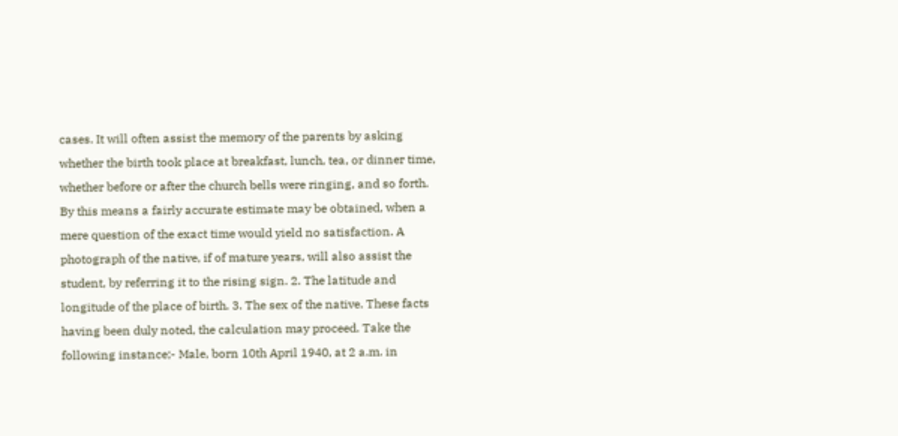cases. It will often assist the memory of the parents by asking whether the birth took place at breakfast, lunch, tea, or dinner time, whether before or after the church bells were ringing, and so forth. By this means a fairly accurate estimate may be obtained, when a mere question of the exact time would yield no satisfaction. A photograph of the native, if of mature years, will also assist the student, by referring it to the rising sign. 2. The latitude and longitude of the place of birth. 3. The sex of the native. These facts having been duly noted, the calculation may proceed. Take the following instance;- Male, born 10th April 1940, at 2 a.m. in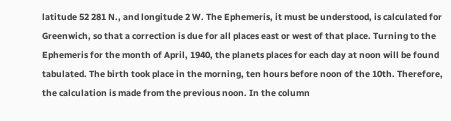latitude 52 281 N., and longitude 2 W. The Ephemeris, it must be understood, is calculated for Greenwich, so that a correction is due for all places east or west of that place. Turning to the Ephemeris for the month of April, 1940, the planets places for each day at noon will be found tabulated. The birth took place in the morning, ten hours before noon of the 10th. Therefore, the calculation is made from the previous noon. In the column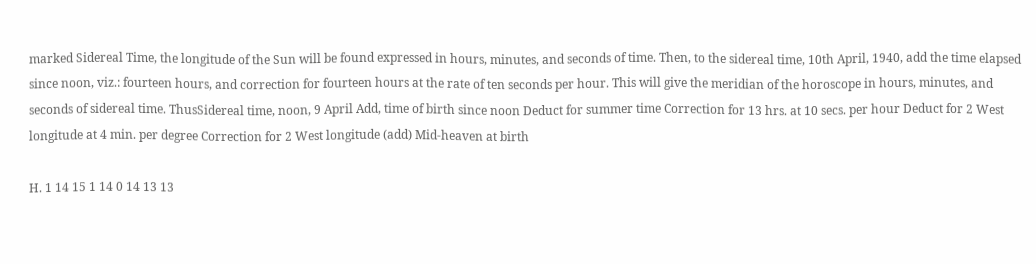marked Sidereal Time, the longitude of the Sun will be found expressed in hours, minutes, and seconds of time. Then, to the sidereal time, 10th April, 1940, add the time elapsed since noon, viz.: fourteen hours, and correction for fourteen hours at the rate of ten seconds per hour. This will give the meridian of the horoscope in hours, minutes, and seconds of sidereal time. ThusSidereal time, noon, 9 April Add, time of birth since noon Deduct for summer time Correction for 13 hrs. at 10 secs. per hour Deduct for 2 West longitude at 4 min. per degree Correction for 2 West longitude (add) Mid-heaven at birth

H. 1 14 15 1 14 0 14 13 13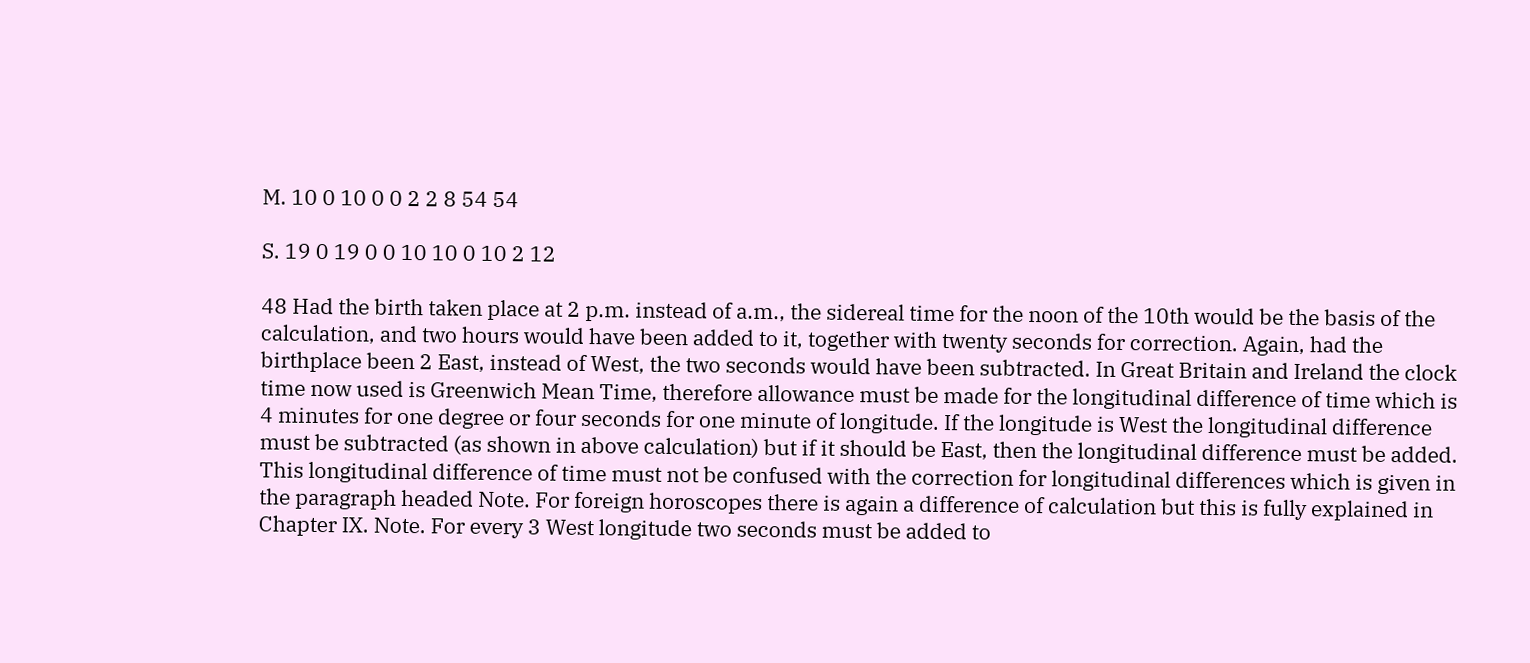M. 10 0 10 0 0 2 2 8 54 54

S. 19 0 19 0 0 10 10 0 10 2 12

48 Had the birth taken place at 2 p.m. instead of a.m., the sidereal time for the noon of the 10th would be the basis of the calculation, and two hours would have been added to it, together with twenty seconds for correction. Again, had the birthplace been 2 East, instead of West, the two seconds would have been subtracted. In Great Britain and Ireland the clock time now used is Greenwich Mean Time, therefore allowance must be made for the longitudinal difference of time which is 4 minutes for one degree or four seconds for one minute of longitude. If the longitude is West the longitudinal difference must be subtracted (as shown in above calculation) but if it should be East, then the longitudinal difference must be added. This longitudinal difference of time must not be confused with the correction for longitudinal differences which is given in the paragraph headed Note. For foreign horoscopes there is again a difference of calculation but this is fully explained in Chapter IX. Note. For every 3 West longitude two seconds must be added to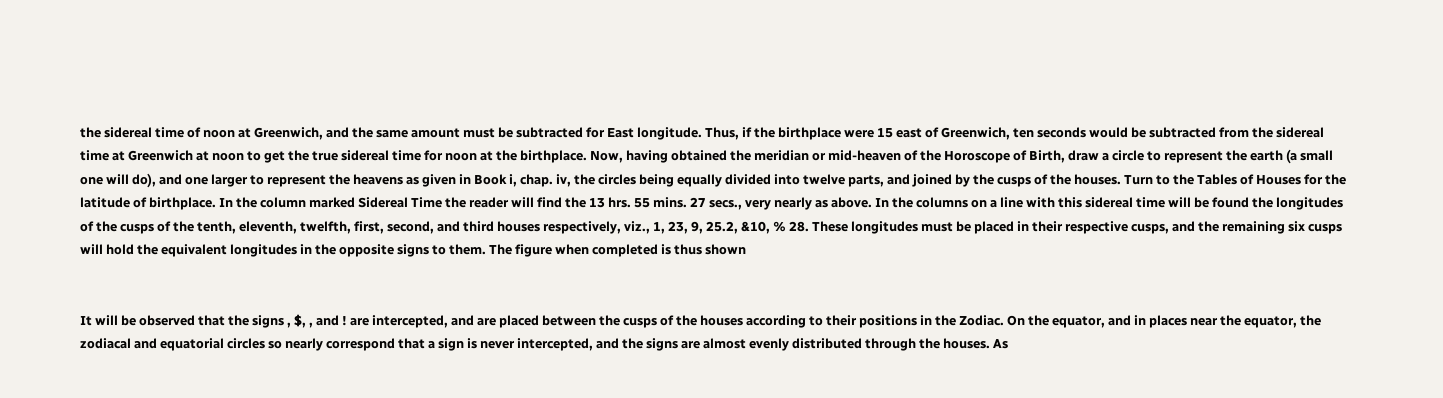the sidereal time of noon at Greenwich, and the same amount must be subtracted for East longitude. Thus, if the birthplace were 15 east of Greenwich, ten seconds would be subtracted from the sidereal time at Greenwich at noon to get the true sidereal time for noon at the birthplace. Now, having obtained the meridian or mid-heaven of the Horoscope of Birth, draw a circle to represent the earth (a small one will do), and one larger to represent the heavens as given in Book i, chap. iv, the circles being equally divided into twelve parts, and joined by the cusps of the houses. Turn to the Tables of Houses for the latitude of birthplace. In the column marked Sidereal Time the reader will find the 13 hrs. 55 mins. 27 secs., very nearly as above. In the columns on a line with this sidereal time will be found the longitudes of the cusps of the tenth, eleventh, twelfth, first, second, and third houses respectively, viz., 1, 23, 9, 25.2, &10, % 28. These longitudes must be placed in their respective cusps, and the remaining six cusps will hold the equivalent longitudes in the opposite signs to them. The figure when completed is thus shown


It will be observed that the signs , $, , and ! are intercepted, and are placed between the cusps of the houses according to their positions in the Zodiac. On the equator, and in places near the equator, the zodiacal and equatorial circles so nearly correspond that a sign is never intercepted, and the signs are almost evenly distributed through the houses. As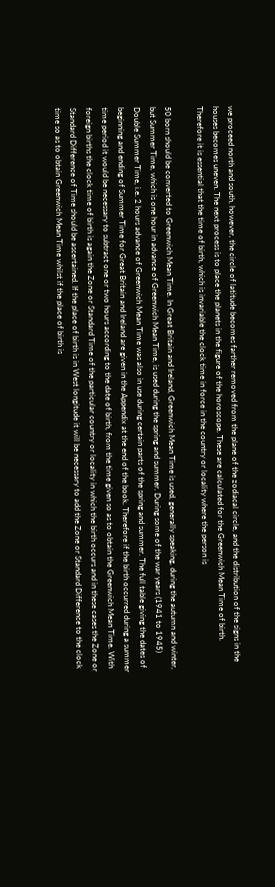we proceed north and south, however, the circle of latitude becomes farther removed from the plane of the zodiacal circle, and the distribution of the signs in the houses becomes uneven. The next process is to place the planets in the figure of the horoscope. These are calculated for the Greenwich Mean Time of birth. Therefore it is essential that the time of birth, which is invariable the clock time in force in the country or locality where the person is

50 born should be converted to Greenwich Mean Time. In Great Britain and Ireland, Greenwich Mean Time is used, generally speaking, during the autumn and winter, but Summer Time, which is one hour in advance of Greenwich Mean Time, is used during the spring and summer. During some of the war years (1941 to 1945) Double Summer Time, i.e. 2 hours advance of Greenwich Mean Time was also in use during certain parts of the spring and summer. The full table giving the dates of beginning and ending of Summer Time for Great Britain and Ireland are given in the Appendix at the end of the book. Therefore if the birth occurred during a summer time period it would be necessary to subtract one or two hours according to the date of birth, from the time given so as to obtain the Greenwich Mean Time. With foreign births the clock time of birth is again the Zone or Standard Time of the particular country or locality in which the birth occurs and in these cases the Zone or Standard Difference of Time should be ascertained. If the place of birth is in West longitude it will be necessary to add the Zone or Standard Difference to the clock time so as to obtain Greenwich Mean Time whilst if the place of birth is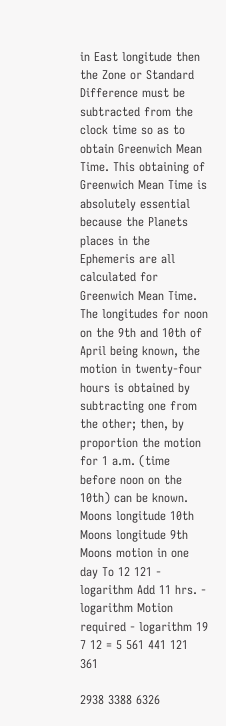in East longitude then the Zone or Standard Difference must be subtracted from the clock time so as to obtain Greenwich Mean Time. This obtaining of Greenwich Mean Time is absolutely essential because the Planets places in the Ephemeris are all calculated for Greenwich Mean Time. The longitudes for noon on the 9th and 10th of April being known, the motion in twenty-four hours is obtained by subtracting one from the other; then, by proportion the motion for 1 a.m. (time before noon on the 10th) can be known.
Moons longitude 10th Moons longitude 9th Moons motion in one day To 12 121 - logarithm Add 11 hrs. - logarithm Motion required - logarithm 19 7 12 = 5 561 441 121 361

2938 3388 6326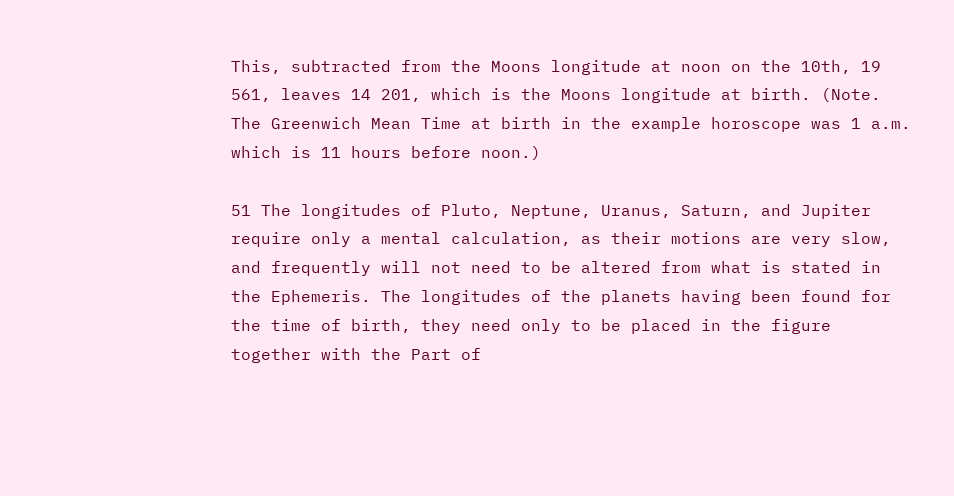This, subtracted from the Moons longitude at noon on the 10th, 19 561, leaves 14 201, which is the Moons longitude at birth. (Note. The Greenwich Mean Time at birth in the example horoscope was 1 a.m. which is 11 hours before noon.)

51 The longitudes of Pluto, Neptune, Uranus, Saturn, and Jupiter require only a mental calculation, as their motions are very slow, and frequently will not need to be altered from what is stated in the Ephemeris. The longitudes of the planets having been found for the time of birth, they need only to be placed in the figure together with the Part of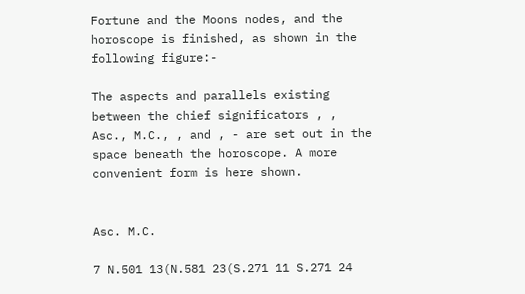Fortune and the Moons nodes, and the horoscope is finished, as shown in the following figure:-

The aspects and parallels existing between the chief significators , , Asc., M.C., , and , - are set out in the space beneath the horoscope. A more convenient form is here shown.


Asc. M.C.

7 N.501 13(N.581 23(S.271 11 S.271 24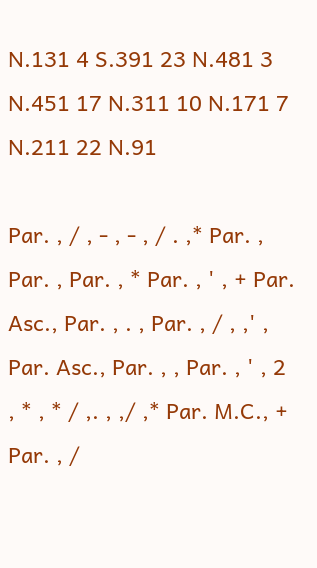N.131 4 S.391 23 N.481 3 N.451 17 N.311 10 N.171 7 N.211 22 N.91

Par. , / , - , - , / . ,* Par. , Par. , Par. , * Par. , ' , + Par. Asc., Par. , . , Par. , / , ,' , Par. Asc., Par. , , Par. , ' , 2 , * , * / ,. , ,/ ,* Par. M.C., + Par. , /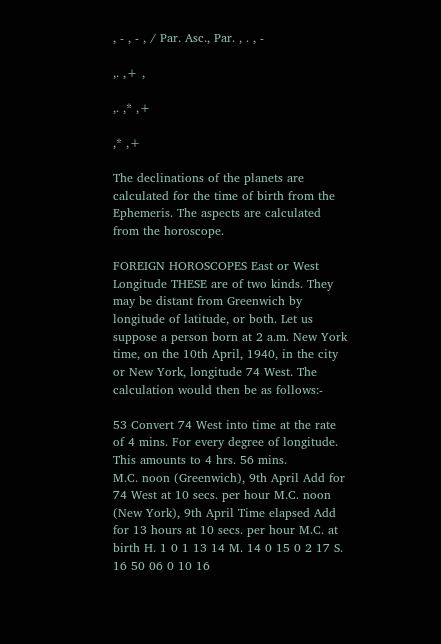, - , - , / Par. Asc., Par. , . , -

,. ,+ ,

,. ,* ,+

,* ,+

The declinations of the planets are calculated for the time of birth from the Ephemeris. The aspects are calculated from the horoscope.

FOREIGN HOROSCOPES East or West Longitude THESE are of two kinds. They may be distant from Greenwich by longitude of latitude, or both. Let us suppose a person born at 2 a.m. New York time, on the 10th April, 1940, in the city or New York, longitude 74 West. The calculation would then be as follows:-

53 Convert 74 West into time at the rate of 4 mins. For every degree of longitude. This amounts to 4 hrs. 56 mins.
M.C. noon (Greenwich), 9th April Add for 74 West at 10 secs. per hour M.C. noon (New York), 9th April Time elapsed Add for 13 hours at 10 secs. per hour M.C. at birth H. 1 0 1 13 14 M. 14 0 15 0 2 17 S. 16 50 06 0 10 16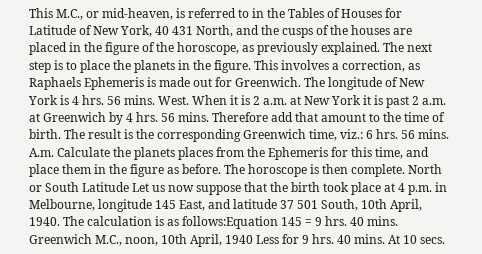This M.C., or mid-heaven, is referred to in the Tables of Houses for Latitude of New York, 40 431 North, and the cusps of the houses are placed in the figure of the horoscope, as previously explained. The next step is to place the planets in the figure. This involves a correction, as Raphaels Ephemeris is made out for Greenwich. The longitude of New York is 4 hrs. 56 mins. West. When it is 2 a.m. at New York it is past 2 a.m. at Greenwich by 4 hrs. 56 mins. Therefore add that amount to the time of birth. The result is the corresponding Greenwich time, viz.: 6 hrs. 56 mins. A.m. Calculate the planets places from the Ephemeris for this time, and place them in the figure as before. The horoscope is then complete. North or South Latitude Let us now suppose that the birth took place at 4 p.m. in Melbourne, longitude 145 East, and latitude 37 501 South, 10th April, 1940. The calculation is as follows:Equation 145 = 9 hrs. 40 mins. Greenwich M.C., noon, 10th April, 1940 Less for 9 hrs. 40 mins. At 10 secs.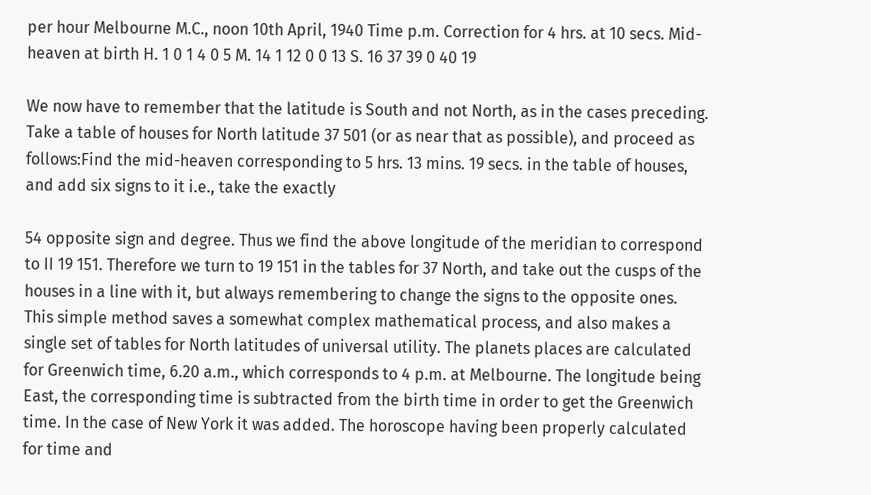per hour Melbourne M.C., noon 10th April, 1940 Time p.m. Correction for 4 hrs. at 10 secs. Mid-heaven at birth H. 1 0 1 4 0 5 M. 14 1 12 0 0 13 S. 16 37 39 0 40 19

We now have to remember that the latitude is South and not North, as in the cases preceding. Take a table of houses for North latitude 37 501 (or as near that as possible), and proceed as follows:Find the mid-heaven corresponding to 5 hrs. 13 mins. 19 secs. in the table of houses, and add six signs to it i.e., take the exactly

54 opposite sign and degree. Thus we find the above longitude of the meridian to correspond to II 19 151. Therefore we turn to 19 151 in the tables for 37 North, and take out the cusps of the houses in a line with it, but always remembering to change the signs to the opposite ones. This simple method saves a somewhat complex mathematical process, and also makes a single set of tables for North latitudes of universal utility. The planets places are calculated for Greenwich time, 6.20 a.m., which corresponds to 4 p.m. at Melbourne. The longitude being East, the corresponding time is subtracted from the birth time in order to get the Greenwich time. In the case of New York it was added. The horoscope having been properly calculated for time and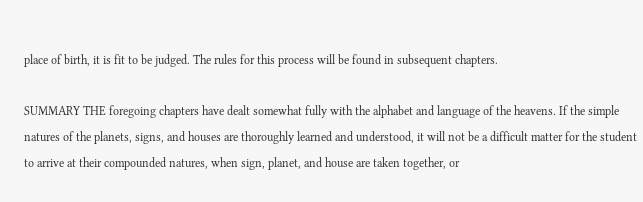place of birth, it is fit to be judged. The rules for this process will be found in subsequent chapters.

SUMMARY THE foregoing chapters have dealt somewhat fully with the alphabet and language of the heavens. If the simple natures of the planets, signs, and houses are thoroughly learned and understood, it will not be a difficult matter for the student to arrive at their compounded natures, when sign, planet, and house are taken together, or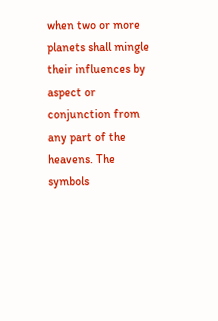when two or more planets shall mingle their influences by aspect or conjunction from any part of the heavens. The symbols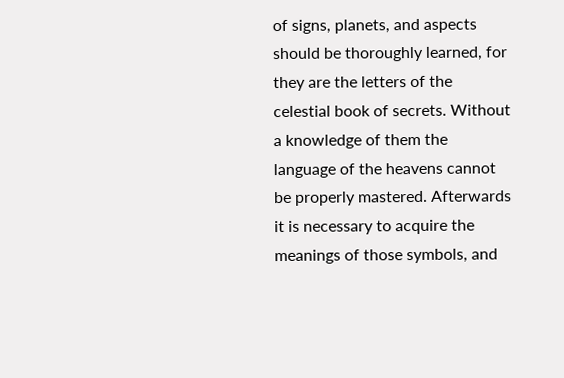of signs, planets, and aspects should be thoroughly learned, for they are the letters of the celestial book of secrets. Without a knowledge of them the language of the heavens cannot be properly mastered. Afterwards it is necessary to acquire the meanings of those symbols, and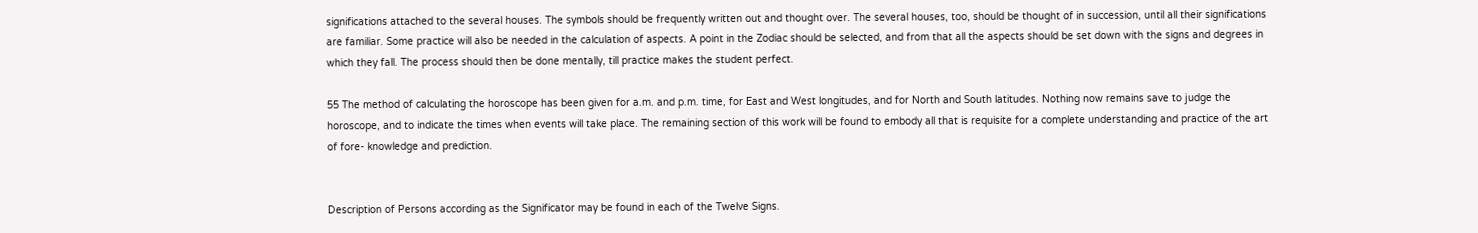significations attached to the several houses. The symbols should be frequently written out and thought over. The several houses, too, should be thought of in succession, until all their significations are familiar. Some practice will also be needed in the calculation of aspects. A point in the Zodiac should be selected, and from that all the aspects should be set down with the signs and degrees in which they fall. The process should then be done mentally, till practice makes the student perfect.

55 The method of calculating the horoscope has been given for a.m. and p.m. time, for East and West longitudes, and for North and South latitudes. Nothing now remains save to judge the horoscope, and to indicate the times when events will take place. The remaining section of this work will be found to embody all that is requisite for a complete understanding and practice of the art of fore- knowledge and prediction.


Description of Persons according as the Significator may be found in each of the Twelve Signs.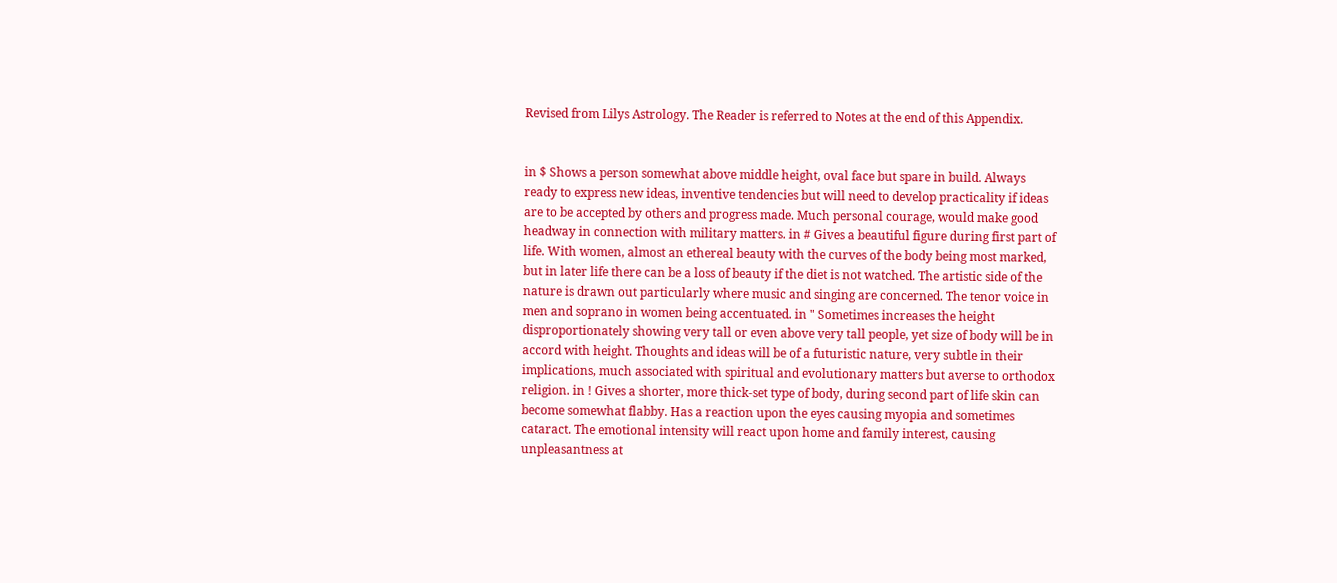Revised from Lilys Astrology. The Reader is referred to Notes at the end of this Appendix.


in $ Shows a person somewhat above middle height, oval face but spare in build. Always ready to express new ideas, inventive tendencies but will need to develop practicality if ideas are to be accepted by others and progress made. Much personal courage, would make good headway in connection with military matters. in # Gives a beautiful figure during first part of life. With women, almost an ethereal beauty with the curves of the body being most marked, but in later life there can be a loss of beauty if the diet is not watched. The artistic side of the nature is drawn out particularly where music and singing are concerned. The tenor voice in men and soprano in women being accentuated. in " Sometimes increases the height disproportionately showing very tall or even above very tall people, yet size of body will be in accord with height. Thoughts and ideas will be of a futuristic nature, very subtle in their implications, much associated with spiritual and evolutionary matters but averse to orthodox religion. in ! Gives a shorter, more thick-set type of body, during second part of life skin can become somewhat flabby. Has a reaction upon the eyes causing myopia and sometimes cataract. The emotional intensity will react upon home and family interest, causing unpleasantness at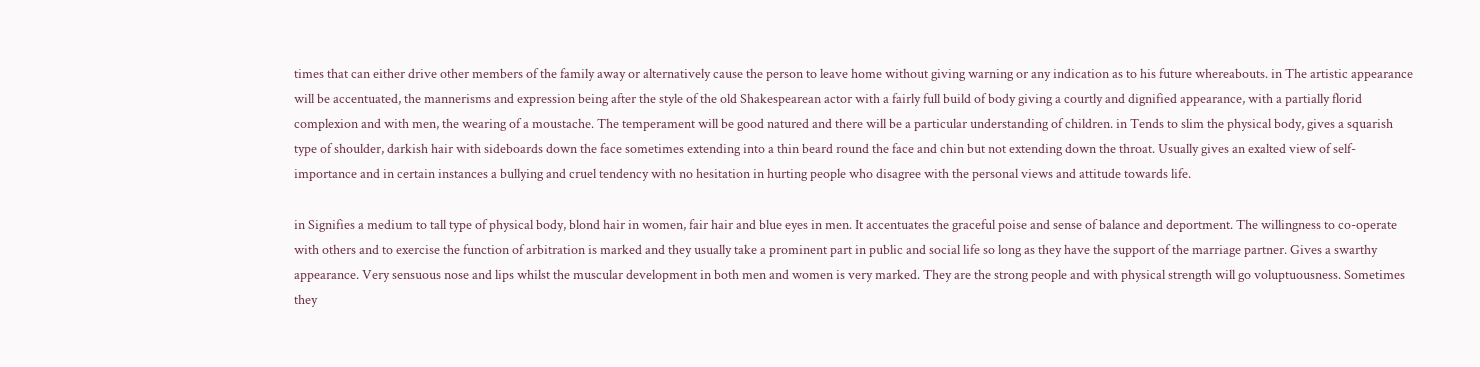times that can either drive other members of the family away or alternatively cause the person to leave home without giving warning or any indication as to his future whereabouts. in The artistic appearance will be accentuated, the mannerisms and expression being after the style of the old Shakespearean actor with a fairly full build of body giving a courtly and dignified appearance, with a partially florid complexion and with men, the wearing of a moustache. The temperament will be good natured and there will be a particular understanding of children. in Tends to slim the physical body, gives a squarish type of shoulder, darkish hair with sideboards down the face sometimes extending into a thin beard round the face and chin but not extending down the throat. Usually gives an exalted view of self-importance and in certain instances a bullying and cruel tendency with no hesitation in hurting people who disagree with the personal views and attitude towards life.

in Signifies a medium to tall type of physical body, blond hair in women, fair hair and blue eyes in men. It accentuates the graceful poise and sense of balance and deportment. The willingness to co-operate with others and to exercise the function of arbitration is marked and they usually take a prominent part in public and social life so long as they have the support of the marriage partner. Gives a swarthy appearance. Very sensuous nose and lips whilst the muscular development in both men and women is very marked. They are the strong people and with physical strength will go voluptuousness. Sometimes they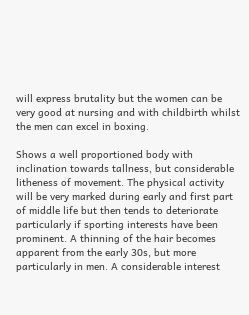will express brutality but the women can be very good at nursing and with childbirth whilst the men can excel in boxing.

Shows a well proportioned body with inclination towards tallness, but considerable litheness of movement. The physical activity will be very marked during early and first part of middle life but then tends to deteriorate particularly if sporting interests have been prominent. A thinning of the hair becomes apparent from the early 30s, but more particularly in men. A considerable interest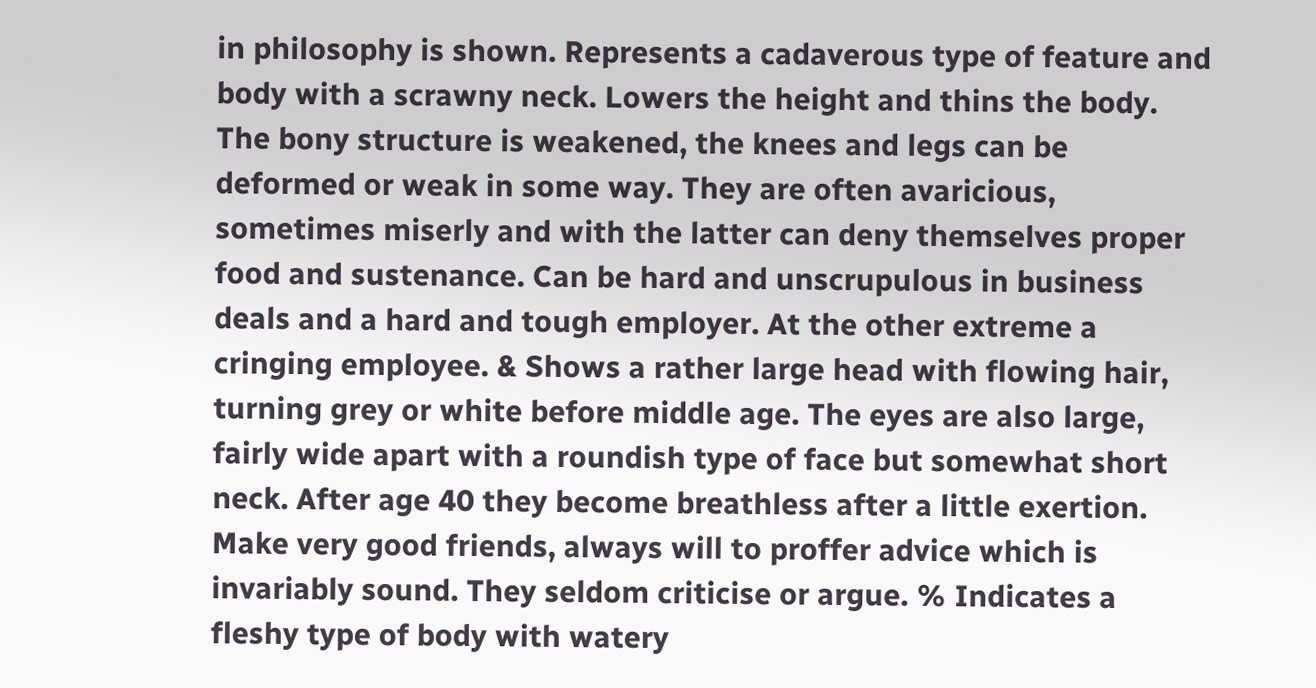in philosophy is shown. Represents a cadaverous type of feature and body with a scrawny neck. Lowers the height and thins the body. The bony structure is weakened, the knees and legs can be deformed or weak in some way. They are often avaricious, sometimes miserly and with the latter can deny themselves proper food and sustenance. Can be hard and unscrupulous in business deals and a hard and tough employer. At the other extreme a cringing employee. & Shows a rather large head with flowing hair, turning grey or white before middle age. The eyes are also large, fairly wide apart with a roundish type of face but somewhat short neck. After age 40 they become breathless after a little exertion. Make very good friends, always will to proffer advice which is invariably sound. They seldom criticise or argue. % Indicates a fleshy type of body with watery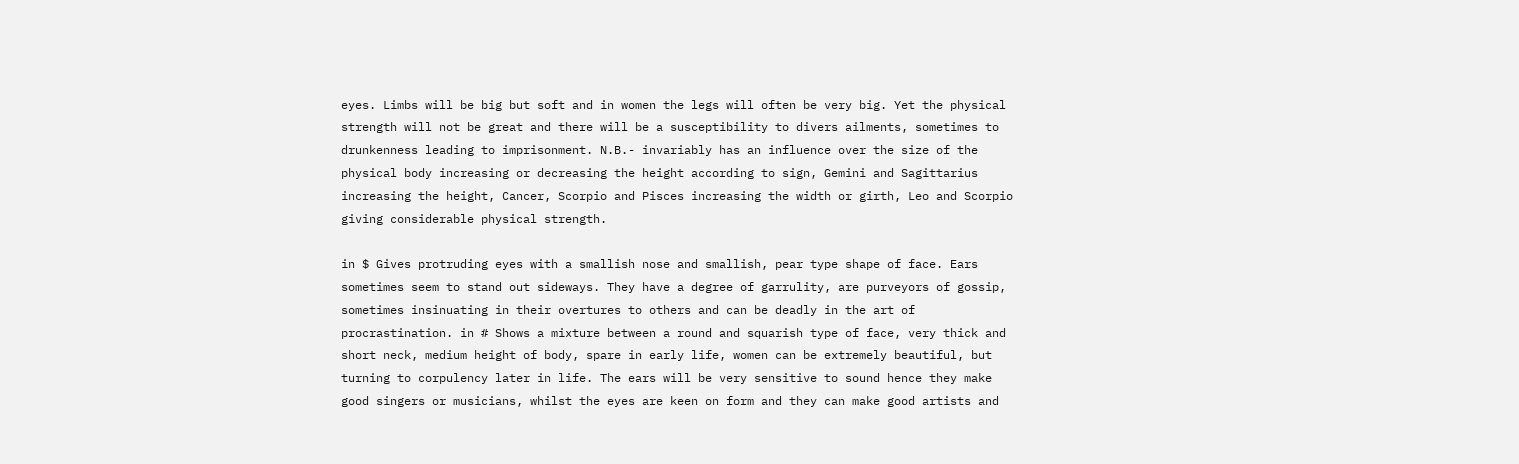eyes. Limbs will be big but soft and in women the legs will often be very big. Yet the physical strength will not be great and there will be a susceptibility to divers ailments, sometimes to drunkenness leading to imprisonment. N.B.- invariably has an influence over the size of the physical body increasing or decreasing the height according to sign, Gemini and Sagittarius increasing the height, Cancer, Scorpio and Pisces increasing the width or girth, Leo and Scorpio giving considerable physical strength.

in $ Gives protruding eyes with a smallish nose and smallish, pear type shape of face. Ears sometimes seem to stand out sideways. They have a degree of garrulity, are purveyors of gossip, sometimes insinuating in their overtures to others and can be deadly in the art of procrastination. in # Shows a mixture between a round and squarish type of face, very thick and short neck, medium height of body, spare in early life, women can be extremely beautiful, but turning to corpulency later in life. The ears will be very sensitive to sound hence they make good singers or musicians, whilst the eyes are keen on form and they can make good artists and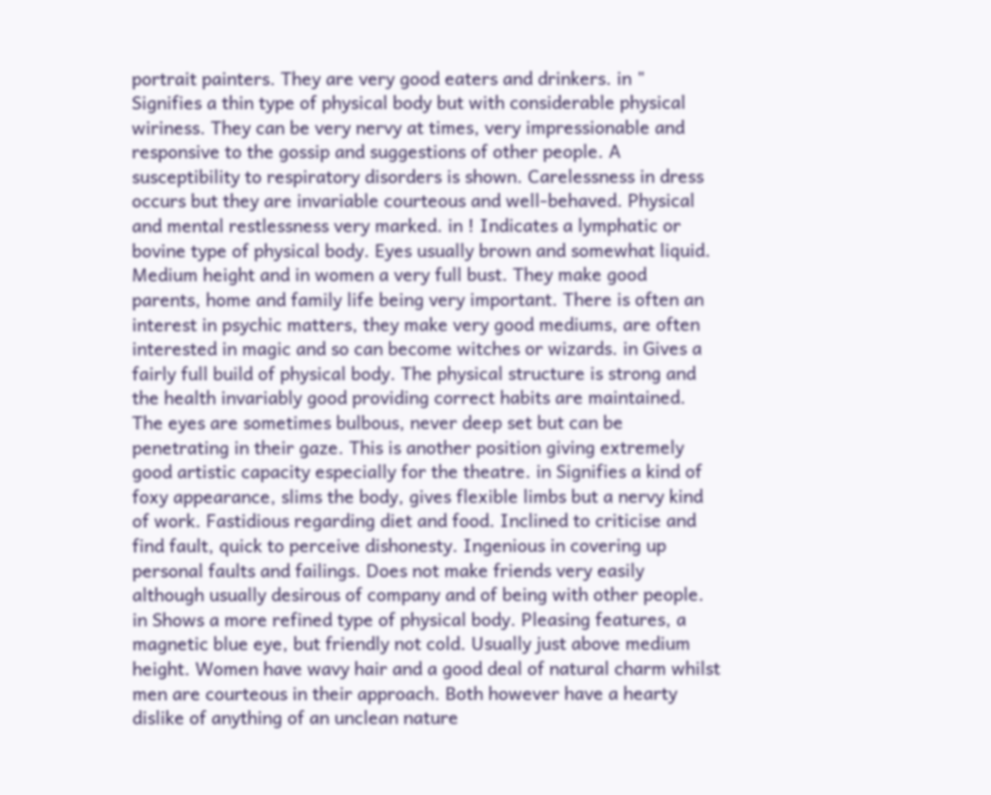portrait painters. They are very good eaters and drinkers. in " Signifies a thin type of physical body but with considerable physical wiriness. They can be very nervy at times, very impressionable and responsive to the gossip and suggestions of other people. A susceptibility to respiratory disorders is shown. Carelessness in dress occurs but they are invariable courteous and well-behaved. Physical and mental restlessness very marked. in ! Indicates a lymphatic or bovine type of physical body. Eyes usually brown and somewhat liquid. Medium height and in women a very full bust. They make good parents, home and family life being very important. There is often an interest in psychic matters, they make very good mediums, are often interested in magic and so can become witches or wizards. in Gives a fairly full build of physical body. The physical structure is strong and the health invariably good providing correct habits are maintained. The eyes are sometimes bulbous, never deep set but can be penetrating in their gaze. This is another position giving extremely good artistic capacity especially for the theatre. in Signifies a kind of foxy appearance, slims the body, gives flexible limbs but a nervy kind of work. Fastidious regarding diet and food. Inclined to criticise and find fault, quick to perceive dishonesty. Ingenious in covering up personal faults and failings. Does not make friends very easily although usually desirous of company and of being with other people. in Shows a more refined type of physical body. Pleasing features, a magnetic blue eye, but friendly not cold. Usually just above medium height. Women have wavy hair and a good deal of natural charm whilst men are courteous in their approach. Both however have a hearty dislike of anything of an unclean nature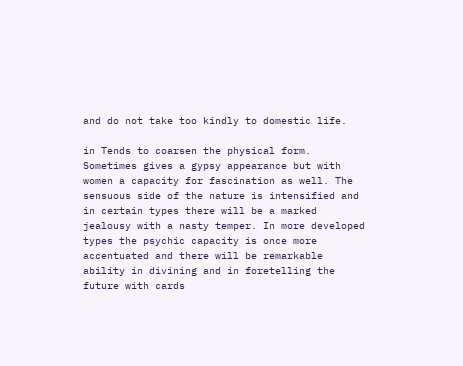and do not take too kindly to domestic life.

in Tends to coarsen the physical form. Sometimes gives a gypsy appearance but with women a capacity for fascination as well. The sensuous side of the nature is intensified and in certain types there will be a marked jealousy with a nasty temper. In more developed types the psychic capacity is once more accentuated and there will be remarkable ability in divining and in foretelling the future with cards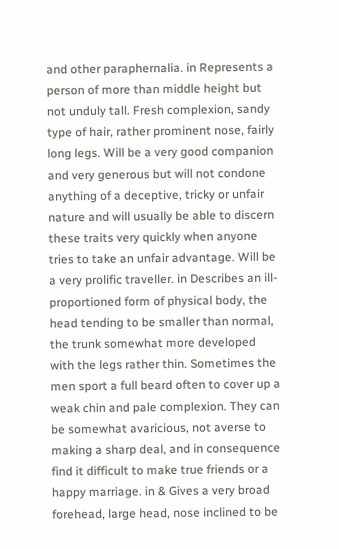and other paraphernalia. in Represents a person of more than middle height but not unduly tall. Fresh complexion, sandy type of hair, rather prominent nose, fairly long legs. Will be a very good companion and very generous but will not condone anything of a deceptive, tricky or unfair nature and will usually be able to discern these traits very quickly when anyone tries to take an unfair advantage. Will be a very prolific traveller. in Describes an ill-proportioned form of physical body, the head tending to be smaller than normal, the trunk somewhat more developed with the legs rather thin. Sometimes the men sport a full beard often to cover up a weak chin and pale complexion. They can be somewhat avaricious, not averse to making a sharp deal, and in consequence find it difficult to make true friends or a happy marriage. in & Gives a very broad forehead, large head, nose inclined to be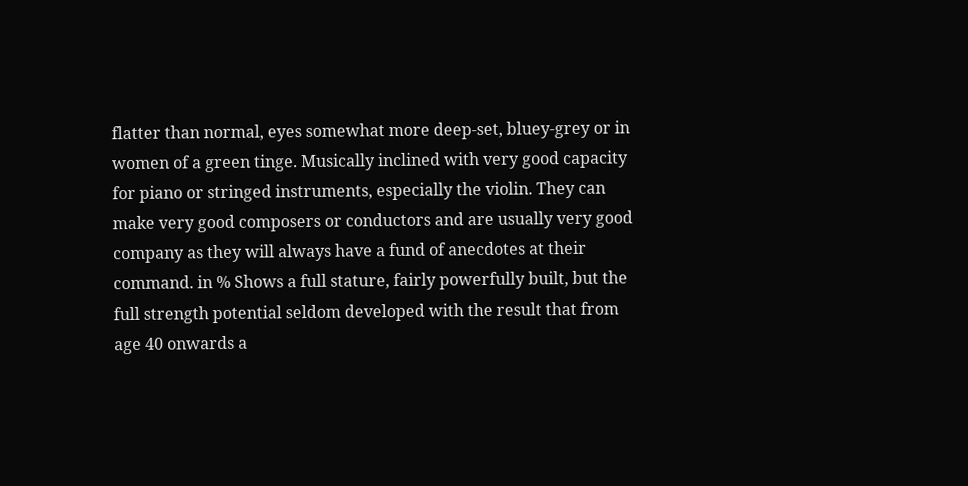flatter than normal, eyes somewhat more deep-set, bluey-grey or in women of a green tinge. Musically inclined with very good capacity for piano or stringed instruments, especially the violin. They can make very good composers or conductors and are usually very good company as they will always have a fund of anecdotes at their command. in % Shows a full stature, fairly powerfully built, but the full strength potential seldom developed with the result that from age 40 onwards a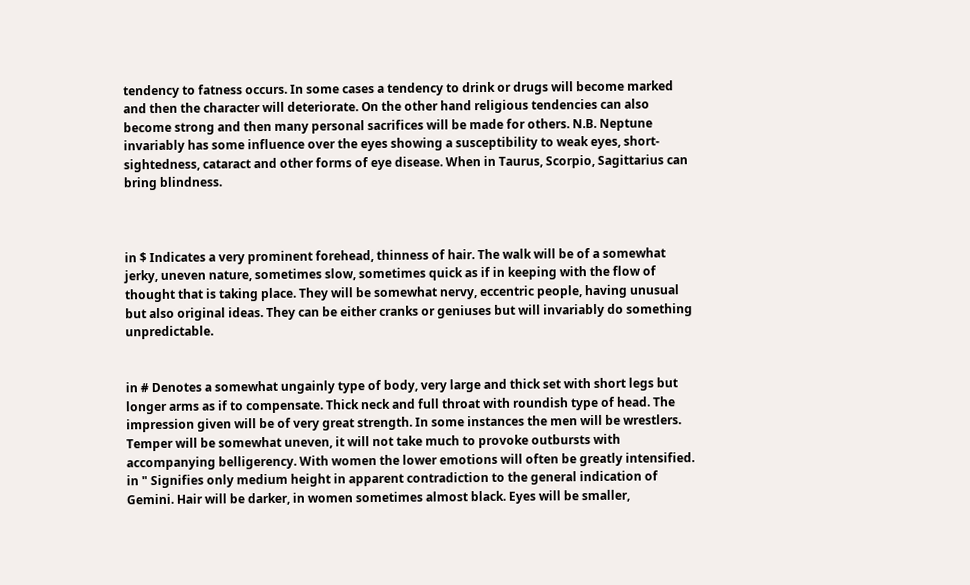tendency to fatness occurs. In some cases a tendency to drink or drugs will become marked and then the character will deteriorate. On the other hand religious tendencies can also become strong and then many personal sacrifices will be made for others. N.B. Neptune invariably has some influence over the eyes showing a susceptibility to weak eyes, short-sightedness, cataract and other forms of eye disease. When in Taurus, Scorpio, Sagittarius can bring blindness.



in $ Indicates a very prominent forehead, thinness of hair. The walk will be of a somewhat jerky, uneven nature, sometimes slow, sometimes quick as if in keeping with the flow of thought that is taking place. They will be somewhat nervy, eccentric people, having unusual but also original ideas. They can be either cranks or geniuses but will invariably do something unpredictable.


in # Denotes a somewhat ungainly type of body, very large and thick set with short legs but longer arms as if to compensate. Thick neck and full throat with roundish type of head. The impression given will be of very great strength. In some instances the men will be wrestlers. Temper will be somewhat uneven, it will not take much to provoke outbursts with accompanying belligerency. With women the lower emotions will often be greatly intensified. in " Signifies only medium height in apparent contradiction to the general indication of Gemini. Hair will be darker, in women sometimes almost black. Eyes will be smaller,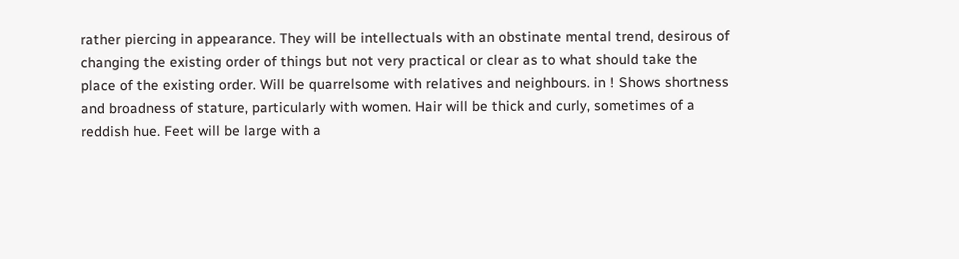rather piercing in appearance. They will be intellectuals with an obstinate mental trend, desirous of changing the existing order of things but not very practical or clear as to what should take the place of the existing order. Will be quarrelsome with relatives and neighbours. in ! Shows shortness and broadness of stature, particularly with women. Hair will be thick and curly, sometimes of a reddish hue. Feet will be large with a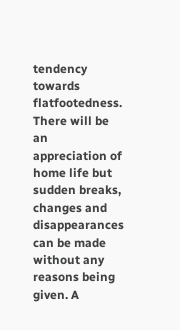tendency towards flatfootedness. There will be an appreciation of home life but sudden breaks, changes and disappearances can be made without any reasons being given. A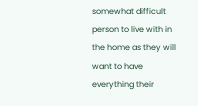somewhat difficult person to live with in the home as they will want to have everything their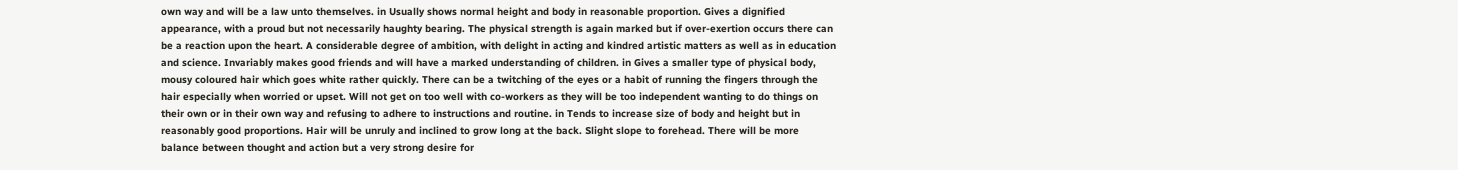own way and will be a law unto themselves. in Usually shows normal height and body in reasonable proportion. Gives a dignified appearance, with a proud but not necessarily haughty bearing. The physical strength is again marked but if over-exertion occurs there can be a reaction upon the heart. A considerable degree of ambition, with delight in acting and kindred artistic matters as well as in education and science. Invariably makes good friends and will have a marked understanding of children. in Gives a smaller type of physical body, mousy coloured hair which goes white rather quickly. There can be a twitching of the eyes or a habit of running the fingers through the hair especially when worried or upset. Will not get on too well with co-workers as they will be too independent wanting to do things on their own or in their own way and refusing to adhere to instructions and routine. in Tends to increase size of body and height but in reasonably good proportions. Hair will be unruly and inclined to grow long at the back. Slight slope to forehead. There will be more balance between thought and action but a very strong desire for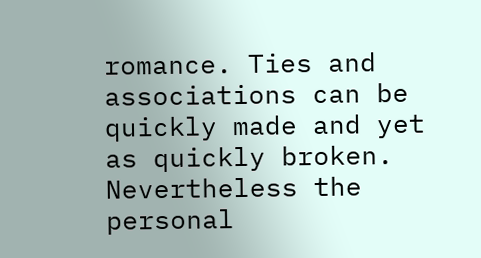romance. Ties and associations can be quickly made and yet as quickly broken. Nevertheless the personal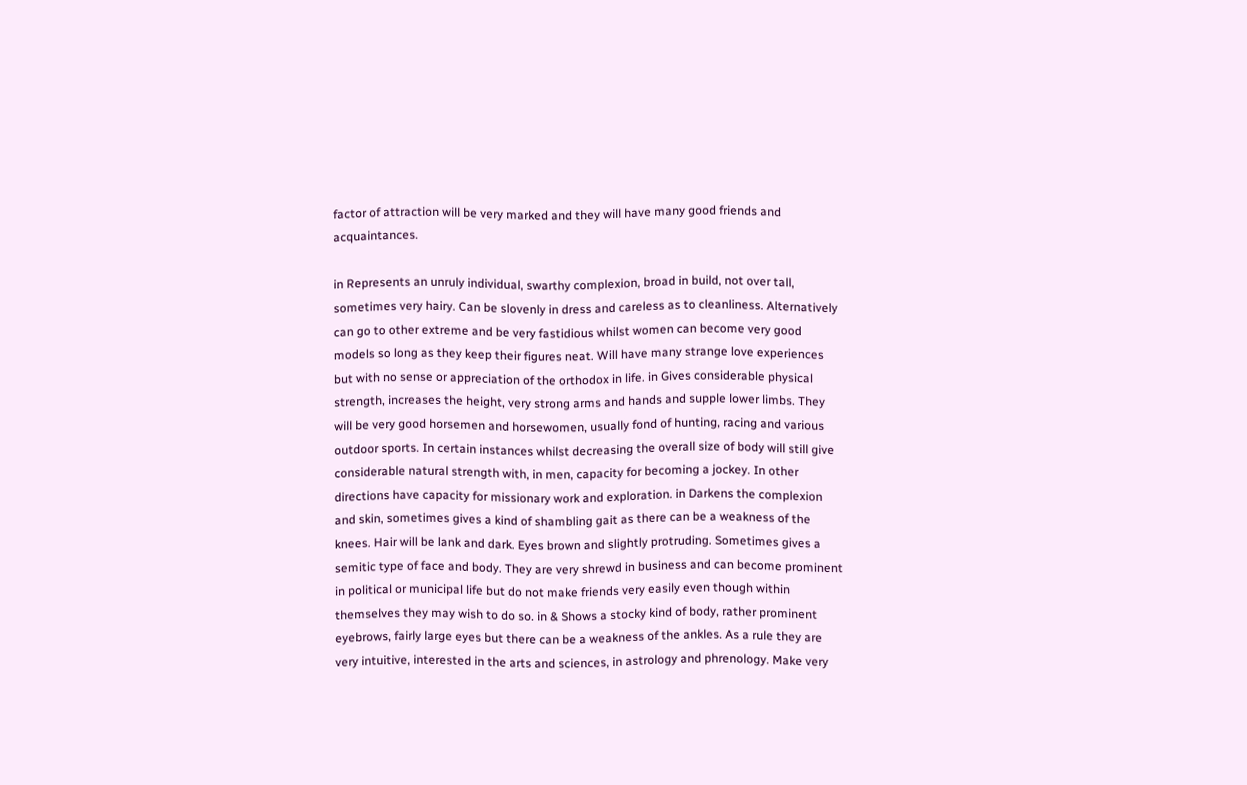factor of attraction will be very marked and they will have many good friends and acquaintances.

in Represents an unruly individual, swarthy complexion, broad in build, not over tall, sometimes very hairy. Can be slovenly in dress and careless as to cleanliness. Alternatively can go to other extreme and be very fastidious whilst women can become very good models so long as they keep their figures neat. Will have many strange love experiences but with no sense or appreciation of the orthodox in life. in Gives considerable physical strength, increases the height, very strong arms and hands and supple lower limbs. They will be very good horsemen and horsewomen, usually fond of hunting, racing and various outdoor sports. In certain instances whilst decreasing the overall size of body will still give considerable natural strength with, in men, capacity for becoming a jockey. In other directions have capacity for missionary work and exploration. in Darkens the complexion and skin, sometimes gives a kind of shambling gait as there can be a weakness of the knees. Hair will be lank and dark. Eyes brown and slightly protruding. Sometimes gives a semitic type of face and body. They are very shrewd in business and can become prominent in political or municipal life but do not make friends very easily even though within themselves they may wish to do so. in & Shows a stocky kind of body, rather prominent eyebrows, fairly large eyes but there can be a weakness of the ankles. As a rule they are very intuitive, interested in the arts and sciences, in astrology and phrenology. Make very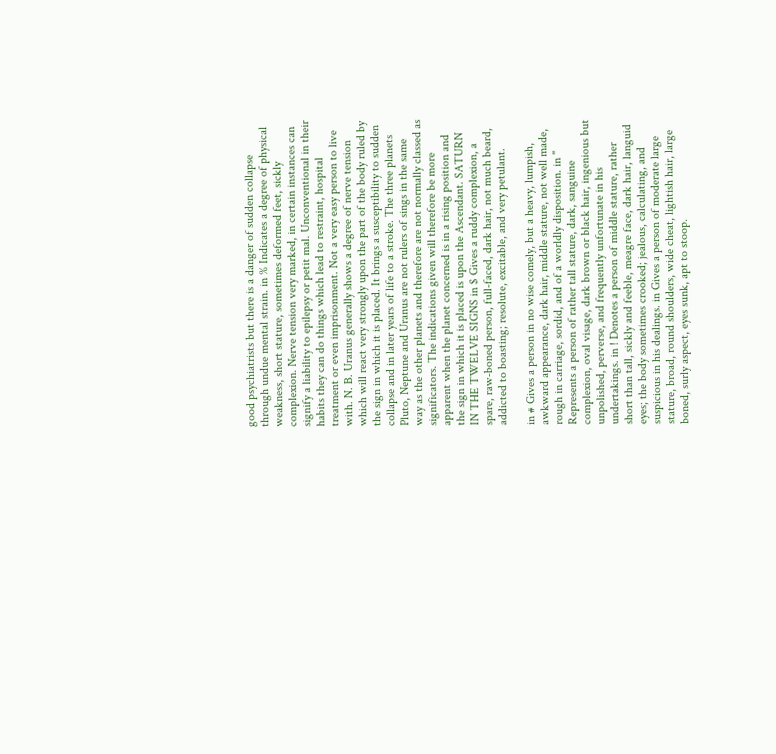good psychiatrists but there is a danger of sudden collapse through undue mental strain. in % Indicates a degree of physical weakness, short stature, sometimes deformed feet, sickly complexion. Nerve tension very marked, in certain instances can signify a liability to epilepsy or petit mal. Unconventional in their habits they can do things which lead to restraint, hospital treatment or even imprisonment. Not a very easy person to live with. N. B. Uranus generally shows a degree of nerve tension which will react very strongly upon the part of the body ruled by the sign in which it is placed. It brings a susceptibility to sudden collapse and in later years of life to a stroke. The three planets Pluto, Neptune and Uranus are not rulers of sings in the same way as the other planets and therefore are not normally classed as significators. The indications given will therefore be more apparent when the planet concerned is in a rising position and the sign in which it is placed is upon the Ascendant. SATURN IN THE TWELVE SIGNS in $ Gives a ruddy complexion, a spare, raw-boned person, full-faced, dark hair, not much beard, addicted to boasting; resolute, excitable, and very petulant.

in # Gives a person in no wise comely, but a heavy, lumpish, awkward appearance, dark hair, middle stature, not well made, rough in carriage, sordid, and of a worldly disposition. in " Represents a person of rather tall stature, dark, sanguine complexion, oval visage, dark brown or black hair, ingenious but unpolished, perverse, and frequently unfortunate in his undertakings. in ! Denotes a person of middle stature, rather short than tall, sickly and feeble, meagre face, dark hair, languid eyes; the body sometimes crooked; jealous, calculating, and suspicious in his dealings. in Gives a person of moderate large stature, broad, round shoulders, wide cheat, lightish hair, large boned, surly aspect, eyes sunk, apt to stoop.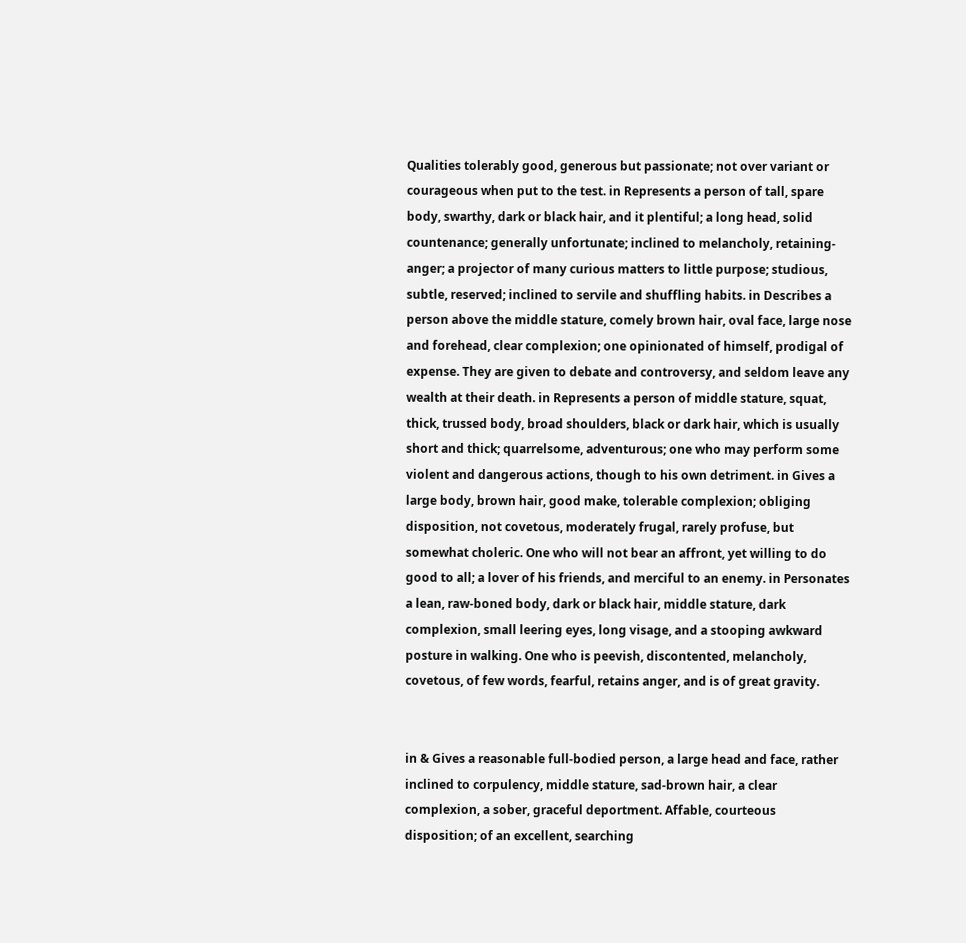Qualities tolerably good, generous but passionate; not over variant or courageous when put to the test. in Represents a person of tall, spare body, swarthy, dark or black hair, and it plentiful; a long head, solid countenance; generally unfortunate; inclined to melancholy, retaining-anger; a projector of many curious matters to little purpose; studious, subtle, reserved; inclined to servile and shuffling habits. in Describes a person above the middle stature, comely brown hair, oval face, large nose and forehead, clear complexion; one opinionated of himself, prodigal of expense. They are given to debate and controversy, and seldom leave any wealth at their death. in Represents a person of middle stature, squat, thick, trussed body, broad shoulders, black or dark hair, which is usually short and thick; quarrelsome, adventurous; one who may perform some violent and dangerous actions, though to his own detriment. in Gives a large body, brown hair, good make, tolerable complexion; obliging disposition, not covetous, moderately frugal, rarely profuse, but somewhat choleric. One who will not bear an affront, yet willing to do good to all; a lover of his friends, and merciful to an enemy. in Personates a lean, raw-boned body, dark or black hair, middle stature, dark complexion, small leering eyes, long visage, and a stooping awkward posture in walking. One who is peevish, discontented, melancholy, covetous, of few words, fearful, retains anger, and is of great gravity.


in & Gives a reasonable full-bodied person, a large head and face, rather inclined to corpulency, middle stature, sad-brown hair, a clear complexion, a sober, graceful deportment. Affable, courteous disposition; of an excellent, searching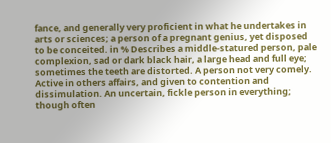fance, and generally very proficient in what he undertakes in arts or sciences; a person of a pregnant genius, yet disposed to be conceited. in % Describes a middle-statured person, pale complexion, sad or dark black hair, a large head and full eye; sometimes the teeth are distorted. A person not very comely. Active in others affairs, and given to contention and dissimulation. An uncertain, fickle person in everything; though often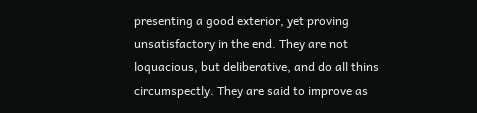presenting a good exterior, yet proving unsatisfactory in the end. They are not loquacious, but deliberative, and do all thins circumspectly. They are said to improve as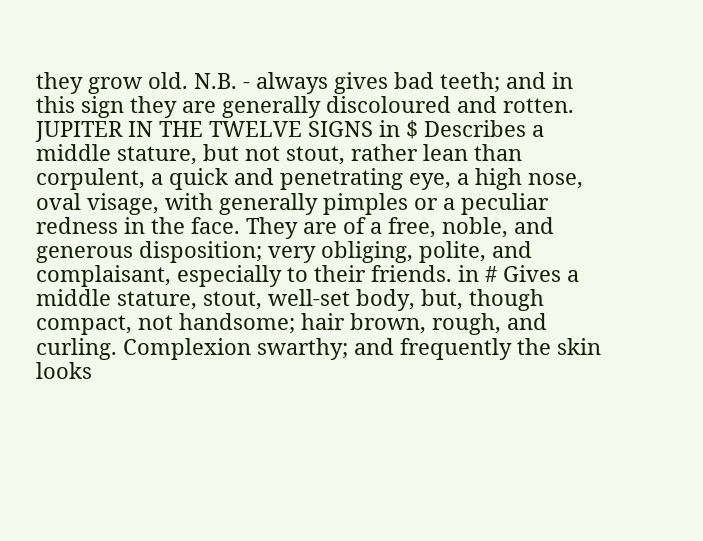they grow old. N.B. - always gives bad teeth; and in this sign they are generally discoloured and rotten. JUPITER IN THE TWELVE SIGNS in $ Describes a middle stature, but not stout, rather lean than corpulent, a quick and penetrating eye, a high nose, oval visage, with generally pimples or a peculiar redness in the face. They are of a free, noble, and generous disposition; very obliging, polite, and complaisant, especially to their friends. in # Gives a middle stature, stout, well-set body, but, though compact, not handsome; hair brown, rough, and curling. Complexion swarthy; and frequently the skin looks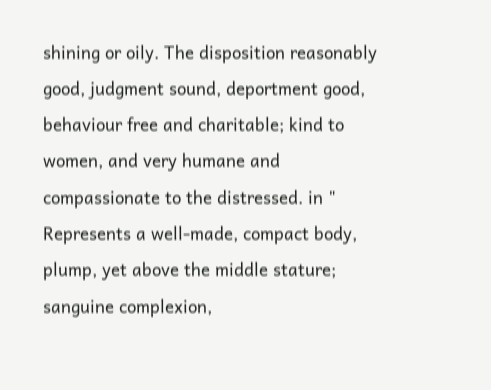shining or oily. The disposition reasonably good, judgment sound, deportment good, behaviour free and charitable; kind to women, and very humane and compassionate to the distressed. in " Represents a well-made, compact body, plump, yet above the middle stature; sanguine complexion,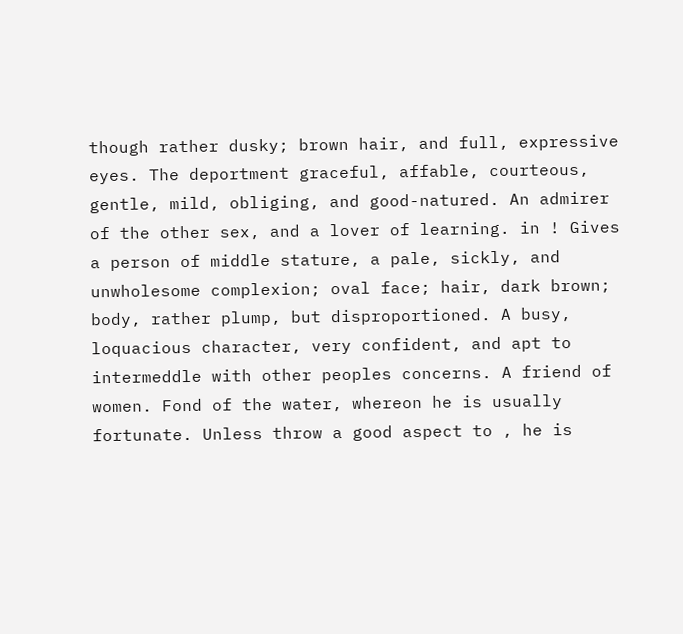though rather dusky; brown hair, and full, expressive eyes. The deportment graceful, affable, courteous, gentle, mild, obliging, and good-natured. An admirer of the other sex, and a lover of learning. in ! Gives a person of middle stature, a pale, sickly, and unwholesome complexion; oval face; hair, dark brown; body, rather plump, but disproportioned. A busy, loquacious character, very confident, and apt to intermeddle with other peoples concerns. A friend of women. Fond of the water, whereon he is usually fortunate. Unless throw a good aspect to , he is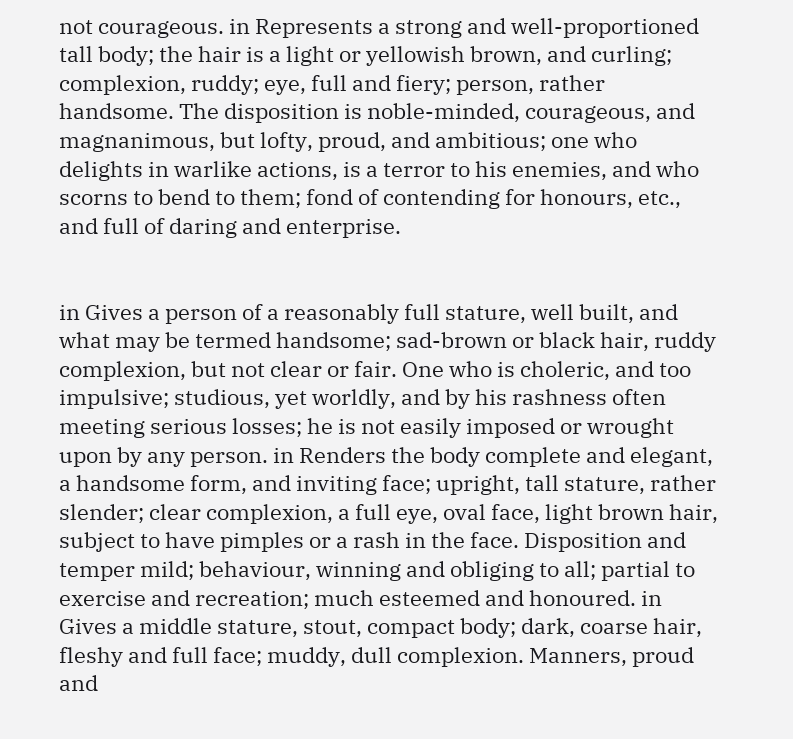not courageous. in Represents a strong and well-proportioned tall body; the hair is a light or yellowish brown, and curling; complexion, ruddy; eye, full and fiery; person, rather handsome. The disposition is noble-minded, courageous, and magnanimous, but lofty, proud, and ambitious; one who delights in warlike actions, is a terror to his enemies, and who scorns to bend to them; fond of contending for honours, etc., and full of daring and enterprise.


in Gives a person of a reasonably full stature, well built, and what may be termed handsome; sad-brown or black hair, ruddy complexion, but not clear or fair. One who is choleric, and too impulsive; studious, yet worldly, and by his rashness often meeting serious losses; he is not easily imposed or wrought upon by any person. in Renders the body complete and elegant, a handsome form, and inviting face; upright, tall stature, rather slender; clear complexion, a full eye, oval face, light brown hair, subject to have pimples or a rash in the face. Disposition and temper mild; behaviour, winning and obliging to all; partial to exercise and recreation; much esteemed and honoured. in Gives a middle stature, stout, compact body; dark, coarse hair, fleshy and full face; muddy, dull complexion. Manners, proud and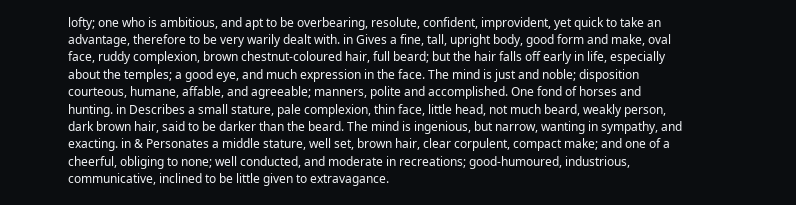lofty; one who is ambitious, and apt to be overbearing, resolute, confident, improvident, yet quick to take an advantage, therefore to be very warily dealt with. in Gives a fine, tall, upright body, good form and make, oval face, ruddy complexion, brown chestnut-coloured hair, full beard; but the hair falls off early in life, especially about the temples; a good eye, and much expression in the face. The mind is just and noble; disposition courteous, humane, affable, and agreeable; manners, polite and accomplished. One fond of horses and hunting. in Describes a small stature, pale complexion, thin face, little head, not much beard, weakly person, dark brown hair, said to be darker than the beard. The mind is ingenious, but narrow, wanting in sympathy, and exacting. in & Personates a middle stature, well set, brown hair, clear corpulent, compact make; and one of a cheerful, obliging to none; well conducted, and moderate in recreations; good-humoured, industrious, communicative, inclined to be little given to extravagance.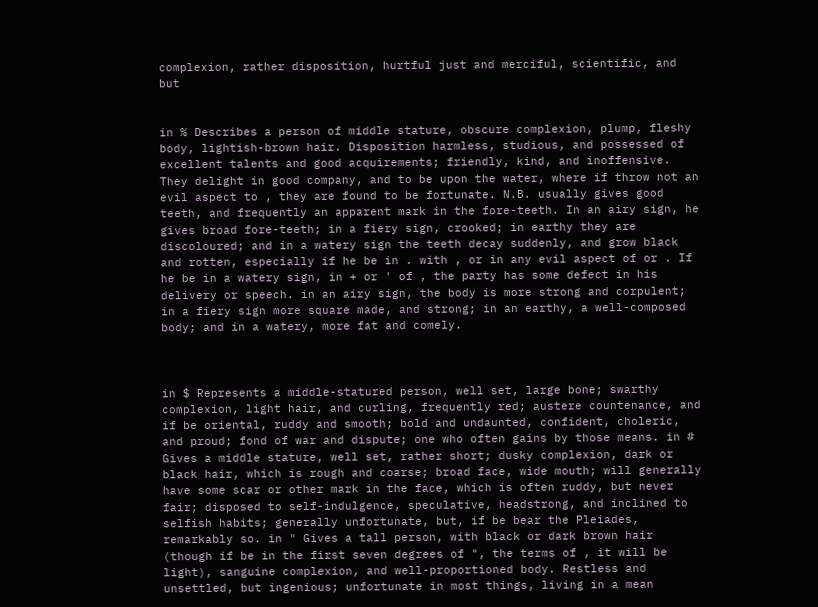complexion, rather disposition, hurtful just and merciful, scientific, and but


in % Describes a person of middle stature, obscure complexion, plump, fleshy body, lightish-brown hair. Disposition harmless, studious, and possessed of excellent talents and good acquirements; friendly, kind, and inoffensive. They delight in good company, and to be upon the water, where if throw not an evil aspect to , they are found to be fortunate. N.B. usually gives good teeth, and frequently an apparent mark in the fore-teeth. In an airy sign, he gives broad fore-teeth; in a fiery sign, crooked; in earthy they are discoloured; and in a watery sign the teeth decay suddenly, and grow black and rotten, especially if he be in . with , or in any evil aspect of or . If he be in a watery sign, in + or ' of , the party has some defect in his delivery or speech. in an airy sign, the body is more strong and corpulent; in a fiery sign more square made, and strong; in an earthy, a well-composed body; and in a watery, more fat and comely.



in $ Represents a middle-statured person, well set, large bone; swarthy complexion, light hair, and curling, frequently red; austere countenance, and if be oriental, ruddy and smooth; bold and undaunted, confident, choleric, and proud; fond of war and dispute; one who often gains by those means. in # Gives a middle stature, well set, rather short; dusky complexion, dark or black hair, which is rough and coarse; broad face, wide mouth; will generally have some scar or other mark in the face, which is often ruddy, but never fair; disposed to self-indulgence, speculative, headstrong, and inclined to selfish habits; generally unfortunate, but, if be bear the Pleiades, remarkably so. in " Gives a tall person, with black or dark brown hair (though if be in the first seven degrees of ", the terms of , it will be light), sanguine complexion, and well-proportioned body. Restless and unsettled, but ingenious; unfortunate in most things, living in a mean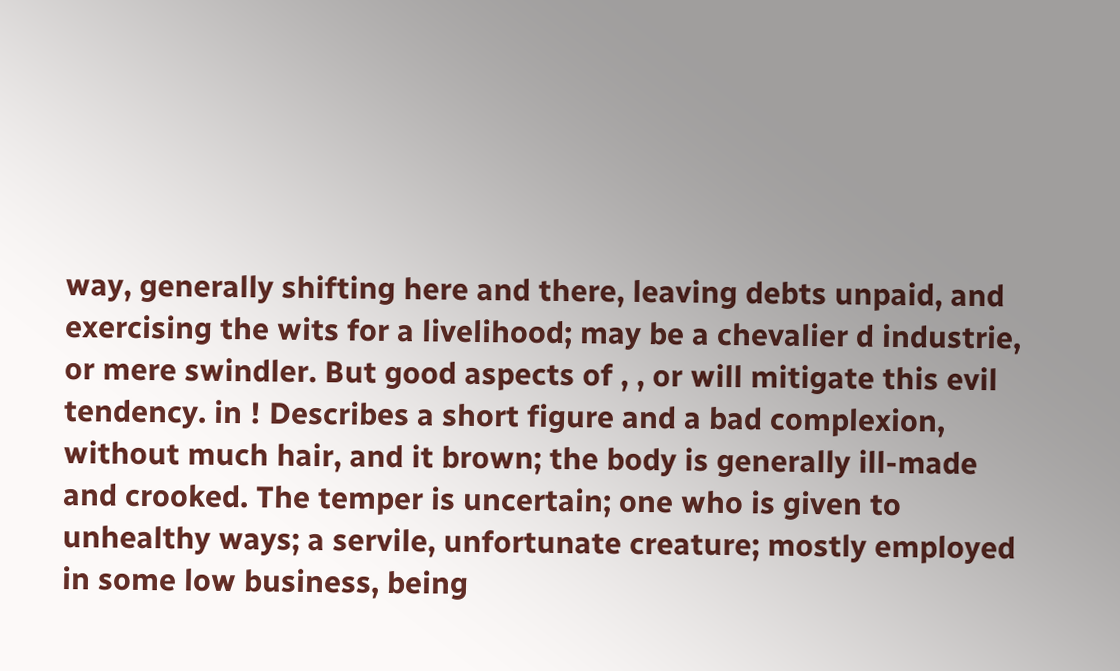way, generally shifting here and there, leaving debts unpaid, and exercising the wits for a livelihood; may be a chevalier d industrie, or mere swindler. But good aspects of , , or will mitigate this evil tendency. in ! Describes a short figure and a bad complexion, without much hair, and it brown; the body is generally ill-made and crooked. The temper is uncertain; one who is given to unhealthy ways; a servile, unfortunate creature; mostly employed in some low business, being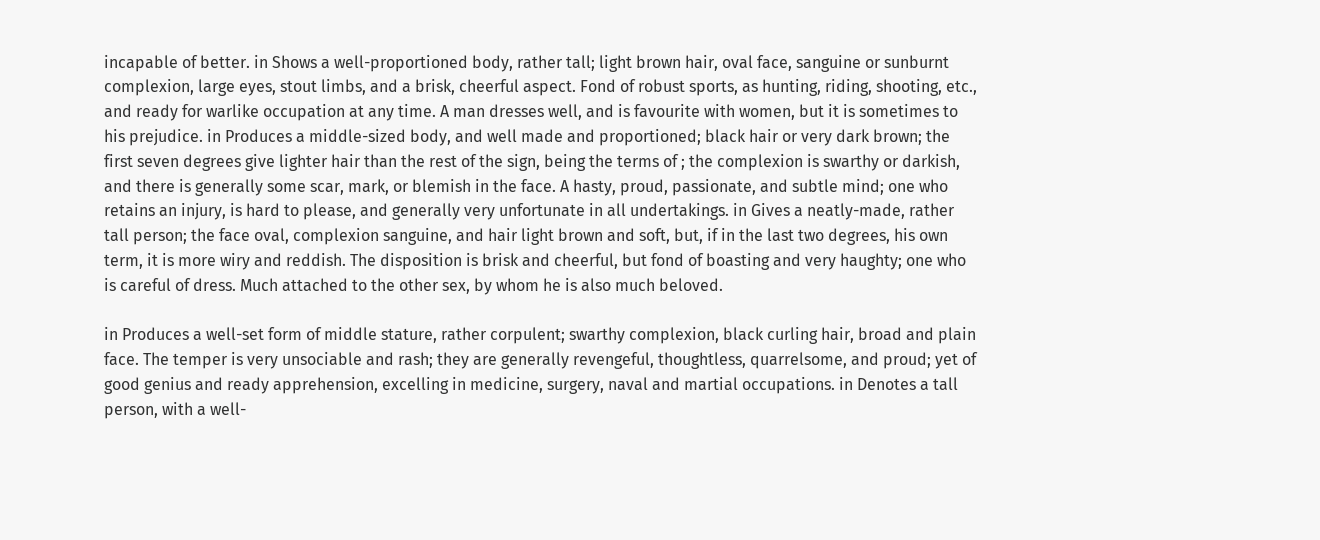incapable of better. in Shows a well-proportioned body, rather tall; light brown hair, oval face, sanguine or sunburnt complexion, large eyes, stout limbs, and a brisk, cheerful aspect. Fond of robust sports, as hunting, riding, shooting, etc., and ready for warlike occupation at any time. A man dresses well, and is favourite with women, but it is sometimes to his prejudice. in Produces a middle-sized body, and well made and proportioned; black hair or very dark brown; the first seven degrees give lighter hair than the rest of the sign, being the terms of ; the complexion is swarthy or darkish, and there is generally some scar, mark, or blemish in the face. A hasty, proud, passionate, and subtle mind; one who retains an injury, is hard to please, and generally very unfortunate in all undertakings. in Gives a neatly-made, rather tall person; the face oval, complexion sanguine, and hair light brown and soft, but, if in the last two degrees, his own term, it is more wiry and reddish. The disposition is brisk and cheerful, but fond of boasting and very haughty; one who is careful of dress. Much attached to the other sex, by whom he is also much beloved.

in Produces a well-set form of middle stature, rather corpulent; swarthy complexion, black curling hair, broad and plain face. The temper is very unsociable and rash; they are generally revengeful, thoughtless, quarrelsome, and proud; yet of good genius and ready apprehension, excelling in medicine, surgery, naval and martial occupations. in Denotes a tall person, with a well-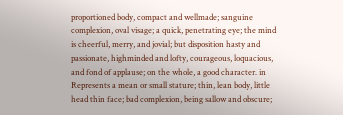proportioned body, compact and wellmade; sanguine complexion, oval visage; a quick, penetrating eye; the mind is cheerful, merry, and jovial; but disposition hasty and passionate, highminded and lofty, courageous, loquacious, and fond of applause; on the whole, a good character. in Represents a mean or small stature; thin, lean body, little head thin face; bad complexion, being sallow and obscure;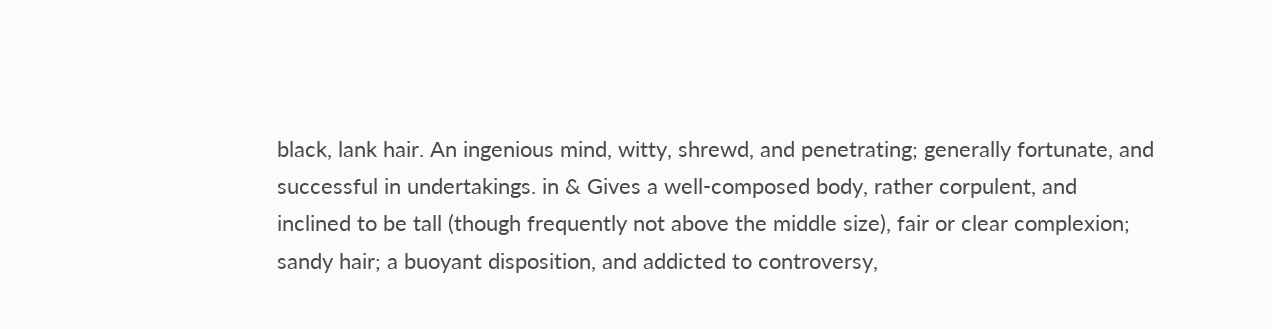black, lank hair. An ingenious mind, witty, shrewd, and penetrating; generally fortunate, and successful in undertakings. in & Gives a well-composed body, rather corpulent, and inclined to be tall (though frequently not above the middle size), fair or clear complexion; sandy hair; a buoyant disposition, and addicted to controversy,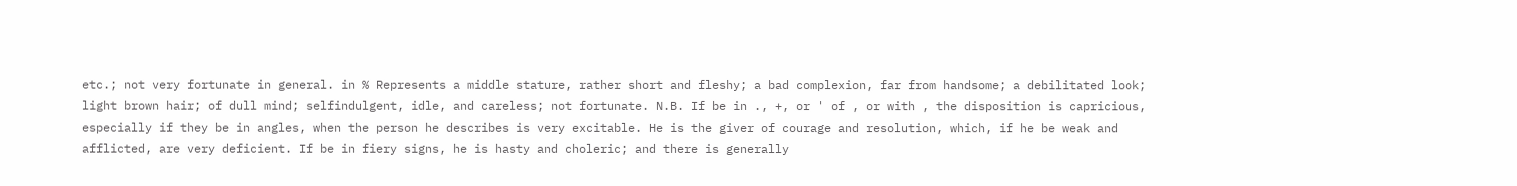etc.; not very fortunate in general. in % Represents a middle stature, rather short and fleshy; a bad complexion, far from handsome; a debilitated look; light brown hair; of dull mind; selfindulgent, idle, and careless; not fortunate. N.B. If be in ., +, or ' of , or with , the disposition is capricious, especially if they be in angles, when the person he describes is very excitable. He is the giver of courage and resolution, which, if he be weak and afflicted, are very deficient. If be in fiery signs, he is hasty and choleric; and there is generally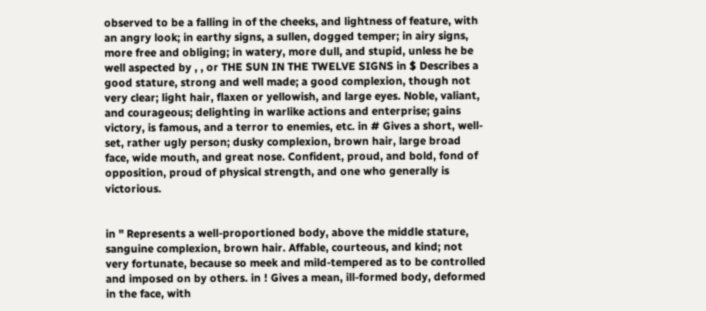observed to be a falling in of the cheeks, and lightness of feature, with an angry look; in earthy signs, a sullen, dogged temper; in airy signs, more free and obliging; in watery, more dull, and stupid, unless he be well aspected by , , or THE SUN IN THE TWELVE SIGNS in $ Describes a good stature, strong and well made; a good complexion, though not very clear; light hair, flaxen or yellowish, and large eyes. Noble, valiant, and courageous; delighting in warlike actions and enterprise; gains victory, is famous, and a terror to enemies, etc. in # Gives a short, well-set, rather ugly person; dusky complexion, brown hair, large broad face, wide mouth, and great nose. Confident, proud, and bold, fond of opposition, proud of physical strength, and one who generally is victorious.


in " Represents a well-proportioned body, above the middle stature, sanguine complexion, brown hair. Affable, courteous, and kind; not very fortunate, because so meek and mild-tempered as to be controlled and imposed on by others. in ! Gives a mean, ill-formed body, deformed in the face, with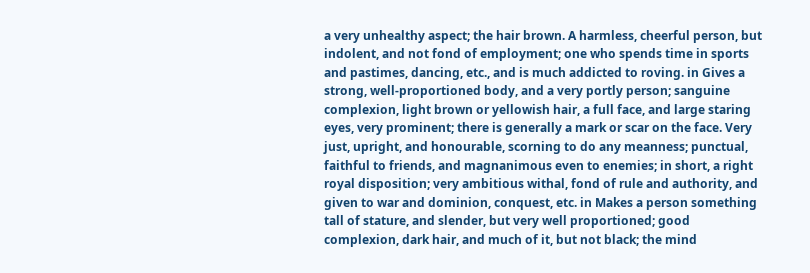a very unhealthy aspect; the hair brown. A harmless, cheerful person, but indolent, and not fond of employment; one who spends time in sports and pastimes, dancing, etc., and is much addicted to roving. in Gives a strong, well-proportioned body, and a very portly person; sanguine complexion, light brown or yellowish hair, a full face, and large staring eyes, very prominent; there is generally a mark or scar on the face. Very just, upright, and honourable, scorning to do any meanness; punctual, faithful to friends, and magnanimous even to enemies; in short, a right royal disposition; very ambitious withal, fond of rule and authority, and given to war and dominion, conquest, etc. in Makes a person something tall of stature, and slender, but very well proportioned; good complexion, dark hair, and much of it, but not black; the mind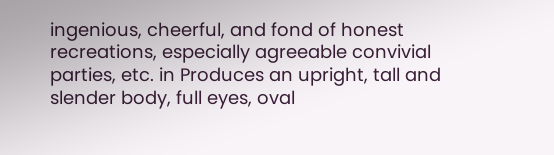ingenious, cheerful, and fond of honest recreations, especially agreeable convivial parties, etc. in Produces an upright, tall and slender body, full eyes, oval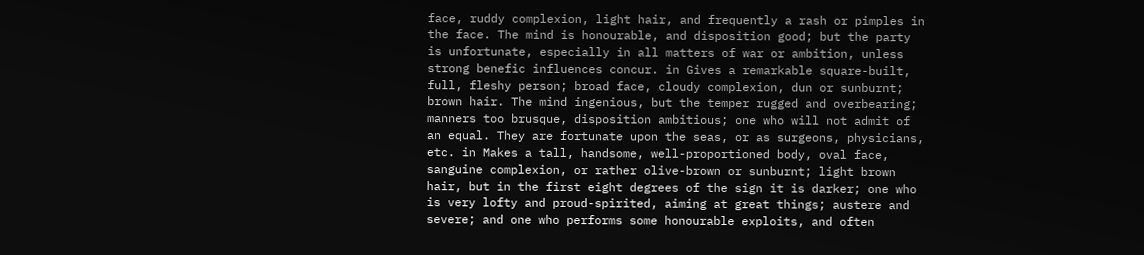face, ruddy complexion, light hair, and frequently a rash or pimples in the face. The mind is honourable, and disposition good; but the party is unfortunate, especially in all matters of war or ambition, unless strong benefic influences concur. in Gives a remarkable square-built, full, fleshy person; broad face, cloudy complexion, dun or sunburnt; brown hair. The mind ingenious, but the temper rugged and overbearing; manners too brusque, disposition ambitious; one who will not admit of an equal. They are fortunate upon the seas, or as surgeons, physicians, etc. in Makes a tall, handsome, well-proportioned body, oval face, sanguine complexion, or rather olive-brown or sunburnt; light brown hair, but in the first eight degrees of the sign it is darker; one who is very lofty and proud-spirited, aiming at great things; austere and severe; and one who performs some honourable exploits, and often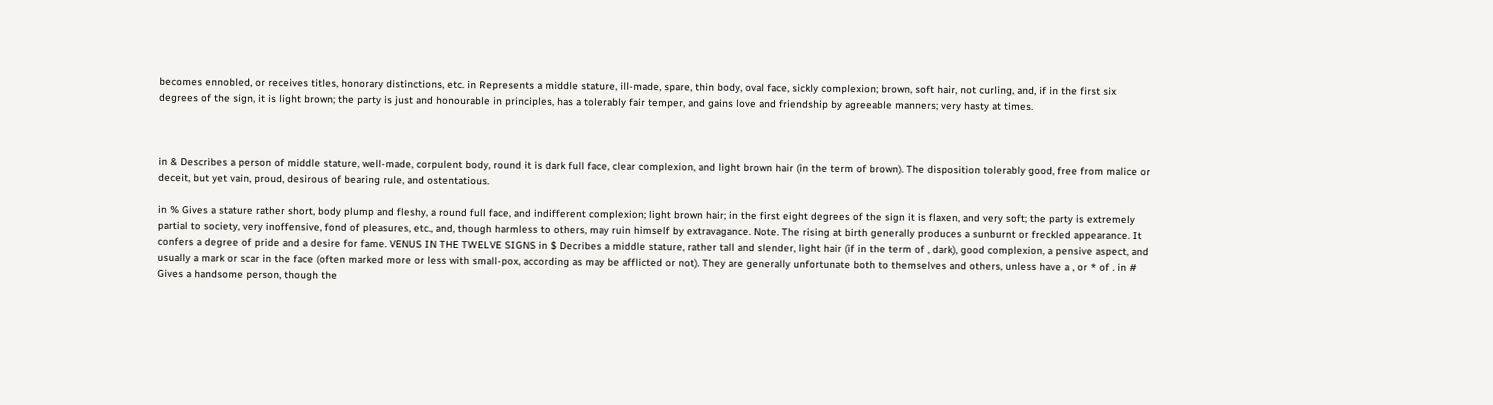becomes ennobled, or receives titles, honorary distinctions, etc. in Represents a middle stature, ill-made, spare, thin body, oval face, sickly complexion; brown, soft hair, not curling, and, if in the first six degrees of the sign, it is light brown; the party is just and honourable in principles, has a tolerably fair temper, and gains love and friendship by agreeable manners; very hasty at times.



in & Describes a person of middle stature, well-made, corpulent body, round it is dark full face, clear complexion, and light brown hair (in the term of brown). The disposition tolerably good, free from malice or deceit, but yet vain, proud, desirous of bearing rule, and ostentatious.

in % Gives a stature rather short, body plump and fleshy, a round full face, and indifferent complexion; light brown hair; in the first eight degrees of the sign it is flaxen, and very soft; the party is extremely partial to society, very inoffensive, fond of pleasures, etc., and, though harmless to others, may ruin himself by extravagance. Note. The rising at birth generally produces a sunburnt or freckled appearance. It confers a degree of pride and a desire for fame. VENUS IN THE TWELVE SIGNS in $ Decribes a middle stature, rather tall and slender, light hair (if in the term of , dark), good complexion, a pensive aspect, and usually a mark or scar in the face (often marked more or less with small-pox, according as may be afflicted or not). They are generally unfortunate both to themselves and others, unless have a , or * of . in # Gives a handsome person, though the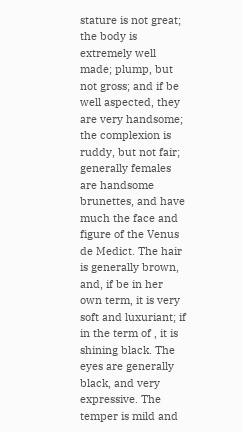stature is not great; the body is extremely well made; plump, but not gross; and if be well aspected, they are very handsome; the complexion is ruddy, but not fair; generally females are handsome brunettes, and have much the face and figure of the Venus de Medict. The hair is generally brown, and, if be in her own term, it is very soft and luxuriant; if in the term of , it is shining black. The eyes are generally black, and very expressive. The temper is mild and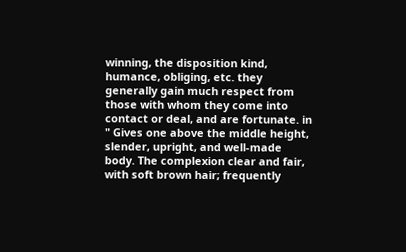winning, the disposition kind, humance, obliging, etc. they generally gain much respect from those with whom they come into contact or deal, and are fortunate. in " Gives one above the middle height, slender, upright, and well-made body. The complexion clear and fair, with soft brown hair; frequently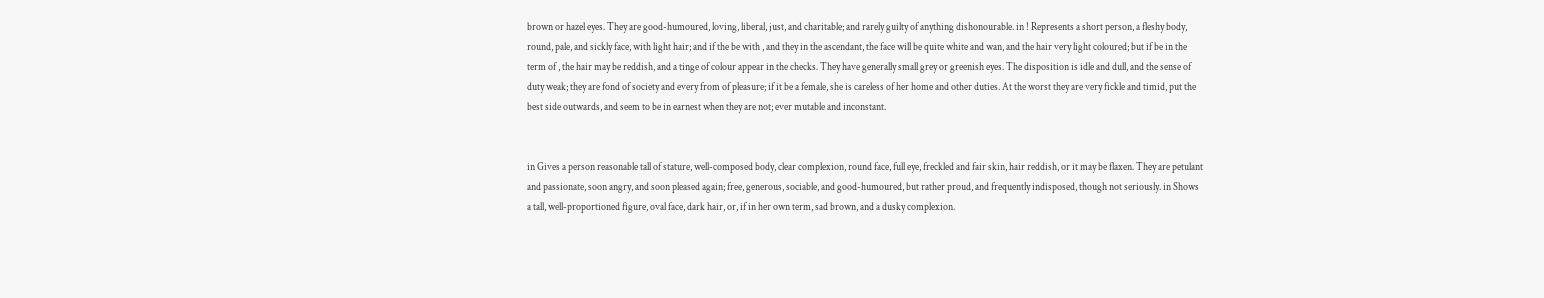brown or hazel eyes. They are good-humoured, loving, liberal, just, and charitable; and rarely guilty of anything dishonourable. in ! Represents a short person, a fleshy body, round, pale, and sickly face, with light hair; and if the be with , and they in the ascendant, the face will be quite white and wan, and the hair very light coloured; but if be in the term of , the hair may be reddish, and a tinge of colour appear in the checks. They have generally small grey or greenish eyes. The disposition is idle and dull, and the sense of duty weak; they are fond of society and every from of pleasure; if it be a female, she is careless of her home and other duties. At the worst they are very fickle and timid, put the best side outwards, and seem to be in earnest when they are not; ever mutable and inconstant.


in Gives a person reasonable tall of stature, well-composed body, clear complexion, round face, full eye, freckled and fair skin, hair reddish, or it may be flaxen. They are petulant and passionate, soon angry, and soon pleased again; free, generous, sociable, and good-humoured, but rather proud, and frequently indisposed, though not seriously. in Shows a tall, well-proportioned figure, oval face, dark hair, or, if in her own term, sad brown, and a dusky complexion.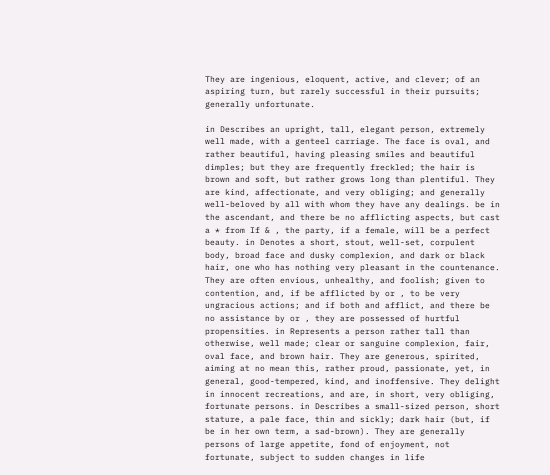They are ingenious, eloquent, active, and clever; of an aspiring turn, but rarely successful in their pursuits; generally unfortunate.

in Describes an upright, tall, elegant person, extremely well made, with a genteel carriage. The face is oval, and rather beautiful, having pleasing smiles and beautiful dimples; but they are frequently freckled; the hair is brown and soft, but rather grows long than plentiful. They are kind, affectionate, and very obliging; and generally well-beloved by all with whom they have any dealings. be in the ascendant, and there be no afflicting aspects, but cast a * from If & , the party, if a female, will be a perfect beauty. in Denotes a short, stout, well-set, corpulent body, broad face and dusky complexion, and dark or black hair, one who has nothing very pleasant in the countenance. They are often envious, unhealthy, and foolish; given to contention, and, if be afflicted by or , to be very ungracious actions; and if both and afflict, and there be no assistance by or , they are possessed of hurtful propensities. in Represents a person rather tall than otherwise, well made; clear or sanguine complexion, fair, oval face, and brown hair. They are generous, spirited, aiming at no mean this, rather proud, passionate, yet, in general, good-tempered, kind, and inoffensive. They delight in innocent recreations, and are, in short, very obliging, fortunate persons. in Describes a small-sized person, short stature, a pale face, thin and sickly; dark hair (but, if be in her own term, a sad-brown). They are generally persons of large appetite, fond of enjoyment, not fortunate, subject to sudden changes in life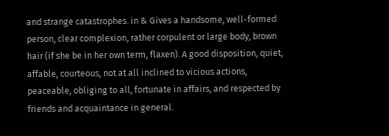and strange catastrophes. in & Gives a handsome, well-formed person, clear complexion, rather corpulent or large body, brown hair (if she be in her own term, flaxen). A good disposition, quiet, affable, courteous, not at all inclined to vicious actions, peaceable, obliging to all, fortunate in affairs, and respected by friends and acquaintance in general.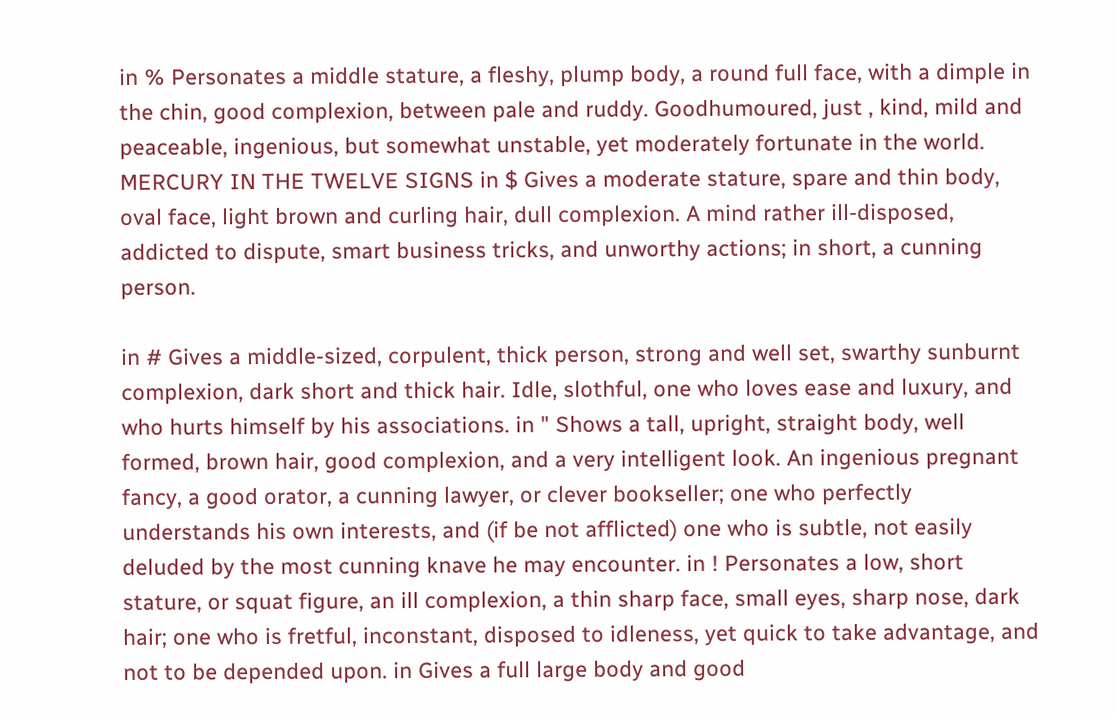in % Personates a middle stature, a fleshy, plump body, a round full face, with a dimple in the chin, good complexion, between pale and ruddy. Goodhumoured, just , kind, mild and peaceable, ingenious, but somewhat unstable, yet moderately fortunate in the world. MERCURY IN THE TWELVE SIGNS in $ Gives a moderate stature, spare and thin body, oval face, light brown and curling hair, dull complexion. A mind rather ill-disposed, addicted to dispute, smart business tricks, and unworthy actions; in short, a cunning person.

in # Gives a middle-sized, corpulent, thick person, strong and well set, swarthy sunburnt complexion, dark short and thick hair. Idle, slothful, one who loves ease and luxury, and who hurts himself by his associations. in " Shows a tall, upright, straight body, well formed, brown hair, good complexion, and a very intelligent look. An ingenious pregnant fancy, a good orator, a cunning lawyer, or clever bookseller; one who perfectly understands his own interests, and (if be not afflicted) one who is subtle, not easily deluded by the most cunning knave he may encounter. in ! Personates a low, short stature, or squat figure, an ill complexion, a thin sharp face, small eyes, sharp nose, dark hair; one who is fretful, inconstant, disposed to idleness, yet quick to take advantage, and not to be depended upon. in Gives a full large body and good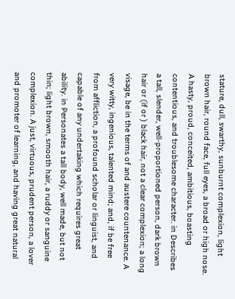stature, dull, swarthy, sunburnt complexion, light brown hair, round face, full eyes, a broad or high nose. A hasty, proud, conceited, ambitious, boasting contentious, and troublesome character. in Describes a tall, slender, well-proportioned person, dark brown hair or (if or ) black hair, not a clear complexion; a long visage, be in the terms of and austere countenance. A very witty, ingenious, talented mind; and, if be free from affliction, a profound scholar or linguist, and capable of any undertaking which requires great ability. in Personates a tall body, well made, but not thin; light brown, smooth hair, a ruddy or sanguine complexion. A just, virtuous, prudent person, a lover and promoter of learning, and having great natural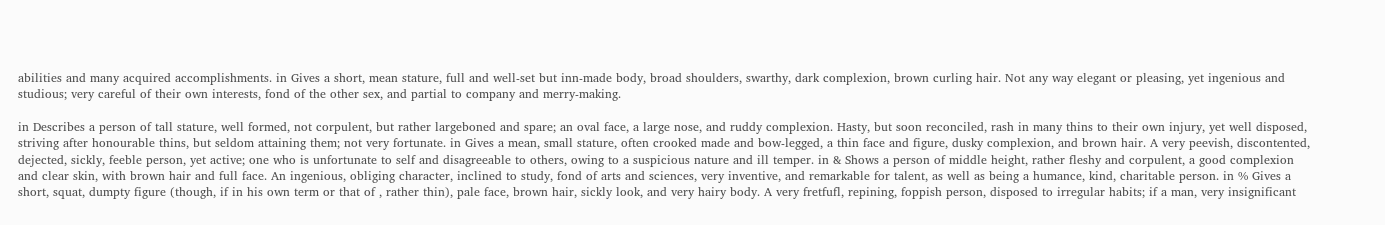abilities and many acquired accomplishments. in Gives a short, mean stature, full and well-set but inn-made body, broad shoulders, swarthy, dark complexion, brown curling hair. Not any way elegant or pleasing, yet ingenious and studious; very careful of their own interests, fond of the other sex, and partial to company and merry-making.

in Describes a person of tall stature, well formed, not corpulent, but rather largeboned and spare; an oval face, a large nose, and ruddy complexion. Hasty, but soon reconciled, rash in many thins to their own injury, yet well disposed, striving after honourable thins, but seldom attaining them; not very fortunate. in Gives a mean, small stature, often crooked made and bow-legged, a thin face and figure, dusky complexion, and brown hair. A very peevish, discontented, dejected, sickly, feeble person, yet active; one who is unfortunate to self and disagreeable to others, owing to a suspicious nature and ill temper. in & Shows a person of middle height, rather fleshy and corpulent, a good complexion and clear skin, with brown hair and full face. An ingenious, obliging character, inclined to study, fond of arts and sciences, very inventive, and remarkable for talent, as well as being a humance, kind, charitable person. in % Gives a short, squat, dumpty figure (though, if in his own term or that of , rather thin), pale face, brown hair, sickly look, and very hairy body. A very fretfufl, repining, foppish person, disposed to irregular habits; if a man, very insignificant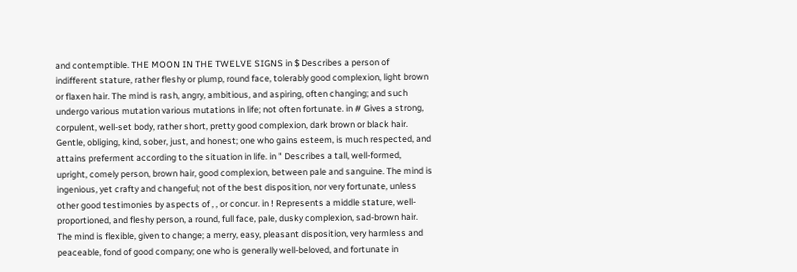and contemptible. THE MOON IN THE TWELVE SIGNS in $ Describes a person of indifferent stature, rather fleshy or plump, round face, tolerably good complexion, light brown or flaxen hair. The mind is rash, angry, ambitious, and aspiring, often changing; and such undergo various mutation various mutations in life; not often fortunate. in # Gives a strong, corpulent, well-set body, rather short, pretty good complexion, dark brown or black hair. Gentle, obliging, kind, sober, just, and honest; one who gains esteem, is much respected, and attains preferment according to the situation in life. in " Describes a tall, well-formed, upright, comely person, brown hair, good complexion, between pale and sanguine. The mind is ingenious, yet crafty and changeful; not of the best disposition, nor very fortunate, unless other good testimonies by aspects of , , or concur. in ! Represents a middle stature, well-proportioned, and fleshy person, a round, full face, pale, dusky complexion, sad-brown hair. The mind is flexible, given to change; a merry, easy, pleasant disposition, very harmless and peaceable, fond of good company; one who is generally well-beloved, and fortunate in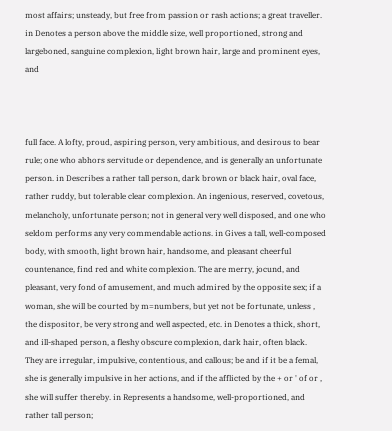most affairs; unsteady, but free from passion or rash actions; a great traveller. in Denotes a person above the middle size, well proportioned, strong and largeboned, sanguine complexion, light brown hair, large and prominent eyes, and



full face. A lofty, proud, aspiring person, very ambitious, and desirous to bear rule; one who abhors servitude or dependence, and is generally an unfortunate person. in Describes a rather tall person, dark brown or black hair, oval face, rather ruddy, but tolerable clear complexion. An ingenious, reserved, covetous, melancholy, unfortunate person; not in general very well disposed, and one who seldom performs any very commendable actions. in Gives a tall, well-composed body, with smooth, light brown hair, handsome, and pleasant cheerful countenance, find red and white complexion. The are merry, jocund, and pleasant, very fond of amusement, and much admired by the opposite sex; if a woman, she will be courted by m=numbers, but yet not be fortunate, unless , the dispositor, be very strong and well aspected, etc. in Denotes a thick, short, and ill-shaped person, a fleshy obscure complexion, dark hair, often black. They are irregular, impulsive, contentious, and callous; be and if it be a femal, she is generally impulsive in her actions, and if the afflicted by the + or ' of or , she will suffer thereby. in Represents a handsome, well-proportioned, and rather tall person;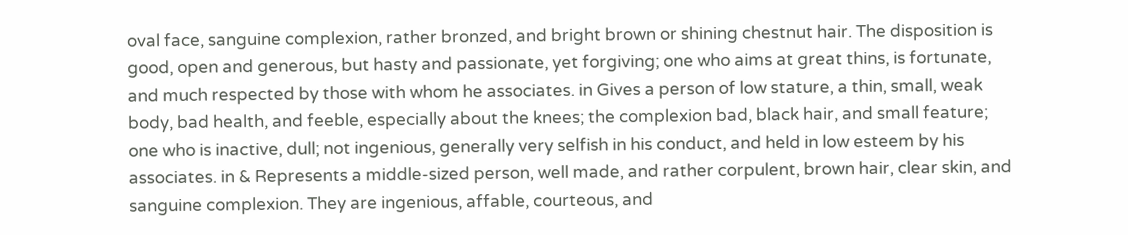oval face, sanguine complexion, rather bronzed, and bright brown or shining chestnut hair. The disposition is good, open and generous, but hasty and passionate, yet forgiving; one who aims at great thins, is fortunate, and much respected by those with whom he associates. in Gives a person of low stature, a thin, small, weak body, bad health, and feeble, especially about the knees; the complexion bad, black hair, and small feature; one who is inactive, dull; not ingenious, generally very selfish in his conduct, and held in low esteem by his associates. in & Represents a middle-sized person, well made, and rather corpulent, brown hair, clear skin, and sanguine complexion. They are ingenious, affable, courteous, and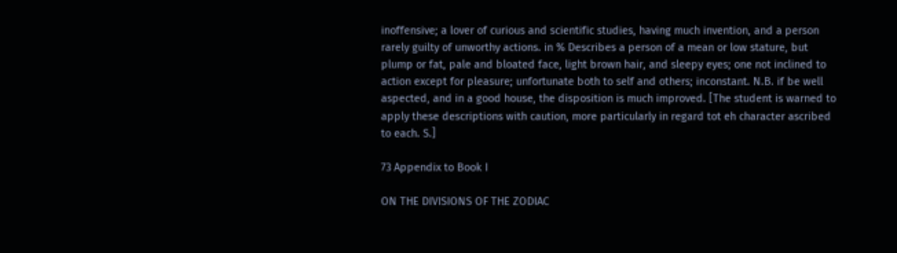inoffensive; a lover of curious and scientific studies, having much invention, and a person rarely guilty of unworthy actions. in % Describes a person of a mean or low stature, but plump or fat, pale and bloated face, light brown hair, and sleepy eyes; one not inclined to action except for pleasure; unfortunate both to self and others; inconstant. N.B. if be well aspected, and in a good house, the disposition is much improved. [The student is warned to apply these descriptions with caution, more particularly in regard tot eh character ascribed to each. S.]

73 Appendix to Book I

ON THE DIVISIONS OF THE ZODIAC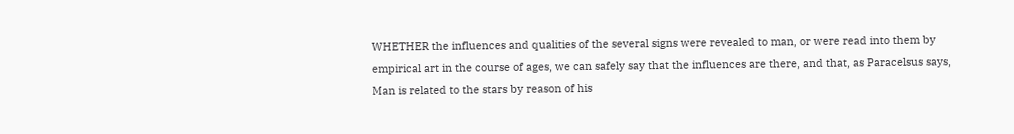WHETHER the influences and qualities of the several signs were revealed to man, or were read into them by empirical art in the course of ages, we can safely say that the influences are there, and that, as Paracelsus says, Man is related to the stars by reason of his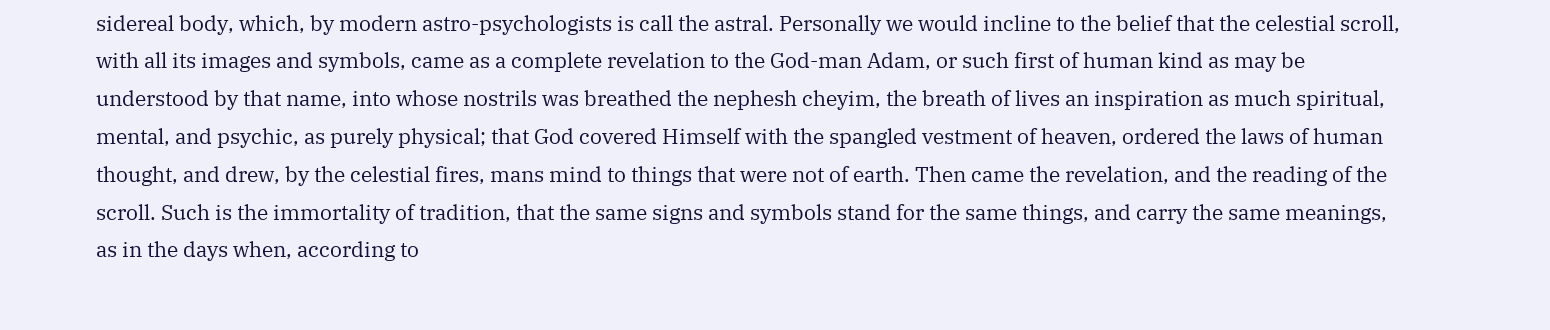sidereal body, which, by modern astro-psychologists is call the astral. Personally we would incline to the belief that the celestial scroll, with all its images and symbols, came as a complete revelation to the God-man Adam, or such first of human kind as may be understood by that name, into whose nostrils was breathed the nephesh cheyim, the breath of lives an inspiration as much spiritual, mental, and psychic, as purely physical; that God covered Himself with the spangled vestment of heaven, ordered the laws of human thought, and drew, by the celestial fires, mans mind to things that were not of earth. Then came the revelation, and the reading of the scroll. Such is the immortality of tradition, that the same signs and symbols stand for the same things, and carry the same meanings, as in the days when, according to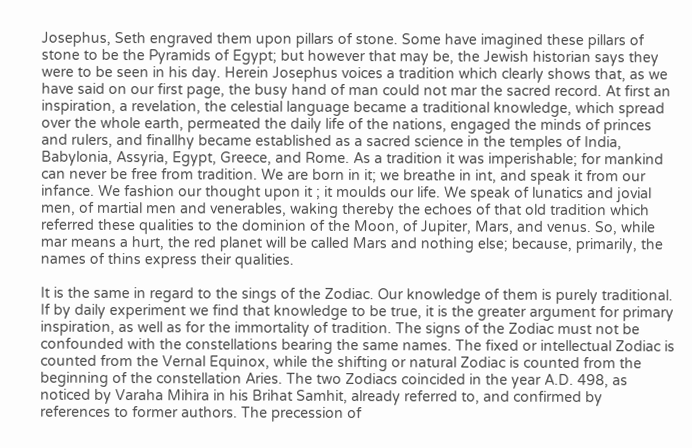Josephus, Seth engraved them upon pillars of stone. Some have imagined these pillars of stone to be the Pyramids of Egypt; but however that may be, the Jewish historian says they were to be seen in his day. Herein Josephus voices a tradition which clearly shows that, as we have said on our first page, the busy hand of man could not mar the sacred record. At first an inspiration, a revelation, the celestial language became a traditional knowledge, which spread over the whole earth, permeated the daily life of the nations, engaged the minds of princes and rulers, and finallhy became established as a sacred science in the temples of India, Babylonia, Assyria, Egypt, Greece, and Rome. As a tradition it was imperishable; for mankind can never be free from tradition. We are born in it; we breathe in int, and speak it from our infance. We fashion our thought upon it ; it moulds our life. We speak of lunatics and jovial men, of martial men and venerables, waking thereby the echoes of that old tradition which referred these qualities to the dominion of the Moon, of Jupiter, Mars, and venus. So, while mar means a hurt, the red planet will be called Mars and nothing else; because, primarily, the names of thins express their qualities.

It is the same in regard to the sings of the Zodiac. Our knowledge of them is purely traditional. If by daily experiment we find that knowledge to be true, it is the greater argument for primary inspiration, as well as for the immortality of tradition. The signs of the Zodiac must not be confounded with the constellations bearing the same names. The fixed or intellectual Zodiac is counted from the Vernal Equinox, while the shifting or natural Zodiac is counted from the beginning of the constellation Aries. The two Zodiacs coincided in the year A.D. 498, as noticed by Varaha Mihira in his Brihat Samhit, already referred to, and confirmed by references to former authors. The precession of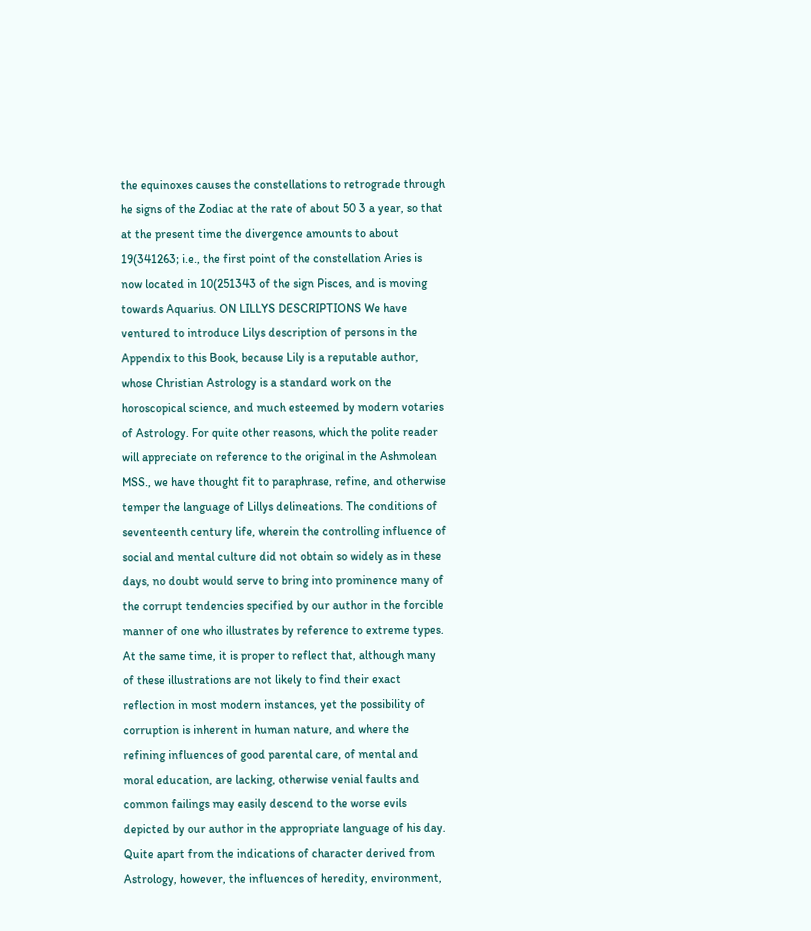the equinoxes causes the constellations to retrograde through he signs of the Zodiac at the rate of about 50 3 a year, so that at the present time the divergence amounts to about 19(341263; i.e., the first point of the constellation Aries is now located in 10(251343 of the sign Pisces, and is moving towards Aquarius. ON LILLYS DESCRIPTIONS We have ventured to introduce Lilys description of persons in the Appendix to this Book, because Lily is a reputable author, whose Christian Astrology is a standard work on the horoscopical science, and much esteemed by modern votaries of Astrology. For quite other reasons, which the polite reader will appreciate on reference to the original in the Ashmolean MSS., we have thought fit to paraphrase, refine, and otherwise temper the language of Lillys delineations. The conditions of seventeenth century life, wherein the controlling influence of social and mental culture did not obtain so widely as in these days, no doubt would serve to bring into prominence many of the corrupt tendencies specified by our author in the forcible manner of one who illustrates by reference to extreme types. At the same time, it is proper to reflect that, although many of these illustrations are not likely to find their exact reflection in most modern instances, yet the possibility of corruption is inherent in human nature, and where the refining influences of good parental care, of mental and moral education, are lacking, otherwise venial faults and common failings may easily descend to the worse evils depicted by our author in the appropriate language of his day. Quite apart from the indications of character derived from Astrology, however, the influences of heredity, environment,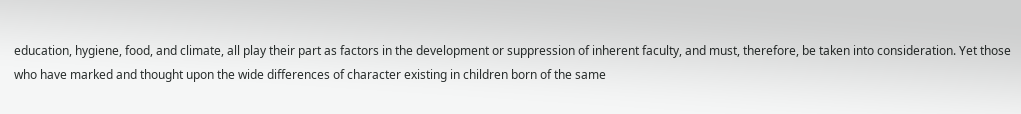education, hygiene, food, and climate, all play their part as factors in the development or suppression of inherent faculty, and must, therefore, be taken into consideration. Yet those who have marked and thought upon the wide differences of character existing in children born of the same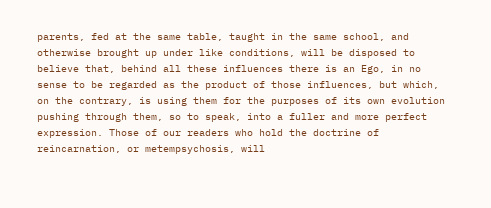parents, fed at the same table, taught in the same school, and otherwise brought up under like conditions, will be disposed to believe that, behind all these influences there is an Ego, in no sense to be regarded as the product of those influences, but which, on the contrary, is using them for the purposes of its own evolution pushing through them, so to speak, into a fuller and more perfect expression. Those of our readers who hold the doctrine of reincarnation, or metempsychosis, will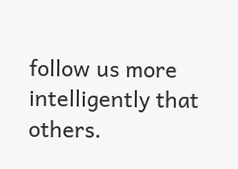follow us more intelligently that others.